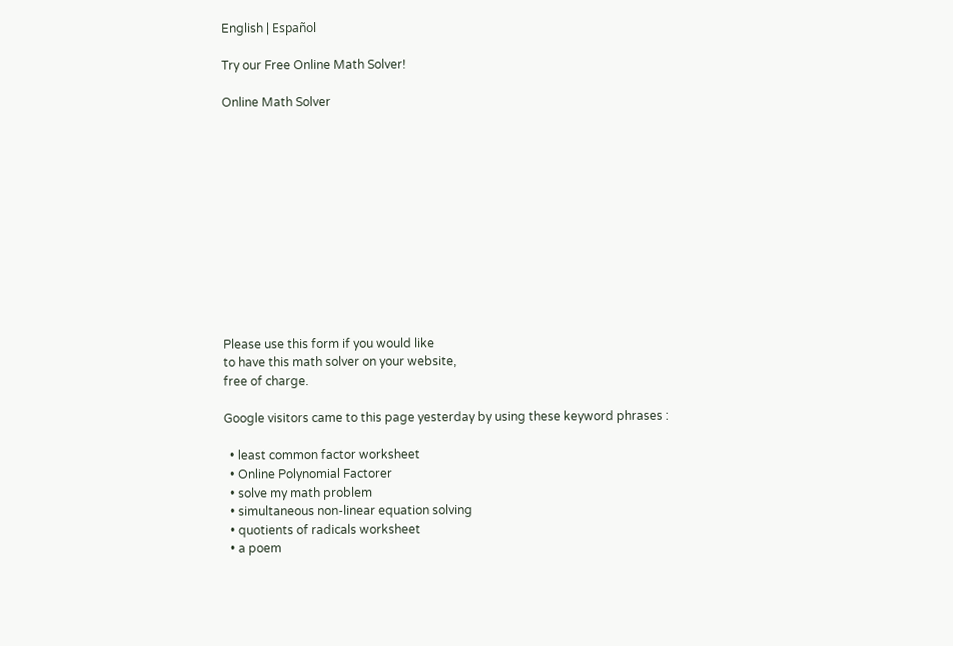English | Español

Try our Free Online Math Solver!

Online Math Solver












Please use this form if you would like
to have this math solver on your website,
free of charge.

Google visitors came to this page yesterday by using these keyword phrases :

  • least common factor worksheet
  • Online Polynomial Factorer
  • solve my math problem
  • simultaneous non-linear equation solving
  • quotients of radicals worksheet
  • a poem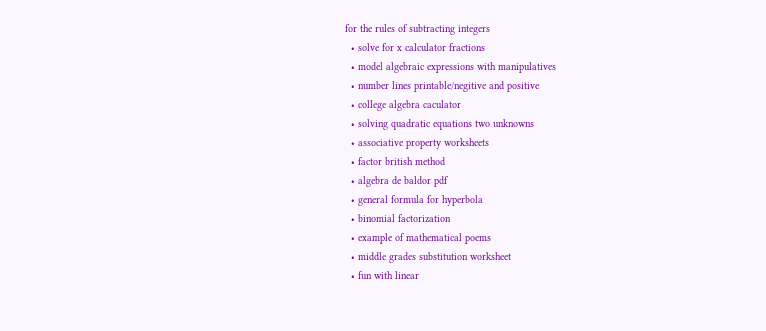for the rules of subtracting integers
  • solve for x calculator fractions
  • model algebraic expressions with manipulatives
  • number lines printable/negitive and positive
  • college algebra caculator
  • solving quadratic equations two unknowns
  • associative property worksheets
  • factor british method
  • algebra de baldor pdf
  • general formula for hyperbola
  • binomial factorization
  • example of mathematical poems
  • middle grades substitution worksheet
  • fun with linear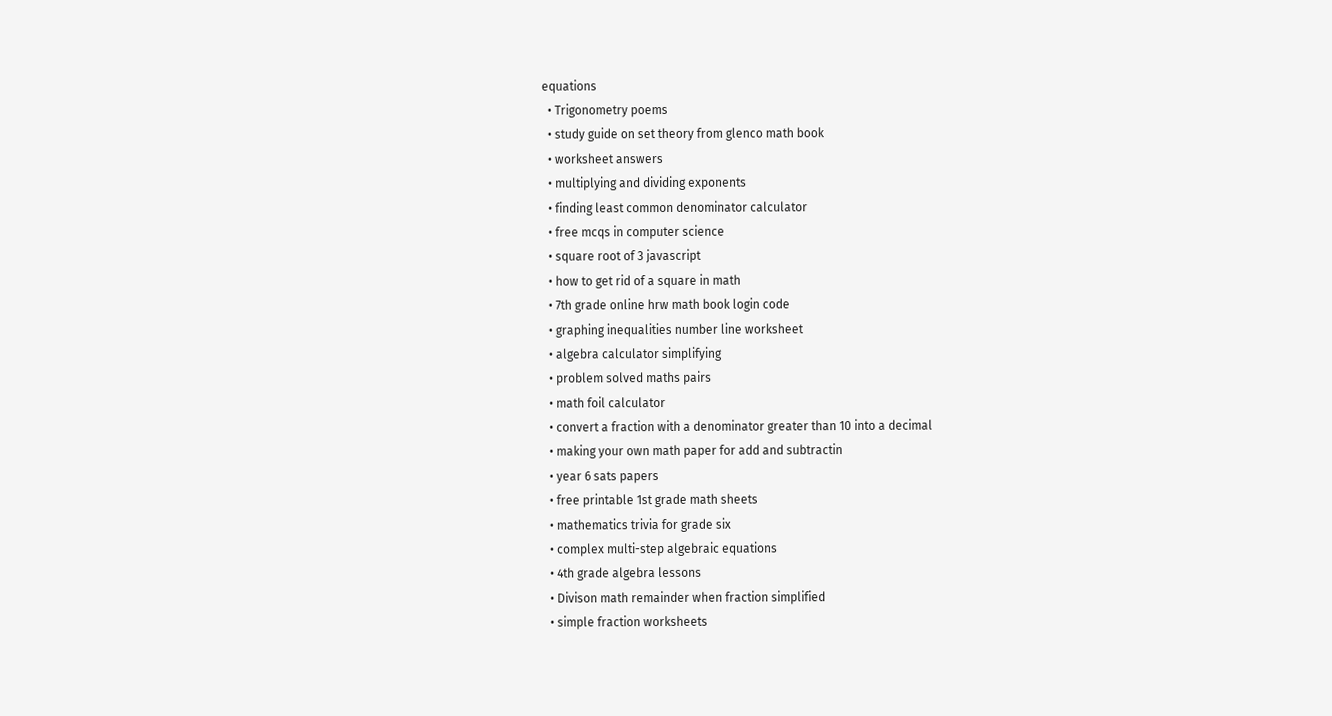equations
  • Trigonometry poems
  • study guide on set theory from glenco math book
  • worksheet answers
  • multiplying and dividing exponents
  • finding least common denominator calculator
  • free mcqs in computer science
  • square root of 3 javascript
  • how to get rid of a square in math
  • 7th grade online hrw math book login code
  • graphing inequalities number line worksheet
  • algebra calculator simplifying
  • problem solved maths pairs
  • math foil calculator
  • convert a fraction with a denominator greater than 10 into a decimal
  • making your own math paper for add and subtractin
  • year 6 sats papers
  • free printable 1st grade math sheets
  • mathematics trivia for grade six
  • complex multi-step algebraic equations
  • 4th grade algebra lessons
  • Divison math remainder when fraction simplified
  • simple fraction worksheets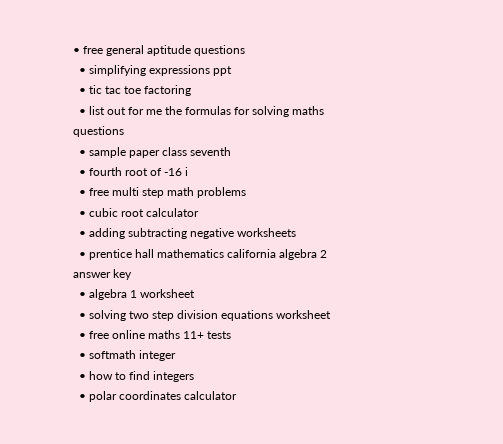• free general aptitude questions
  • simplifying expressions ppt
  • tic tac toe factoring
  • list out for me the formulas for solving maths questions
  • sample paper class seventh
  • fourth root of -16 i
  • free multi step math problems
  • cubic root calculator
  • adding subtracting negative worksheets
  • prentice hall mathematics california algebra 2 answer key
  • algebra 1 worksheet
  • solving two step division equations worksheet
  • free online maths 11+ tests
  • softmath integer
  • how to find integers
  • polar coordinates calculator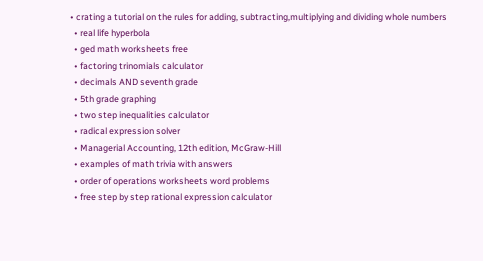• crating a tutorial on the rules for adding, subtracting,multiplying and dividing whole numbers
  • real life hyperbola
  • ged math worksheets free
  • factoring trinomials calculator
  • decimals AND seventh grade
  • 5th grade graphing
  • two step inequalities calculator
  • radical expression solver
  • Managerial Accounting, 12th edition, McGraw-Hill
  • examples of math trivia with answers
  • order of operations worksheets word problems
  • free step by step rational expression calculator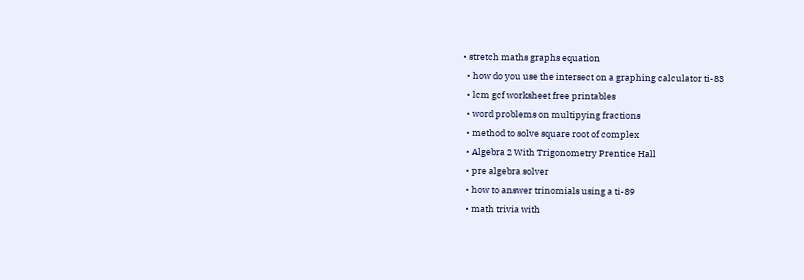• stretch maths graphs equation
  • how do you use the intersect on a graphing calculator ti-83
  • lcm gcf worksheet free printables
  • word problems on multipying fractions
  • method to solve square root of complex
  • Algebra 2 With Trigonometry Prentice Hall
  • pre algebra solver
  • how to answer trinomials using a ti-89
  • math trivia with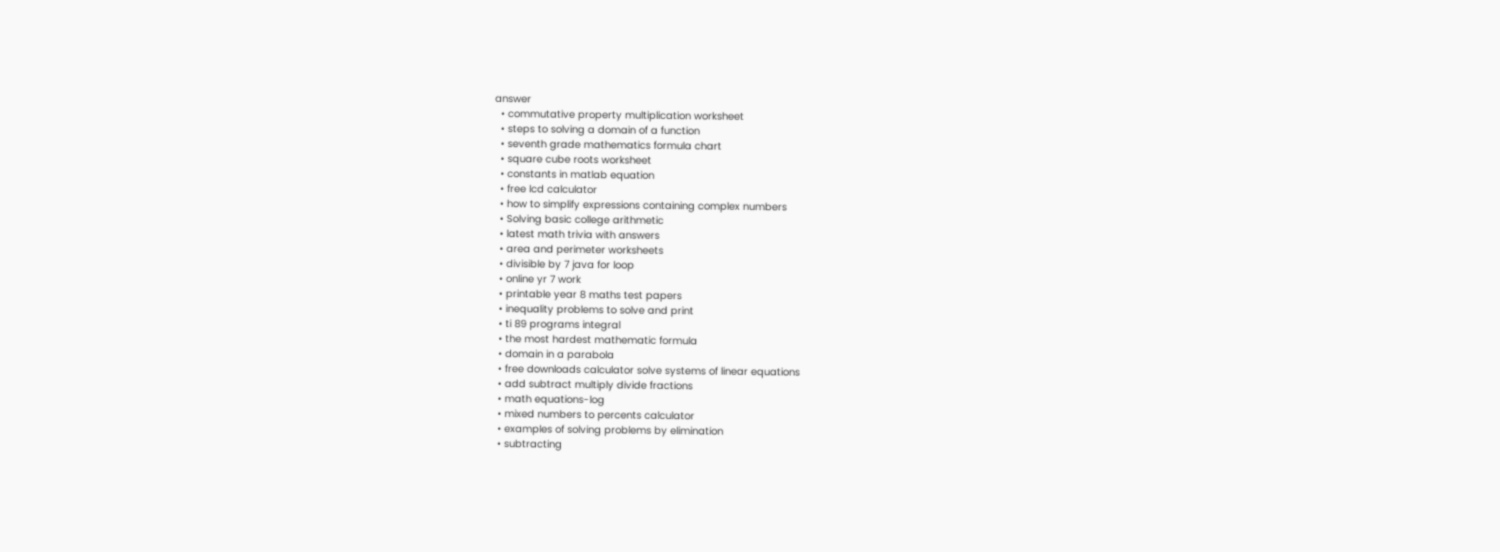answer
  • commutative property multiplication worksheet
  • steps to solving a domain of a function
  • seventh grade mathematics formula chart
  • square cube roots worksheet
  • constants in matlab equation
  • free lcd calculator
  • how to simplify expressions containing complex numbers
  • Solving basic college arithmetic
  • latest math trivia with answers
  • area and perimeter worksheets
  • divisible by 7 java for loop
  • online yr 7 work
  • printable year 8 maths test papers
  • inequality problems to solve and print
  • ti 89 programs integral
  • the most hardest mathematic formula
  • domain in a parabola
  • free downloads calculator solve systems of linear equations
  • add subtract multiply divide fractions
  • math equations-log
  • mixed numbers to percents calculator
  • examples of solving problems by elimination
  • subtracting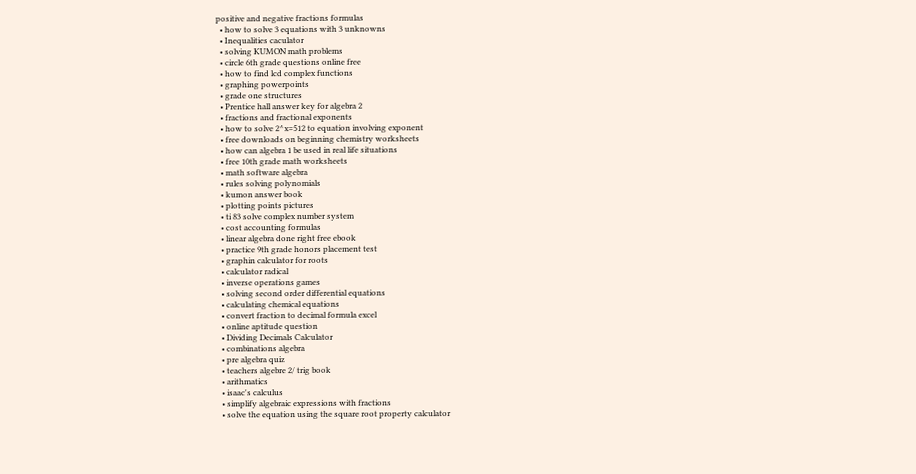positive and negative fractions formulas
  • how to solve 3 equations with 3 unknowns
  • Inequalities caculator
  • solving KUMON math problems
  • circle 6th grade questions online free
  • how to find lcd complex functions
  • graphing powerpoints
  • grade one structures
  • Prentice hall answer key for algebra 2
  • fractions and fractional exponents
  • how to solve 2^x=512 to equation involving exponent
  • free downloads on beginning chemistry worksheets
  • how can algebra 1 be used in real life situations
  • free 10th grade math worksheets
  • math software algebra
  • rules solving polynomials
  • kumon answer book
  • plotting points pictures
  • ti 83 solve complex number system
  • cost accounting formulas
  • linear algebra done right free ebook
  • practice 9th grade honors placement test
  • graphin calculator for roots
  • calculator radical
  • inverse operations games
  • solving second order differential equations
  • calculating chemical equations
  • convert fraction to decimal formula excel
  • online aptitude question
  • Dividing Decimals Calculator
  • combinations algebra
  • pre algebra quiz
  • teachers algebre 2/ trig book
  • arithmatics
  • isaac's calculus
  • simplify algebraic expressions with fractions
  • solve the equation using the square root property calculator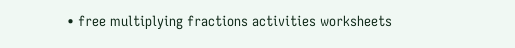• free multiplying fractions activities worksheets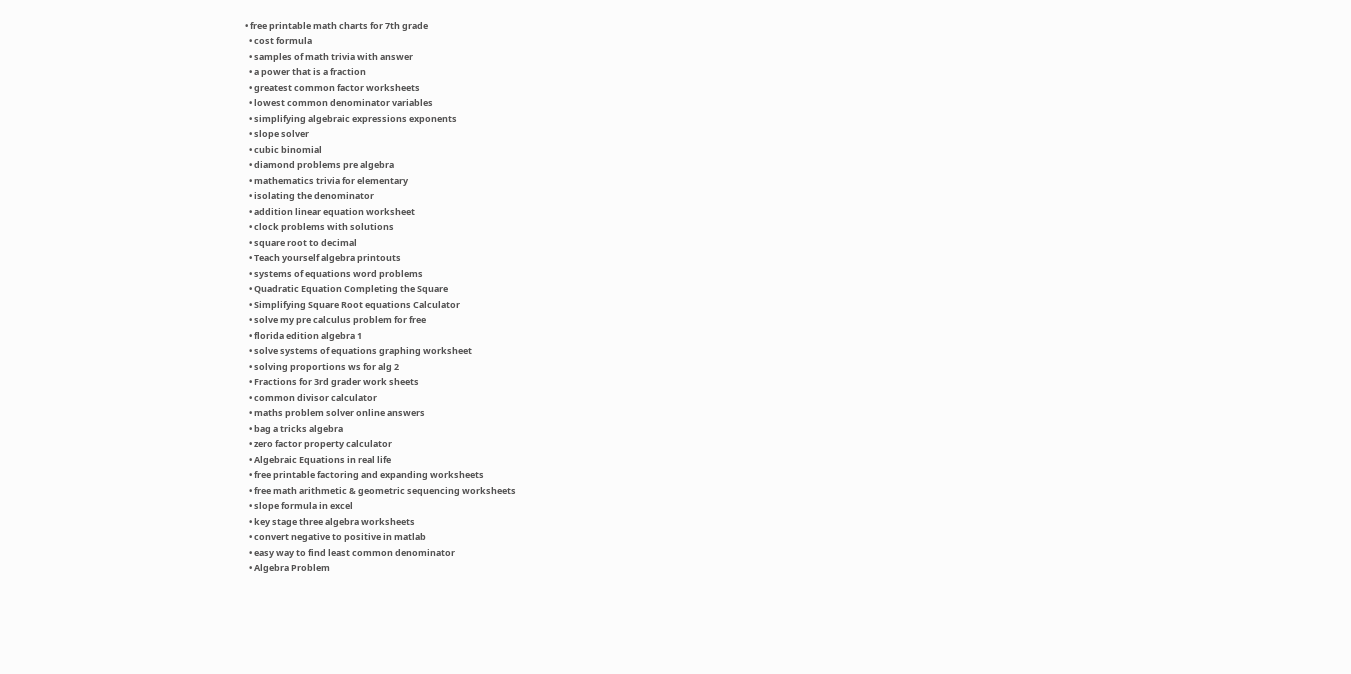• free printable math charts for 7th grade
  • cost formula
  • samples of math trivia with answer
  • a power that is a fraction
  • greatest common factor worksheets
  • lowest common denominator variables
  • simplifying algebraic expressions exponents
  • slope solver
  • cubic binomial
  • diamond problems pre algebra
  • mathematics trivia for elementary
  • isolating the denominator
  • addition linear equation worksheet
  • clock problems with solutions
  • square root to decimal
  • Teach yourself algebra printouts
  • systems of equations word problems
  • Quadratic Equation Completing the Square
  • Simplifying Square Root equations Calculator
  • solve my pre calculus problem for free
  • florida edition algebra 1
  • solve systems of equations graphing worksheet
  • solving proportions ws for alg 2
  • Fractions for 3rd grader work sheets
  • common divisor calculator
  • maths problem solver online answers
  • bag a tricks algebra
  • zero factor property calculator
  • Algebraic Equations in real life
  • free printable factoring and expanding worksheets
  • free math arithmetic & geometric sequencing worksheets
  • slope formula in excel
  • key stage three algebra worksheets
  • convert negative to positive in matlab
  • easy way to find least common denominator
  • Algebra Problem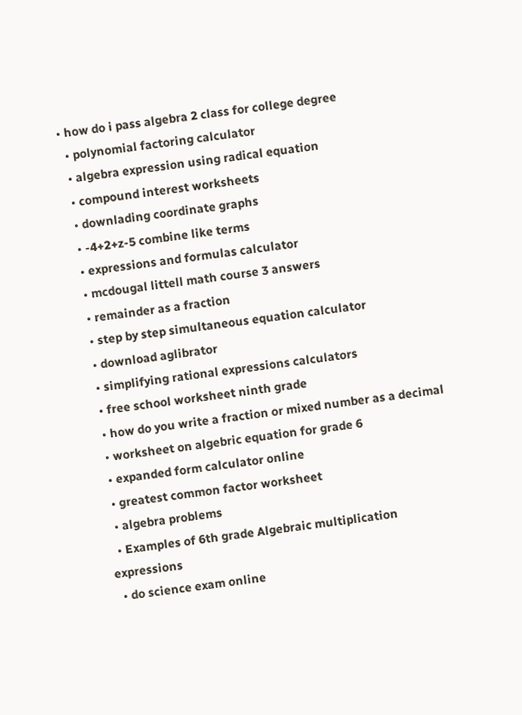• how do i pass algebra 2 class for college degree
  • polynomial factoring calculator
  • algebra expression using radical equation
  • compound interest worksheets
  • downlading coordinate graphs
  • -4+2+z-5 combine like terms
  • expressions and formulas calculator
  • mcdougal littell math course 3 answers
  • remainder as a fraction
  • step by step simultaneous equation calculator
  • download aglibrator
  • simplifying rational expressions calculators
  • free school worksheet ninth grade
  • how do you write a fraction or mixed number as a decimal
  • worksheet on algebric equation for grade 6
  • expanded form calculator online
  • greatest common factor worksheet
  • algebra problems
  • Examples of 6th grade Algebraic multiplication expressions
  • do science exam online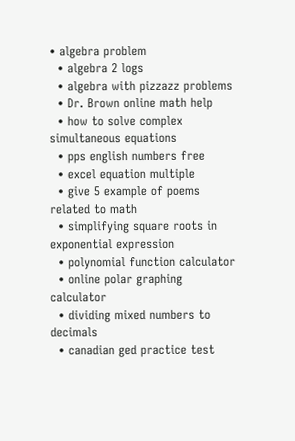• algebra problem
  • algebra 2 logs
  • algebra with pizzazz problems
  • Dr. Brown online math help
  • how to solve complex simultaneous equations
  • pps english numbers free
  • excel equation multiple
  • give 5 example of poems related to math
  • simplifying square roots in exponential expression
  • polynomial function calculator
  • online polar graphing calculator
  • dividing mixed numbers to decimals
  • canadian ged practice test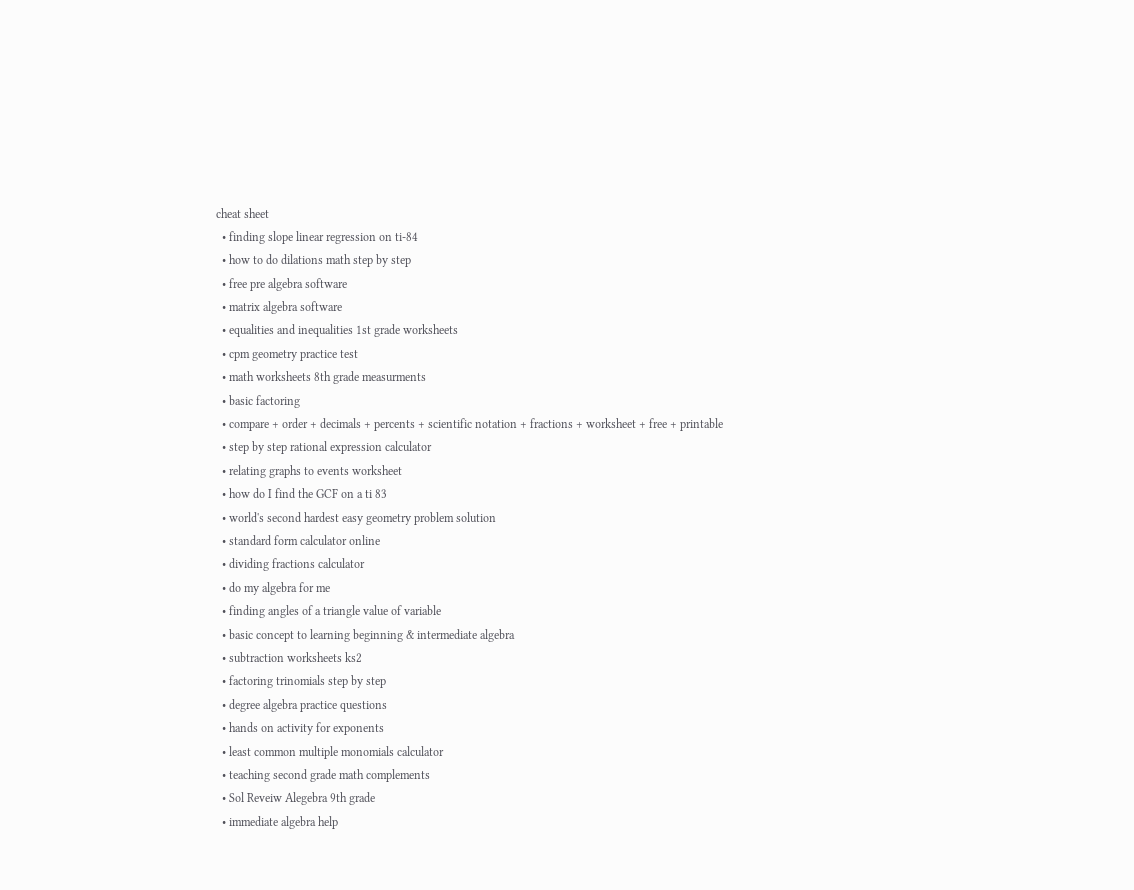cheat sheet
  • finding slope linear regression on ti-84
  • how to do dilations math step by step
  • free pre algebra software
  • matrix algebra software
  • equalities and inequalities 1st grade worksheets
  • cpm geometry practice test
  • math worksheets 8th grade measurments
  • basic factoring
  • compare + order + decimals + percents + scientific notation + fractions + worksheet + free + printable
  • step by step rational expression calculator
  • relating graphs to events worksheet
  • how do I find the GCF on a ti 83
  • world's second hardest easy geometry problem solution
  • standard form calculator online
  • dividing fractions calculator
  • do my algebra for me
  • finding angles of a triangle value of variable
  • basic concept to learning beginning & intermediate algebra
  • subtraction worksheets ks2
  • factoring trinomials step by step
  • degree algebra practice questions
  • hands on activity for exponents
  • least common multiple monomials calculator
  • teaching second grade math complements
  • Sol Reveiw Alegebra 9th grade
  • immediate algebra help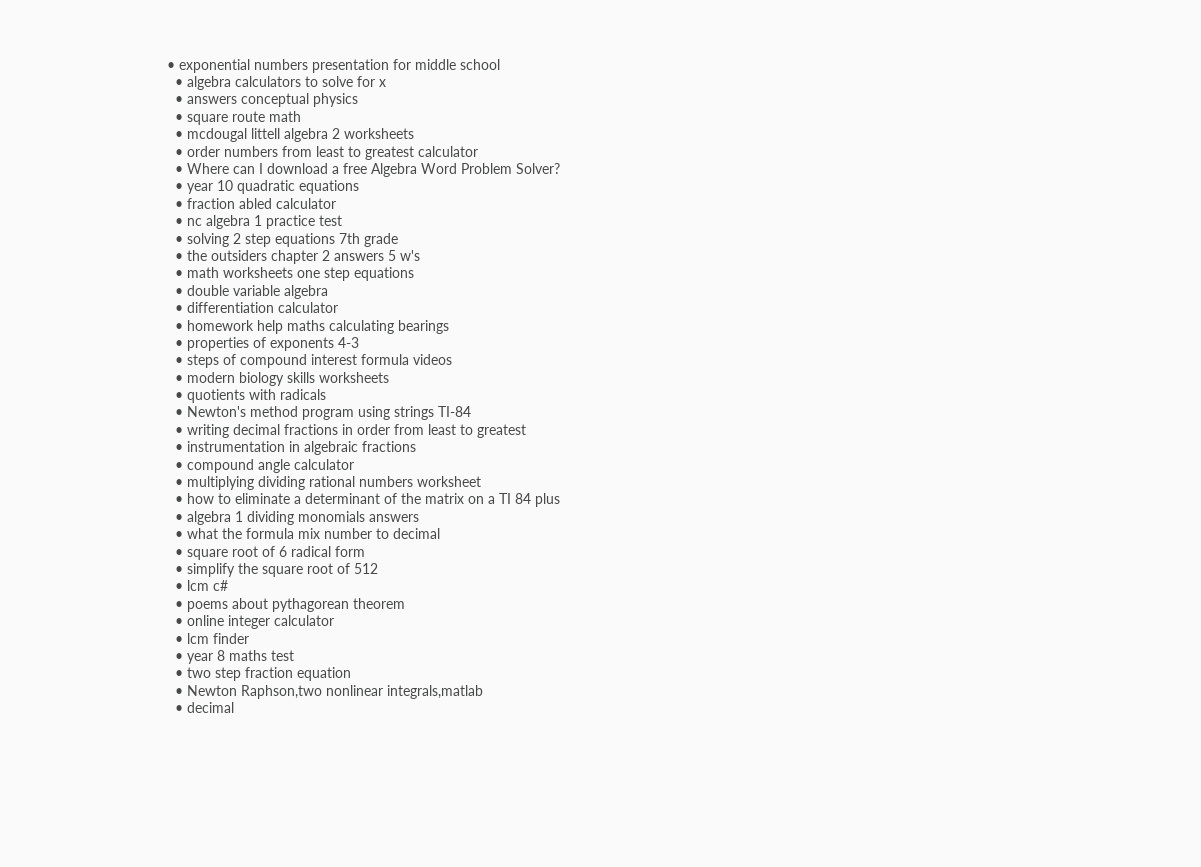• exponential numbers presentation for middle school
  • algebra calculators to solve for x
  • answers conceptual physics
  • square route math
  • mcdougal littell algebra 2 worksheets
  • order numbers from least to greatest calculator
  • Where can I download a free Algebra Word Problem Solver?
  • year 10 quadratic equations
  • fraction abled calculator
  • nc algebra 1 practice test
  • solving 2 step equations 7th grade
  • the outsiders chapter 2 answers 5 w's
  • math worksheets one step equations
  • double variable algebra
  • differentiation calculator
  • homework help maths calculating bearings
  • properties of exponents 4-3
  • steps of compound interest formula videos
  • modern biology skills worksheets
  • quotients with radicals
  • Newton's method program using strings TI-84
  • writing decimal fractions in order from least to greatest
  • instrumentation in algebraic fractions
  • compound angle calculator
  • multiplying dividing rational numbers worksheet
  • how to eliminate a determinant of the matrix on a TI 84 plus
  • algebra 1 dividing monomials answers
  • what the formula mix number to decimal
  • square root of 6 radical form
  • simplify the square root of 512
  • lcm c#
  • poems about pythagorean theorem
  • online integer calculator
  • lcm finder
  • year 8 maths test
  • two step fraction equation
  • Newton Raphson,two nonlinear integrals,matlab
  • decimal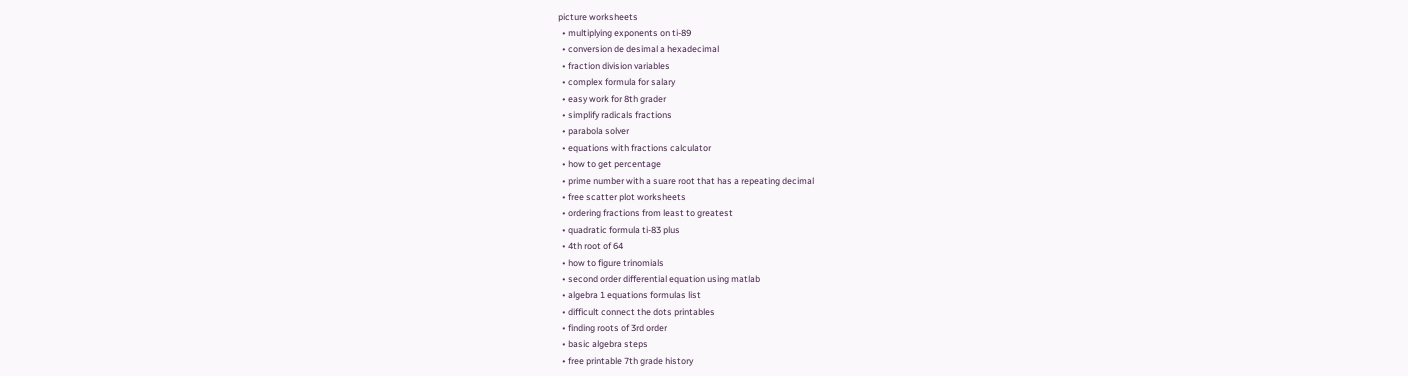picture worksheets
  • multiplying exponents on ti-89
  • conversion de desimal a hexadecimal
  • fraction division variables
  • complex formula for salary
  • easy work for 8th grader
  • simplify radicals fractions
  • parabola solver
  • equations with fractions calculator
  • how to get percentage
  • prime number with a suare root that has a repeating decimal
  • free scatter plot worksheets
  • ordering fractions from least to greatest
  • quadratic formula ti-83 plus
  • 4th root of 64
  • how to figure trinomials
  • second order differential equation using matlab
  • algebra 1 equations formulas list
  • difficult connect the dots printables
  • finding roots of 3rd order
  • basic algebra steps
  • free printable 7th grade history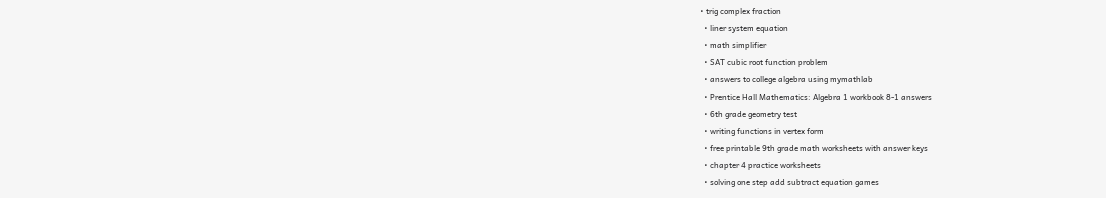• trig complex fraction
  • liner system equation
  • math simplifier
  • SAT cubic root function problem
  • answers to college algebra using mymathlab
  • Prentice Hall Mathematics: Algebra 1 workbook 8-1 answers
  • 6th grade geometry test
  • writing functions in vertex form
  • free printable 9th grade math worksheets with answer keys
  • chapter 4 practice worksheets
  • solving one step add subtract equation games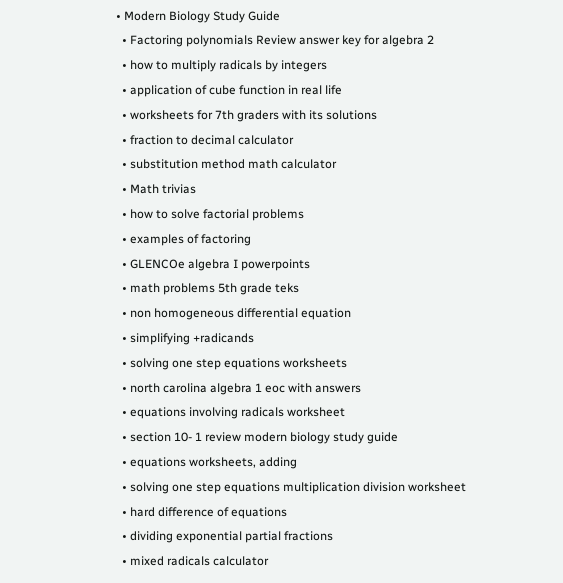• Modern Biology Study Guide
  • Factoring polynomials Review answer key for algebra 2
  • how to multiply radicals by integers
  • application of cube function in real life
  • worksheets for 7th graders with its solutions
  • fraction to decimal calculator
  • substitution method math calculator
  • Math trivias
  • how to solve factorial problems
  • examples of factoring
  • GLENCOe algebra I powerpoints
  • math problems 5th grade teks
  • non homogeneous differential equation
  • simplifying +radicands
  • solving one step equations worksheets
  • north carolina algebra 1 eoc with answers
  • equations involving radicals worksheet
  • section 10- 1 review modern biology study guide
  • equations worksheets, adding
  • solving one step equations multiplication division worksheet
  • hard difference of equations
  • dividing exponential partial fractions
  • mixed radicals calculator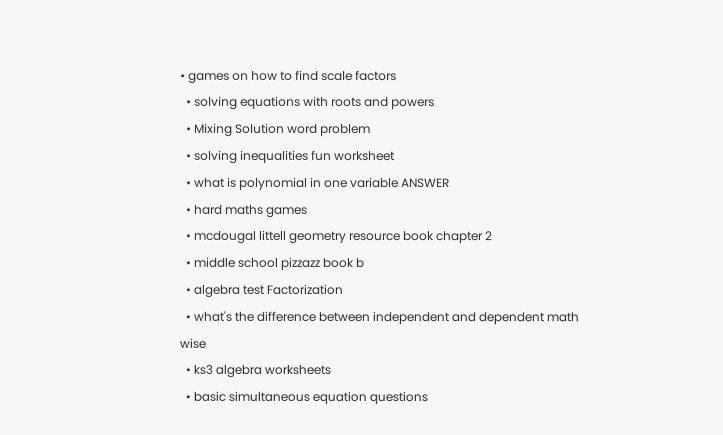• games on how to find scale factors
  • solving equations with roots and powers
  • Mixing Solution word problem
  • solving inequalities fun worksheet
  • what is polynomial in one variable ANSWER
  • hard maths games
  • mcdougal littell geometry resource book chapter 2
  • middle school pizzazz book b
  • algebra test Factorization
  • what's the difference between independent and dependent math wise
  • ks3 algebra worksheets
  • basic simultaneous equation questions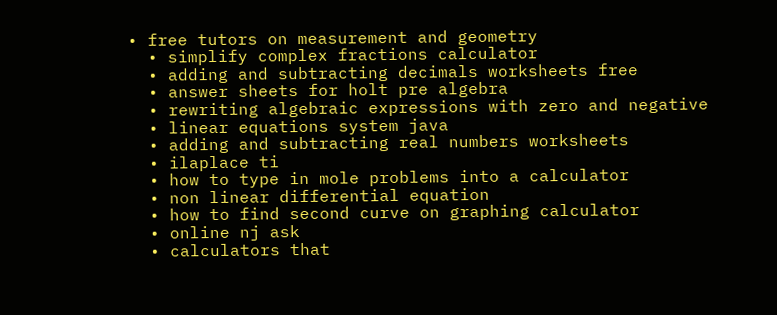• free tutors on measurement and geometry
  • simplify complex fractions calculator
  • adding and subtracting decimals worksheets free
  • answer sheets for holt pre algebra
  • rewriting algebraic expressions with zero and negative
  • linear equations system java
  • adding and subtracting real numbers worksheets
  • ilaplace ti
  • how to type in mole problems into a calculator
  • non linear differential equation
  • how to find second curve on graphing calculator
  • online nj ask
  • calculators that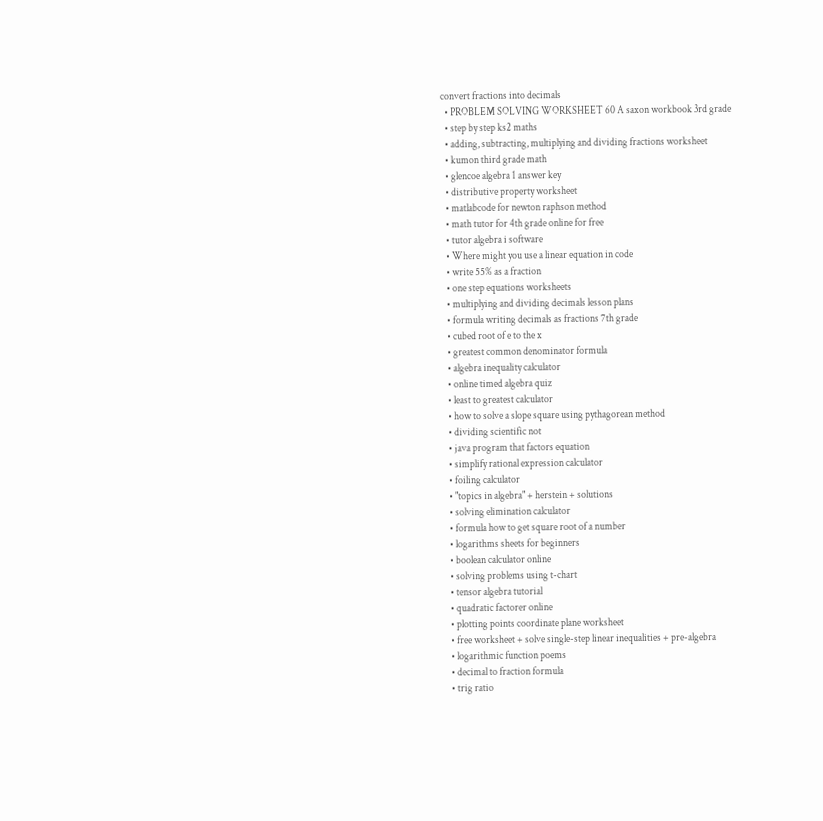convert fractions into decimals
  • PROBLEM SOLVING WORKSHEET 60 A saxon workbook 3rd grade
  • step by step ks2 maths
  • adding, subtracting, multiplying and dividing fractions worksheet
  • kumon third grade math
  • glencoe algebra 1 answer key
  • distributive property worksheet
  • matlabcode for newton raphson method
  • math tutor for 4th grade online for free
  • tutor algebra i software
  • Where might you use a linear equation in code
  • write 55% as a fraction
  • one step equations worksheets
  • multiplying and dividing decimals lesson plans
  • formula writing decimals as fractions 7th grade
  • cubed root of e to the x
  • greatest common denominator formula
  • algebra inequality calculator
  • online timed algebra quiz
  • least to greatest calculator
  • how to solve a slope square using pythagorean method
  • dividing scientific not
  • java program that factors equation
  • simplify rational expression calculator
  • foiling calculator
  • "topics in algebra" + herstein + solutions
  • solving elimination calculator
  • formula how to get square root of a number
  • logarithms sheets for beginners
  • boolean calculator online
  • solving problems using t-chart
  • tensor algebra tutorial
  • quadratic factorer online
  • plotting points coordinate plane worksheet
  • free worksheet + solve single-step linear inequalities + pre-algebra
  • logarithmic function poems
  • decimal to fraction formula
  • trig ratio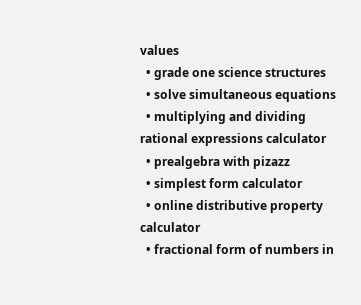values
  • grade one science structures
  • solve simultaneous equations
  • multiplying and dividing rational expressions calculator
  • prealgebra with pizazz
  • simplest form calculator
  • online distributive property calculator
  • fractional form of numbers in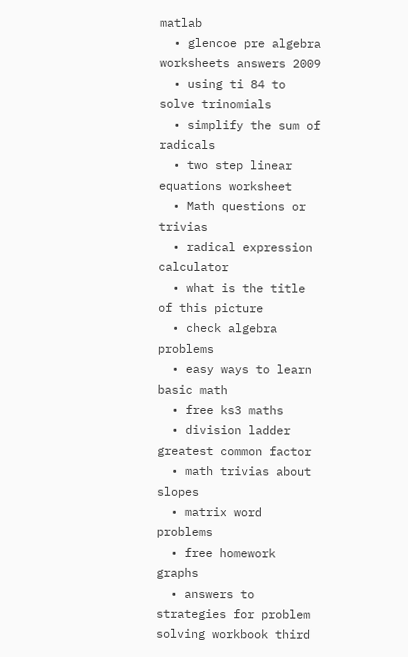matlab
  • glencoe pre algebra worksheets answers 2009
  • using ti 84 to solve trinomials
  • simplify the sum of radicals
  • two step linear equations worksheet
  • Math questions or trivias
  • radical expression calculator
  • what is the title of this picture
  • check algebra problems
  • easy ways to learn basic math
  • free ks3 maths
  • division ladder greatest common factor
  • math trivias about slopes
  • matrix word problems
  • free homework graphs
  • answers to strategies for problem solving workbook third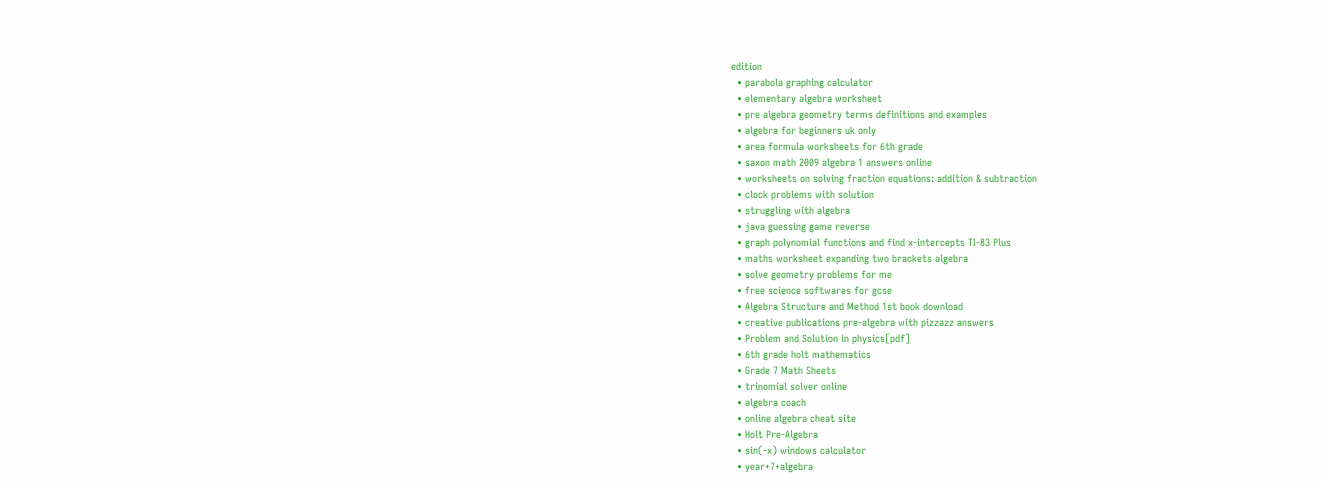edition
  • parabola graphing calculator
  • elementary algebra worksheet
  • pre algebra geometry terms definitions and examples
  • algebra for beginners uk only
  • area formula worksheets for 6th grade
  • saxon math 2009 algebra 1 answers online
  • worksheets on solving fraction equations: addition & subtraction
  • clock problems with solution
  • struggling with algebra
  • java guessing game reverse
  • graph polynomial functions and find x-intercepts TI-83 Plus
  • maths worksheet expanding two brackets algebra
  • solve geometry problems for me
  • free science softwares for gcse
  • Algebra Structure and Method 1st book download
  • creative publications pre-algebra with pizzazz answers
  • Problem and Solution in physics[pdf]
  • 6th grade holt mathematics
  • Grade 7 Math Sheets
  • trinomial solver online
  • algebra coach
  • online algebra cheat site
  • Holt Pre-Algebra
  • sin(-x) windows calculator
  • year+7+algebra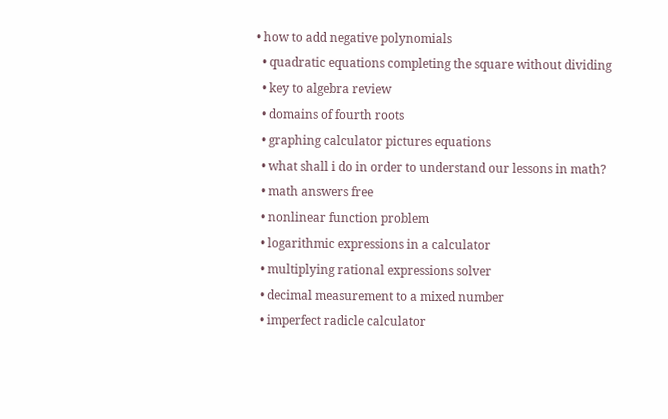• how to add negative polynomials
  • quadratic equations completing the square without dividing
  • key to algebra review
  • domains of fourth roots
  • graphing calculator pictures equations
  • what shall i do in order to understand our lessons in math?
  • math answers free
  • nonlinear function problem
  • logarithmic expressions in a calculator
  • multiplying rational expressions solver
  • decimal measurement to a mixed number
  • imperfect radicle calculator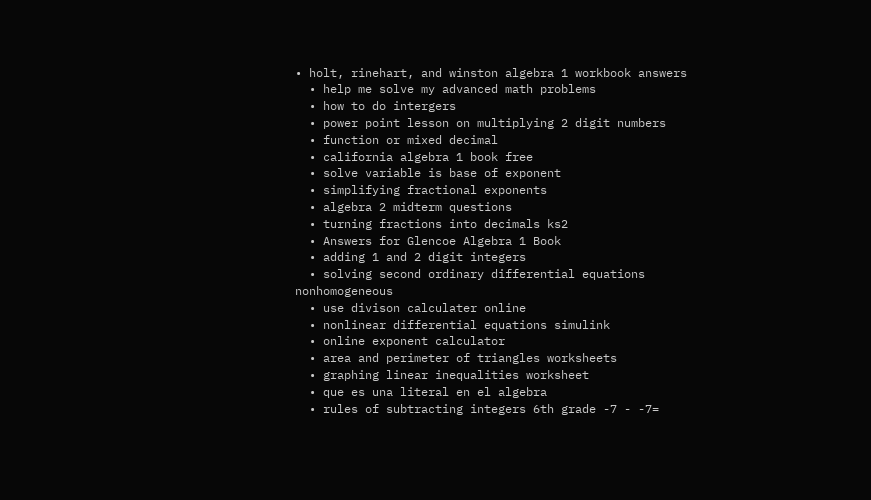• holt, rinehart, and winston algebra 1 workbook answers
  • help me solve my advanced math problems
  • how to do intergers
  • power point lesson on multiplying 2 digit numbers
  • function or mixed decimal
  • california algebra 1 book free
  • solve variable is base of exponent
  • simplifying fractional exponents
  • algebra 2 midterm questions
  • turning fractions into decimals ks2
  • Answers for Glencoe Algebra 1 Book
  • adding 1 and 2 digit integers
  • solving second ordinary differential equations nonhomogeneous
  • use divison calculater online
  • nonlinear differential equations simulink
  • online exponent calculator
  • area and perimeter of triangles worksheets
  • graphing linear inequalities worksheet
  • que es una literal en el algebra
  • rules of subtracting integers 6th grade -7 - -7=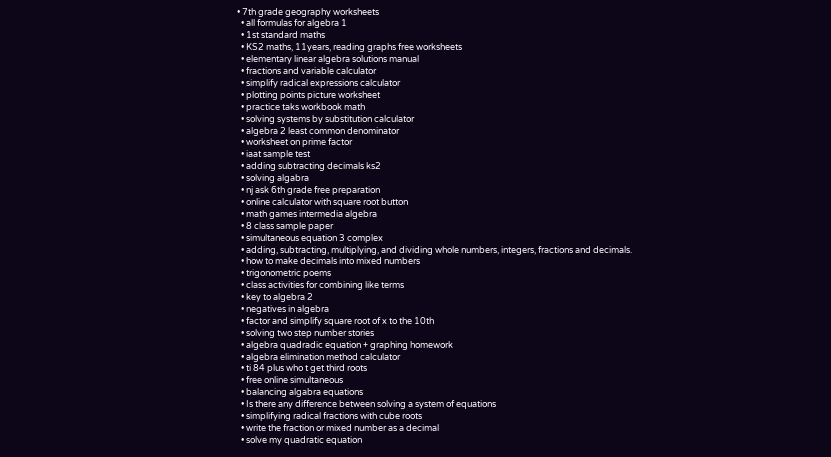• 7th grade geography worksheets
  • all formulas for algebra 1
  • 1st standard maths
  • KS2 maths, 11years, reading graphs free worksheets
  • elementary linear algebra solutions manual
  • fractions and variable calculator
  • simplify radical expressions calculator
  • plotting points picture worksheet
  • practice taks workbook math
  • solving systems by substitution calculator
  • algebra 2 least common denominator
  • worksheet on prime factor
  • iaat sample test
  • adding subtracting decimals ks2
  • solving algabra
  • nj ask 6th grade free preparation
  • online calculator with square root button
  • math games intermedia algebra
  • 8 class sample paper
  • simultaneous equation 3 complex
  • adding, subtracting, multiplying, and dividing whole numbers, integers, fractions and decimals.
  • how to make decimals into mixed numbers
  • trigonometric poems
  • class activities for combining like terms
  • key to algebra 2
  • negatives in algebra
  • factor and simplify square root of x to the 10th
  • solving two step number stories
  • algebra quadradic equation + graphing homework
  • algebra elimination method calculator
  • ti 84 plus who t get third roots
  • free online simultaneous
  • balancing algabra equations
  • Is there any difference between solving a system of equations
  • simplifying radical fractions with cube roots
  • write the fraction or mixed number as a decimal
  • solve my quadratic equation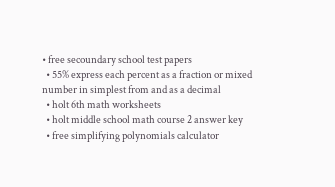• free secoundary school test papers
  • 55% express each percent as a fraction or mixed number in simplest from and as a decimal
  • holt 6th math worksheets
  • holt middle school math course 2 answer key
  • free simplifying polynomials calculator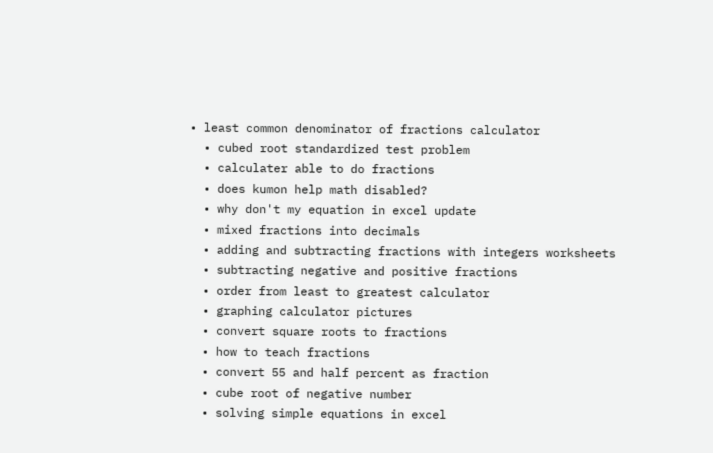• least common denominator of fractions calculator
  • cubed root standardized test problem
  • calculater able to do fractions
  • does kumon help math disabled?
  • why don't my equation in excel update
  • mixed fractions into decimals
  • adding and subtracting fractions with integers worksheets
  • subtracting negative and positive fractions
  • order from least to greatest calculator
  • graphing calculator pictures
  • convert square roots to fractions
  • how to teach fractions
  • convert 55 and half percent as fraction
  • cube root of negative number
  • solving simple equations in excel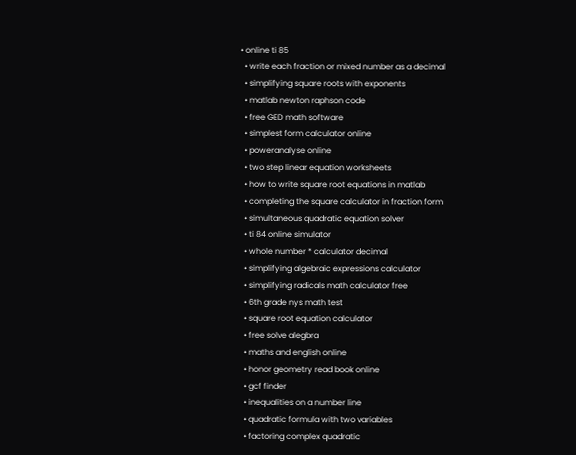• online ti 85
  • write each fraction or mixed number as a decimal
  • simplifying square roots with exponents
  • matlab newton raphson code
  • free GED math software
  • simplest form calculator online
  • poweranalyse online
  • two step linear equation worksheets
  • how to write square root equations in matlab
  • completing the square calculator in fraction form
  • simultaneous quadratic equation solver
  • ti 84 online simulator
  • whole number * calculator decimal
  • simplifying algebraic expressions calculator
  • simplifying radicals math calculator free
  • 6th grade nys math test
  • square root equation calculator
  • free solve alegbra
  • maths and english online
  • honor geometry read book online
  • gcf finder
  • inequalities on a number line
  • quadratic formula with two variables
  • factoring complex quadratic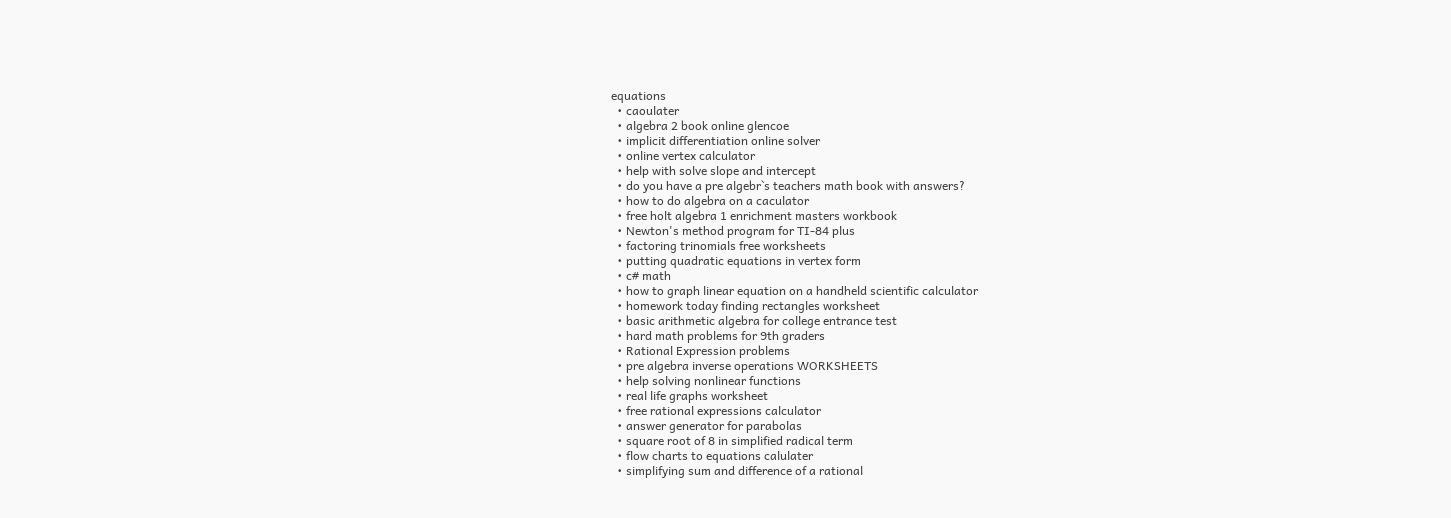equations
  • caoulater
  • algebra 2 book online glencoe
  • implicit differentiation online solver
  • online vertex calculator
  • help with solve slope and intercept
  • do you have a pre algebr`s teachers math book with answers?
  • how to do algebra on a caculator
  • free holt algebra 1 enrichment masters workbook
  • Newton's method program for TI-84 plus
  • factoring trinomials free worksheets
  • putting quadratic equations in vertex form
  • c# math
  • how to graph linear equation on a handheld scientific calculator
  • homework today finding rectangles worksheet
  • basic arithmetic algebra for college entrance test
  • hard math problems for 9th graders
  • Rational Expression problems
  • pre algebra inverse operations WORKSHEETS
  • help solving nonlinear functions
  • real life graphs worksheet
  • free rational expressions calculator
  • answer generator for parabolas
  • square root of 8 in simplified radical term
  • flow charts to equations calulater
  • simplifying sum and difference of a rational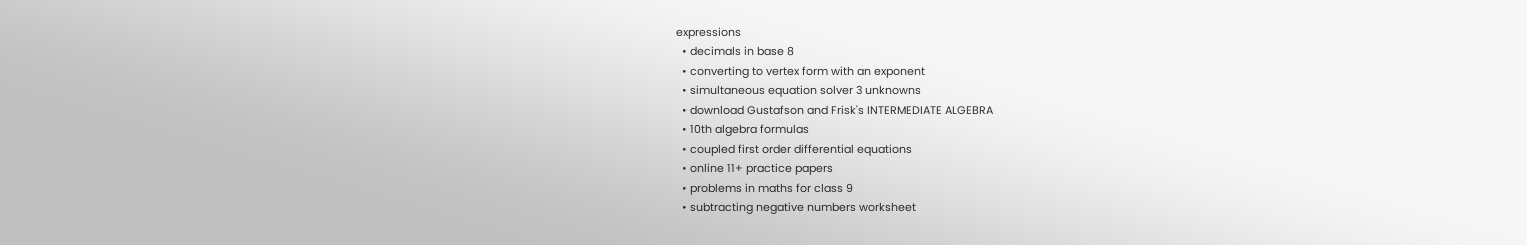expressions
  • decimals in base 8
  • converting to vertex form with an exponent
  • simultaneous equation solver 3 unknowns
  • download Gustafson and Frisk's INTERMEDIATE ALGEBRA
  • 10th algebra formulas
  • coupled first order differential equations
  • online 11+ practice papers
  • problems in maths for class 9
  • subtracting negative numbers worksheet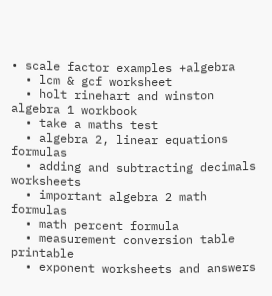• scale factor examples +algebra
  • lcm & gcf worksheet
  • holt rinehart and winston algebra 1 workbook
  • take a maths test
  • algebra 2, linear equations formulas
  • adding and subtracting decimals worksheets
  • important algebra 2 math formulas
  • math percent formula
  • measurement conversion table printable
  • exponent worksheets and answers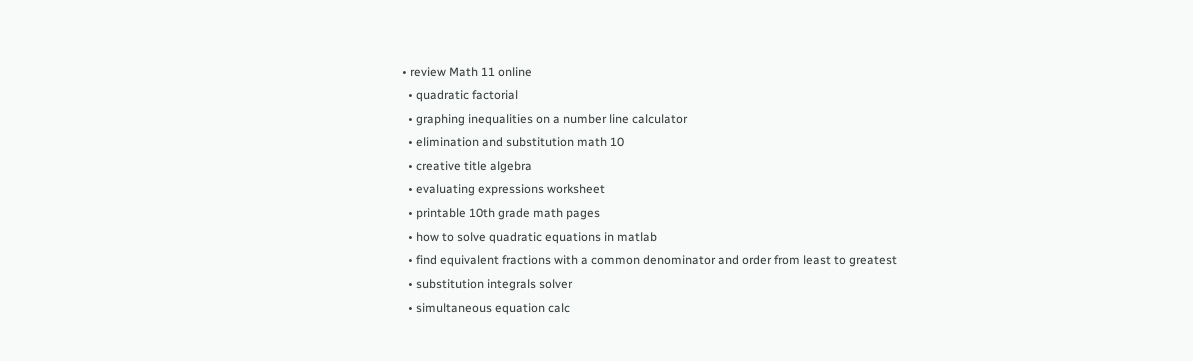• review Math 11 online
  • quadratic factorial
  • graphing inequalities on a number line calculator
  • elimination and substitution math 10
  • creative title algebra
  • evaluating expressions worksheet
  • printable 10th grade math pages
  • how to solve quadratic equations in matlab
  • find equivalent fractions with a common denominator and order from least to greatest
  • substitution integrals solver
  • simultaneous equation calc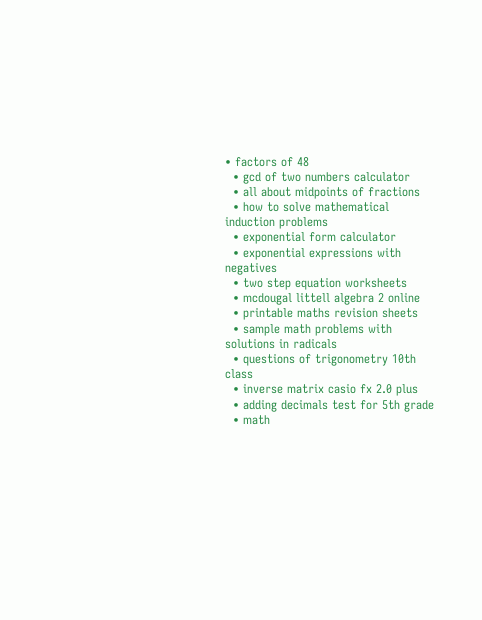• factors of 48
  • gcd of two numbers calculator
  • all about midpoints of fractions
  • how to solve mathematical induction problems
  • exponential form calculator
  • exponential expressions with negatives
  • two step equation worksheets
  • mcdougal littell algebra 2 online
  • printable maths revision sheets
  • sample math problems with solutions in radicals
  • questions of trigonometry 10th class
  • inverse matrix casio fx 2.0 plus
  • adding decimals test for 5th grade
  • math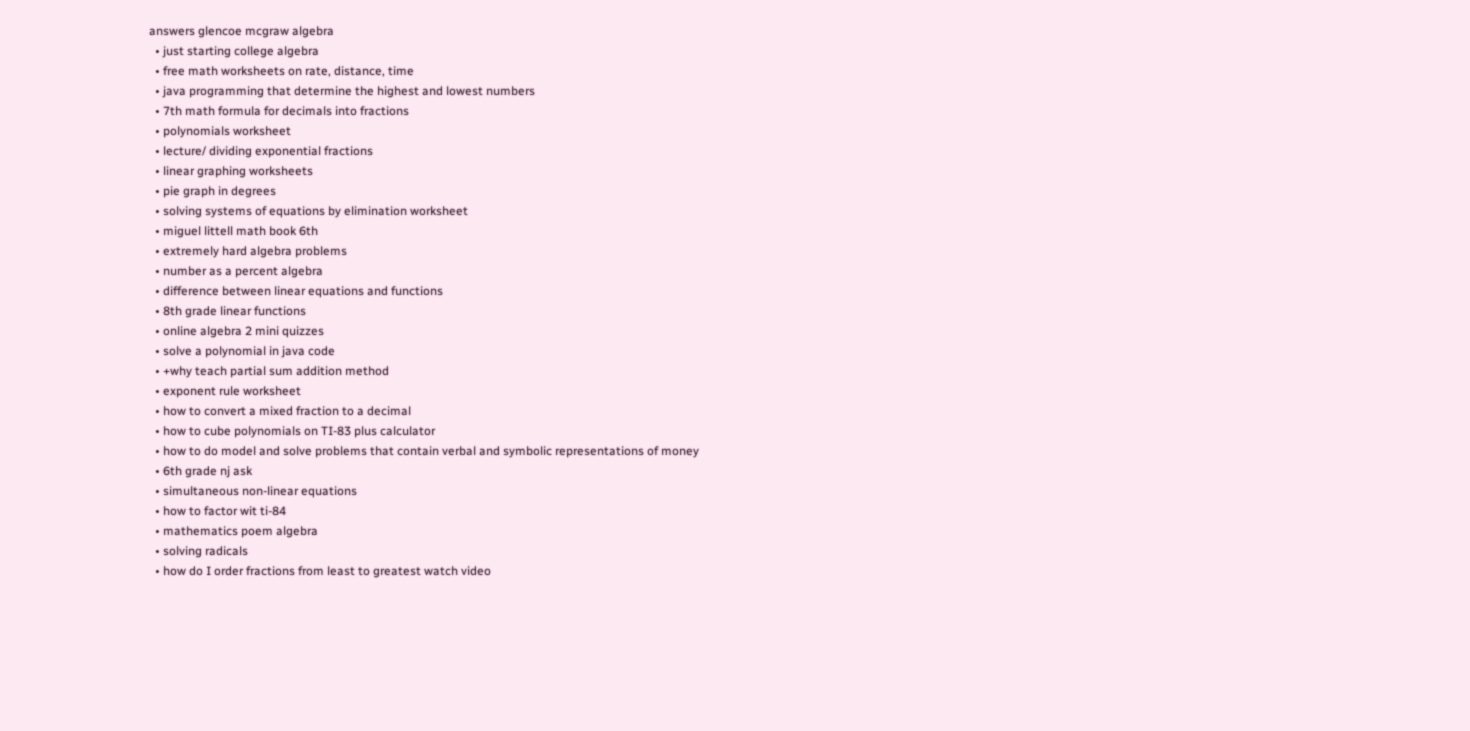answers glencoe mcgraw algebra
  • just starting college algebra
  • free math worksheets on rate, distance, time
  • java programming that determine the highest and lowest numbers
  • 7th math formula for decimals into fractions
  • polynomials worksheet
  • lecture/ dividing exponential fractions
  • linear graphing worksheets
  • pie graph in degrees
  • solving systems of equations by elimination worksheet
  • miguel littell math book 6th
  • extremely hard algebra problems
  • number as a percent algebra
  • difference between linear equations and functions
  • 8th grade linear functions
  • online algebra 2 mini quizzes
  • solve a polynomial in java code
  • +why teach partial sum addition method
  • exponent rule worksheet
  • how to convert a mixed fraction to a decimal
  • how to cube polynomials on TI-83 plus calculator
  • how to do model and solve problems that contain verbal and symbolic representations of money
  • 6th grade nj ask
  • simultaneous non-linear equations
  • how to factor wit ti-84
  • mathematics poem algebra
  • solving radicals
  • how do I order fractions from least to greatest watch video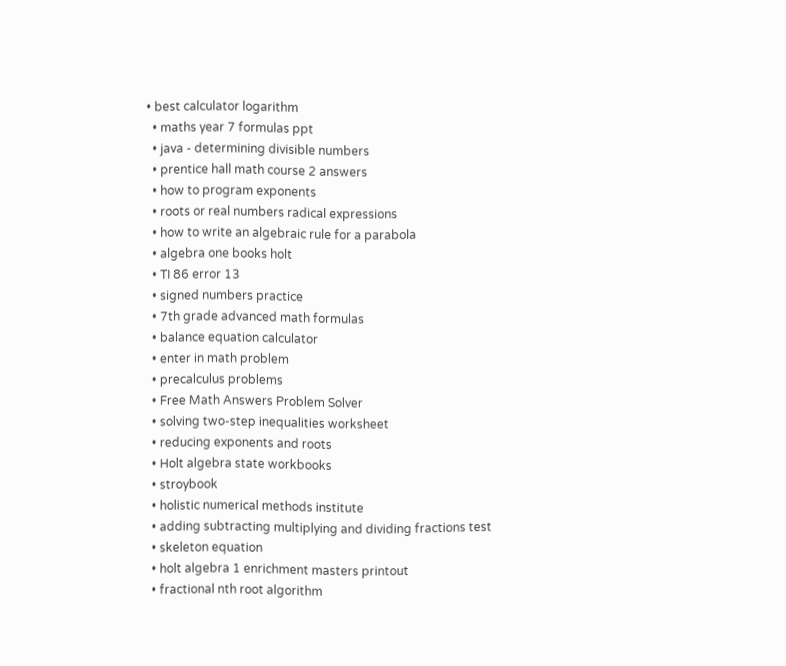• best calculator logarithm
  • maths year 7 formulas ppt
  • java - determining divisible numbers
  • prentice hall math course 2 answers
  • how to program exponents
  • roots or real numbers radical expressions
  • how to write an algebraic rule for a parabola
  • algebra one books holt
  • TI 86 error 13
  • signed numbers practice
  • 7th grade advanced math formulas
  • balance equation calculator
  • enter in math problem
  • precalculus problems
  • Free Math Answers Problem Solver
  • solving two-step inequalities worksheet
  • reducing exponents and roots
  • Holt algebra state workbooks
  • stroybook
  • holistic numerical methods institute
  • adding subtracting multiplying and dividing fractions test
  • skeleton equation
  • holt algebra 1 enrichment masters printout
  • fractional nth root algorithm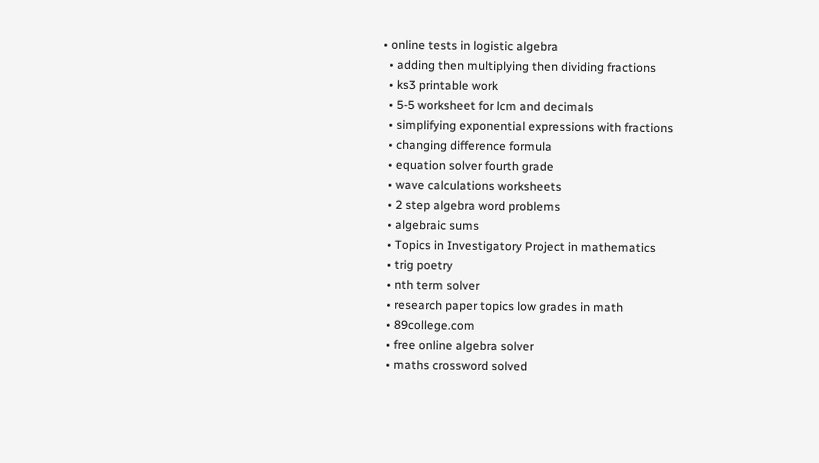• online tests in logistic algebra
  • adding then multiplying then dividing fractions
  • ks3 printable work
  • 5-5 worksheet for lcm and decimals
  • simplifying exponential expressions with fractions
  • changing difference formula
  • equation solver fourth grade
  • wave calculations worksheets
  • 2 step algebra word problems
  • algebraic sums
  • Topics in Investigatory Project in mathematics
  • trig poetry
  • nth term solver
  • research paper topics low grades in math
  • 89college.com
  • free online algebra solver
  • maths crossword solved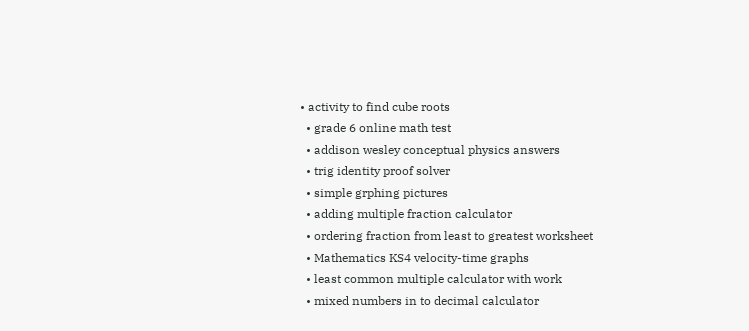• activity to find cube roots
  • grade 6 online math test
  • addison wesley conceptual physics answers
  • trig identity proof solver
  • simple grphing pictures
  • adding multiple fraction calculator
  • ordering fraction from least to greatest worksheet
  • Mathematics KS4 velocity-time graphs
  • least common multiple calculator with work
  • mixed numbers in to decimal calculator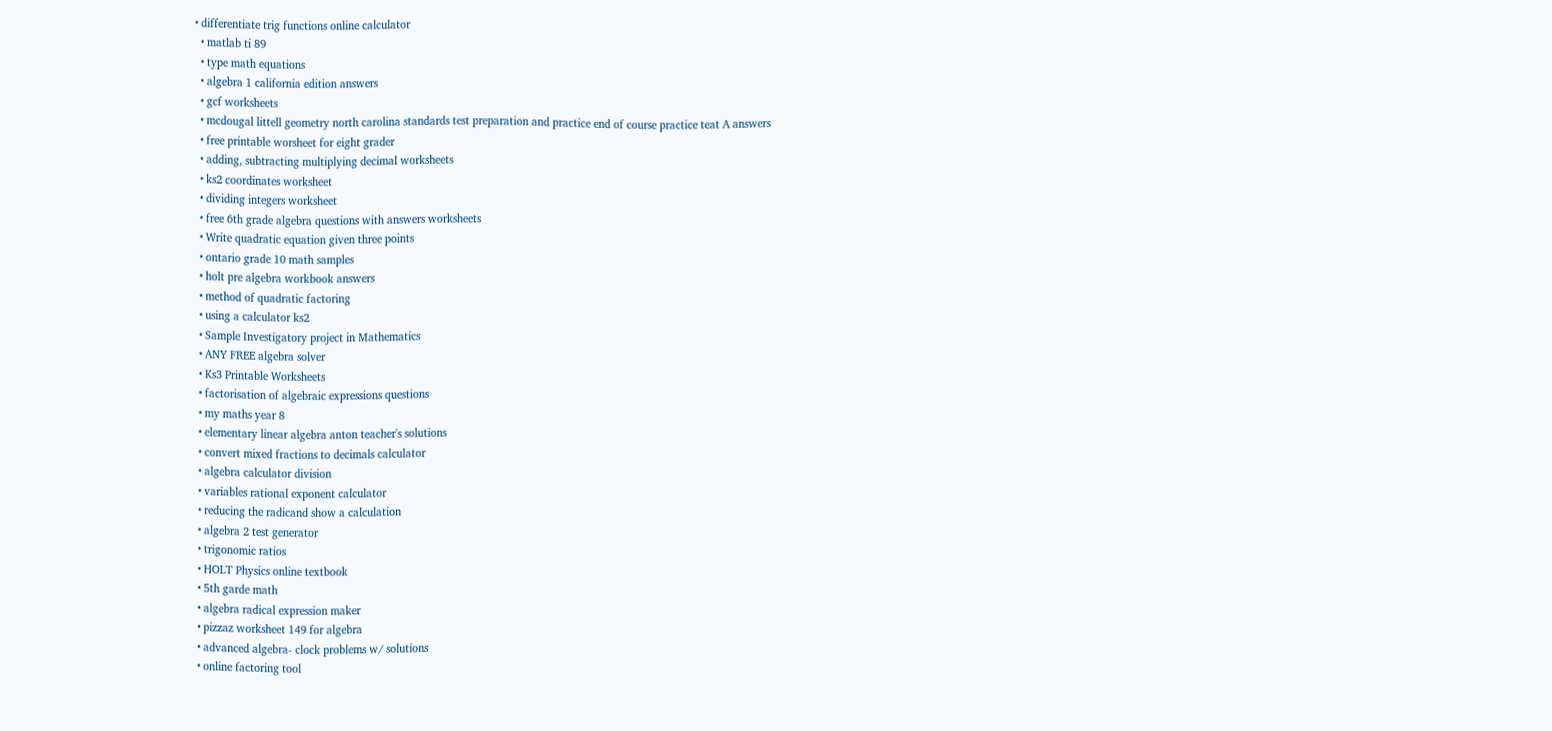• differentiate trig functions online calculator
  • matlab ti 89
  • type math equations
  • algebra 1 california edition answers
  • gcf worksheets
  • mcdougal littell geometry north carolina standards test preparation and practice end of course practice teat A answers
  • free printable worsheet for eight grader
  • adding, subtracting multiplying decimal worksheets
  • ks2 coordinates worksheet
  • dividing integers worksheet
  • free 6th grade algebra questions with answers worksheets
  • Write quadratic equation given three points
  • ontario grade 10 math samples
  • holt pre algebra workbook answers
  • method of quadratic factoring
  • using a calculator ks2
  • Sample Investigatory project in Mathematics
  • ANY FREE algebra solver
  • Ks3 Printable Worksheets
  • factorisation of algebraic expressions questions
  • my maths year 8
  • elementary linear algebra anton teacher's solutions
  • convert mixed fractions to decimals calculator
  • algebra calculator division
  • variables rational exponent calculator
  • reducing the radicand show a calculation
  • algebra 2 test generator
  • trigonomic ratios
  • HOLT Physics online textbook
  • 5th garde math
  • algebra radical expression maker
  • pizzaz worksheet 149 for algebra
  • advanced algebra- clock problems w/ solutions
  • online factoring tool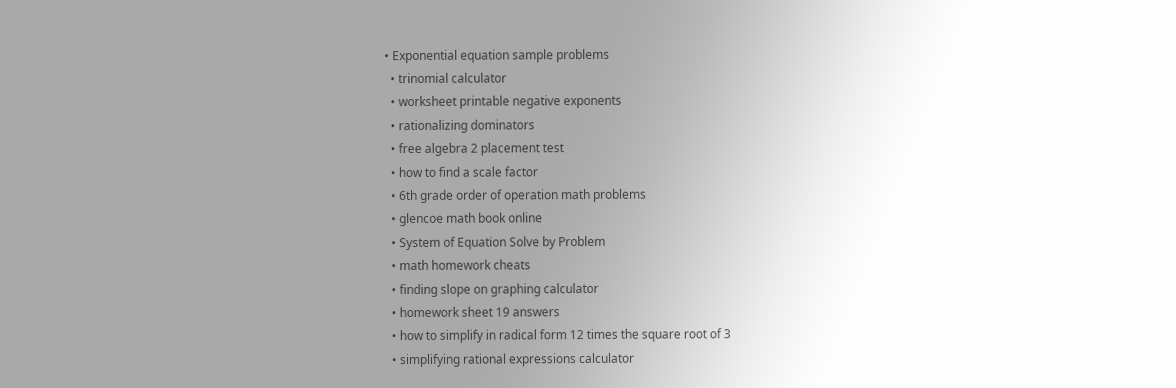• Exponential equation sample problems
  • trinomial calculator
  • worksheet printable negative exponents
  • rationalizing dominators
  • free algebra 2 placement test
  • how to find a scale factor
  • 6th grade order of operation math problems
  • glencoe math book online
  • System of Equation Solve by Problem
  • math homework cheats
  • finding slope on graphing calculator
  • homework sheet 19 answers
  • how to simplify in radical form 12 times the square root of 3
  • simplifying rational expressions calculator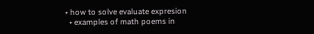• how to solve evaluate expresion
  • examples of math poems in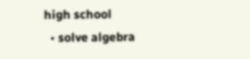high school
  • solve algebra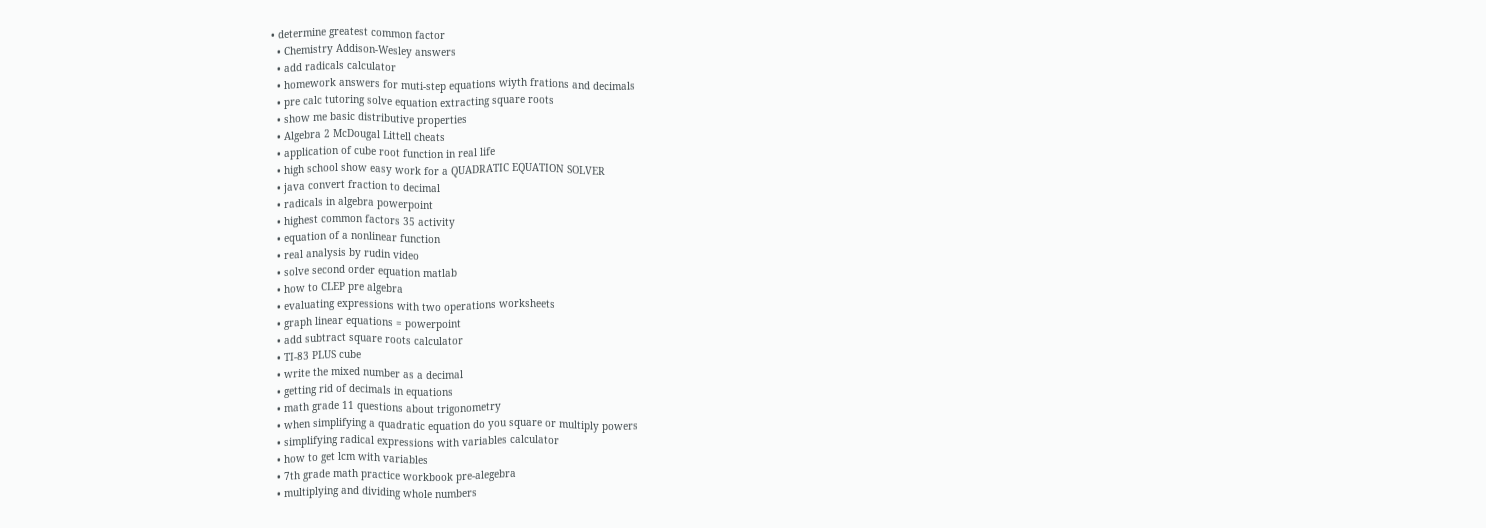• determine greatest common factor
  • Chemistry Addison-Wesley answers
  • add radicals calculator
  • homework answers for muti-step equations wiyth frations and decimals
  • pre calc tutoring solve equation extracting square roots
  • show me basic distributive properties
  • Algebra 2 McDougal Littell cheats
  • application of cube root function in real life
  • high school show easy work for a QUADRATIC EQUATION SOLVER
  • java convert fraction to decimal
  • radicals in algebra powerpoint
  • highest common factors 35 activity
  • equation of a nonlinear function
  • real analysis by rudin video
  • solve second order equation matlab
  • how to CLEP pre algebra
  • evaluating expressions with two operations worksheets
  • graph linear equations = powerpoint
  • add subtract square roots calculator
  • TI-83 PLUS cube
  • write the mixed number as a decimal
  • getting rid of decimals in equations
  • math grade 11 questions about trigonometry
  • when simplifying a quadratic equation do you square or multiply powers
  • simplifying radical expressions with variables calculator
  • how to get lcm with variables
  • 7th grade math practice workbook pre-alegebra
  • multiplying and dividing whole numbers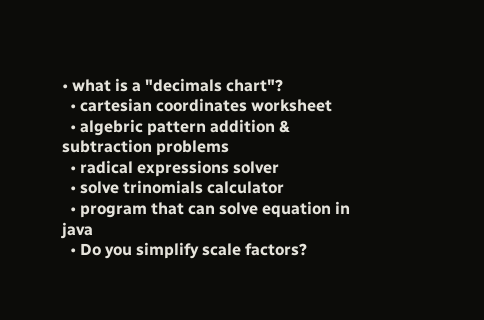• what is a "decimals chart"?
  • cartesian coordinates worksheet
  • algebric pattern addition & subtraction problems
  • radical expressions solver
  • solve trinomials calculator
  • program that can solve equation in java
  • Do you simplify scale factors?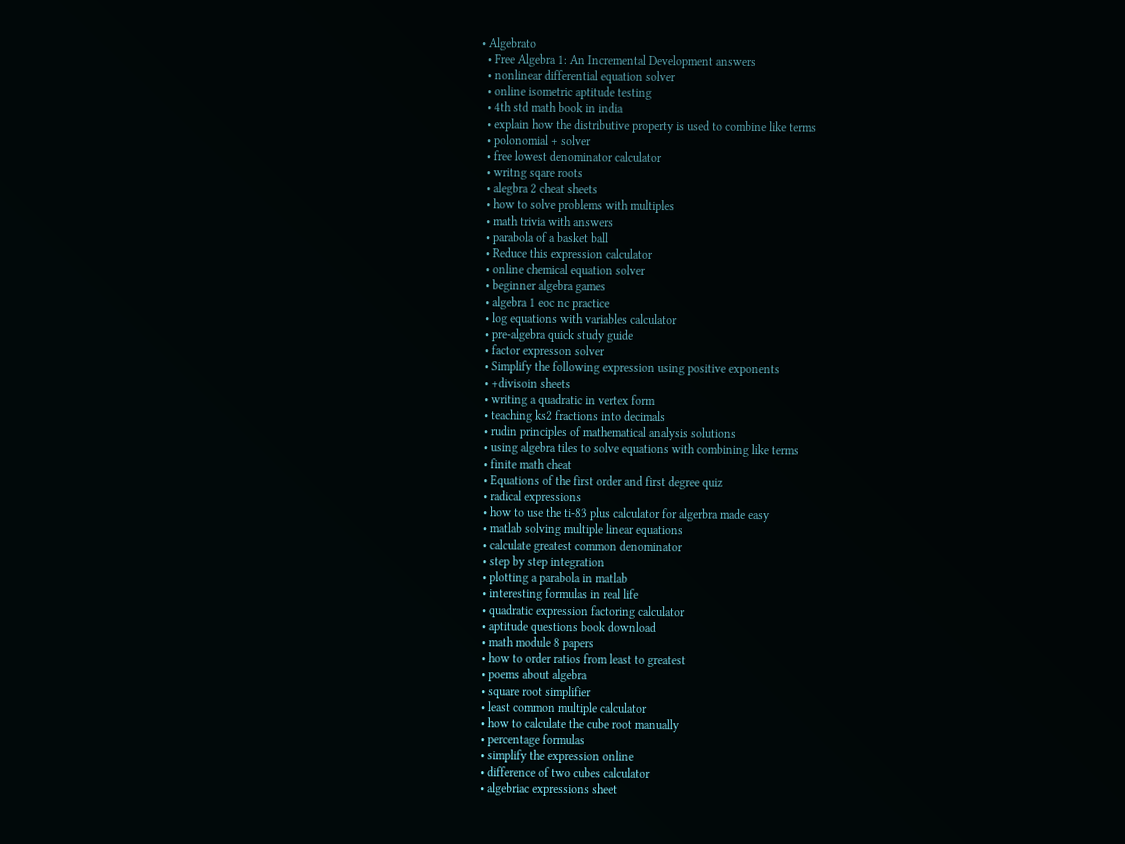• Algebrato
  • Free Algebra 1: An Incremental Development answers
  • nonlinear differential equation solver
  • online isometric aptitude testing
  • 4th std math book in india
  • explain how the distributive property is used to combine like terms
  • polonomial + solver
  • free lowest denominator calculator
  • writng sqare roots
  • alegbra 2 cheat sheets
  • how to solve problems with multiples
  • math trivia with answers
  • parabola of a basket ball
  • Reduce this expression calculator
  • online chemical equation solver
  • beginner algebra games
  • algebra 1 eoc nc practice
  • log equations with variables calculator
  • pre-algebra quick study guide
  • factor expresson solver
  • Simplify the following expression using positive exponents
  • +divisoin sheets
  • writing a quadratic in vertex form
  • teaching ks2 fractions into decimals
  • rudin principles of mathematical analysis solutions
  • using algebra tiles to solve equations with combining like terms
  • finite math cheat
  • Equations of the first order and first degree quiz
  • radical expressions
  • how to use the ti-83 plus calculator for algerbra made easy
  • matlab solving multiple linear equations
  • calculate greatest common denominator
  • step by step integration
  • plotting a parabola in matlab
  • interesting formulas in real life
  • quadratic expression factoring calculator
  • aptitude questions book download
  • math module 8 papers
  • how to order ratios from least to greatest
  • poems about algebra
  • square root simplifier
  • least common multiple calculator
  • how to calculate the cube root manually
  • percentage formulas
  • simplify the expression online
  • difference of two cubes calculator
  • algebriac expressions sheet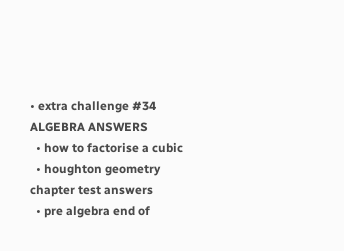• extra challenge #34 ALGEBRA ANSWERS
  • how to factorise a cubic
  • houghton geometry chapter test answers
  • pre algebra end of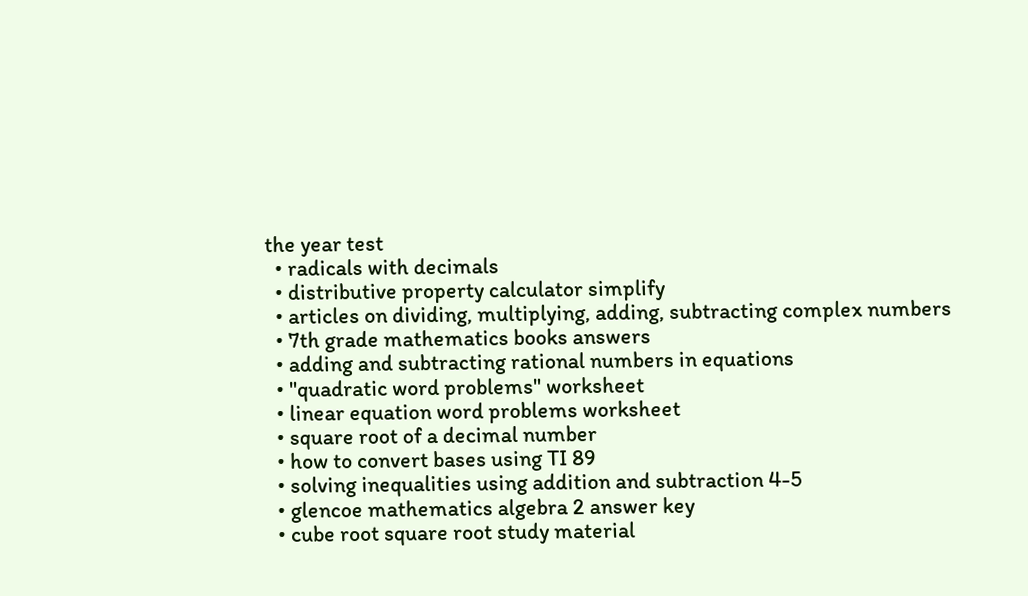the year test
  • radicals with decimals
  • distributive property calculator simplify
  • articles on dividing, multiplying, adding, subtracting complex numbers
  • 7th grade mathematics books answers
  • adding and subtracting rational numbers in equations
  • "quadratic word problems" worksheet
  • linear equation word problems worksheet
  • square root of a decimal number
  • how to convert bases using TI 89
  • solving inequalities using addition and subtraction 4-5
  • glencoe mathematics algebra 2 answer key
  • cube root square root study material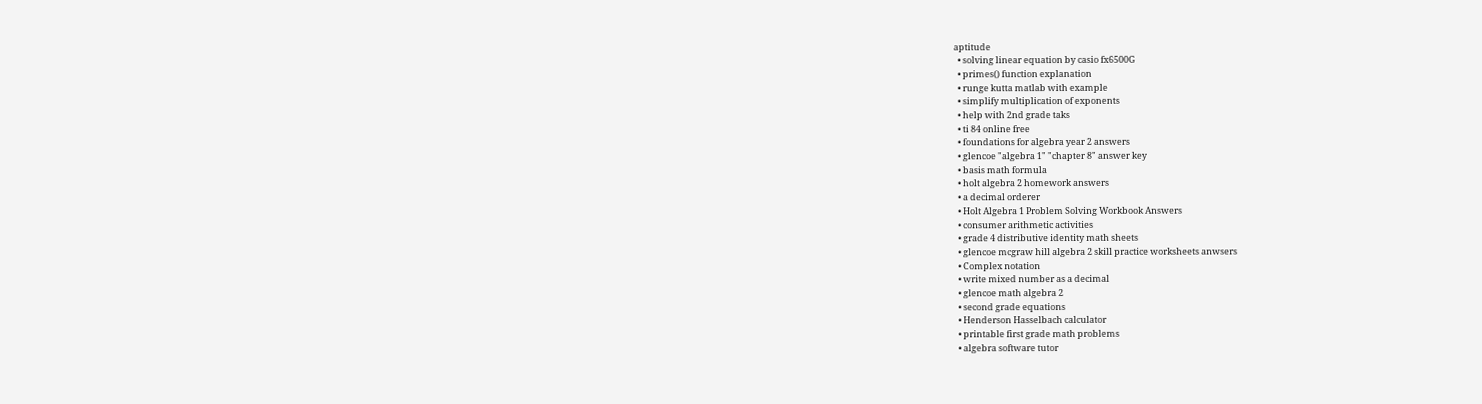aptitude
  • solving linear equation by casio fx6500G
  • primes() function explanation
  • runge kutta matlab with example
  • simplify multiplication of exponents
  • help with 2nd grade taks
  • ti 84 online free
  • foundations for algebra year 2 answers
  • glencoe "algebra 1" "chapter 8" answer key
  • basis math formula
  • holt algebra 2 homework answers
  • a decimal orderer
  • Holt Algebra 1 Problem Solving Workbook Answers
  • consumer arithmetic activities
  • grade 4 distributive identity math sheets
  • glencoe mcgraw hill algebra 2 skill practice worksheets anwsers
  • Complex notation
  • write mixed number as a decimal
  • glencoe math algebra 2
  • second grade equations
  • Henderson Hasselbach calculator
  • printable first grade math problems
  • algebra software tutor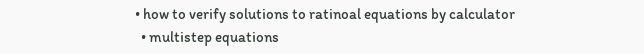• how to verify solutions to ratinoal equations by calculator
  • multistep equations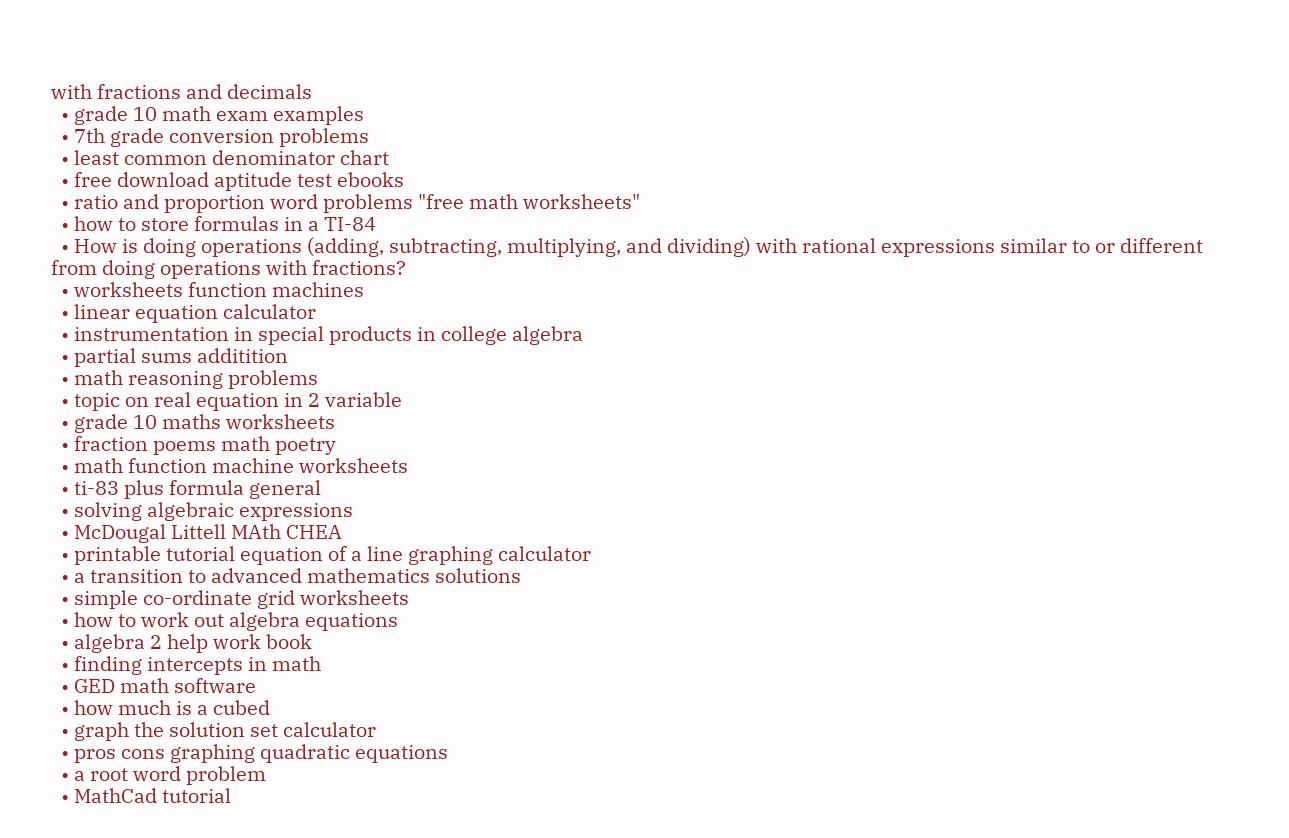with fractions and decimals
  • grade 10 math exam examples
  • 7th grade conversion problems
  • least common denominator chart
  • free download aptitude test ebooks
  • ratio and proportion word problems "free math worksheets"
  • how to store formulas in a TI-84
  • How is doing operations (adding, subtracting, multiplying, and dividing) with rational expressions similar to or different from doing operations with fractions?
  • worksheets function machines
  • linear equation calculator
  • instrumentation in special products in college algebra
  • partial sums additition
  • math reasoning problems
  • topic on real equation in 2 variable
  • grade 10 maths worksheets
  • fraction poems math poetry
  • math function machine worksheets
  • ti-83 plus formula general
  • solving algebraic expressions
  • McDougal Littell MAth CHEA
  • printable tutorial equation of a line graphing calculator
  • a transition to advanced mathematics solutions
  • simple co-ordinate grid worksheets
  • how to work out algebra equations
  • algebra 2 help work book
  • finding intercepts in math
  • GED math software
  • how much is a cubed
  • graph the solution set calculator
  • pros cons graphing quadratic equations
  • a root word problem
  • MathCad tutorial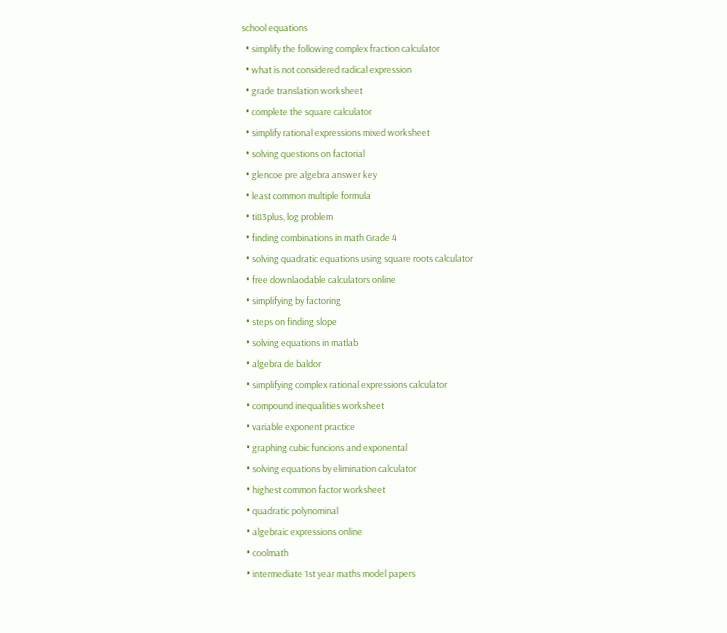school equations
  • simplify the following complex fraction calculator
  • what is not considered radical expression
  • grade translation worksheet
  • complete the square calculator
  • simplify rational expressions mixed worksheet
  • solving questions on factorial
  • glencoe pre algebra answer key
  • least common multiple formula
  • ti83plus, log problem
  • finding combinations in math Grade 4
  • solving quadratic equations using square roots calculator
  • free downlaodable calculators online
  • simplifying by factoring
  • steps on finding slope
  • solving equations in matlab
  • algebra de baldor
  • simplifying complex rational expressions calculator
  • compound inequalities worksheet
  • variable exponent practice
  • graphing cubic funcions and exponental
  • solving equations by elimination calculator
  • highest common factor worksheet
  • quadratic polynominal
  • algebraic expressions online
  • coolmath
  • intermediate 1st year maths model papers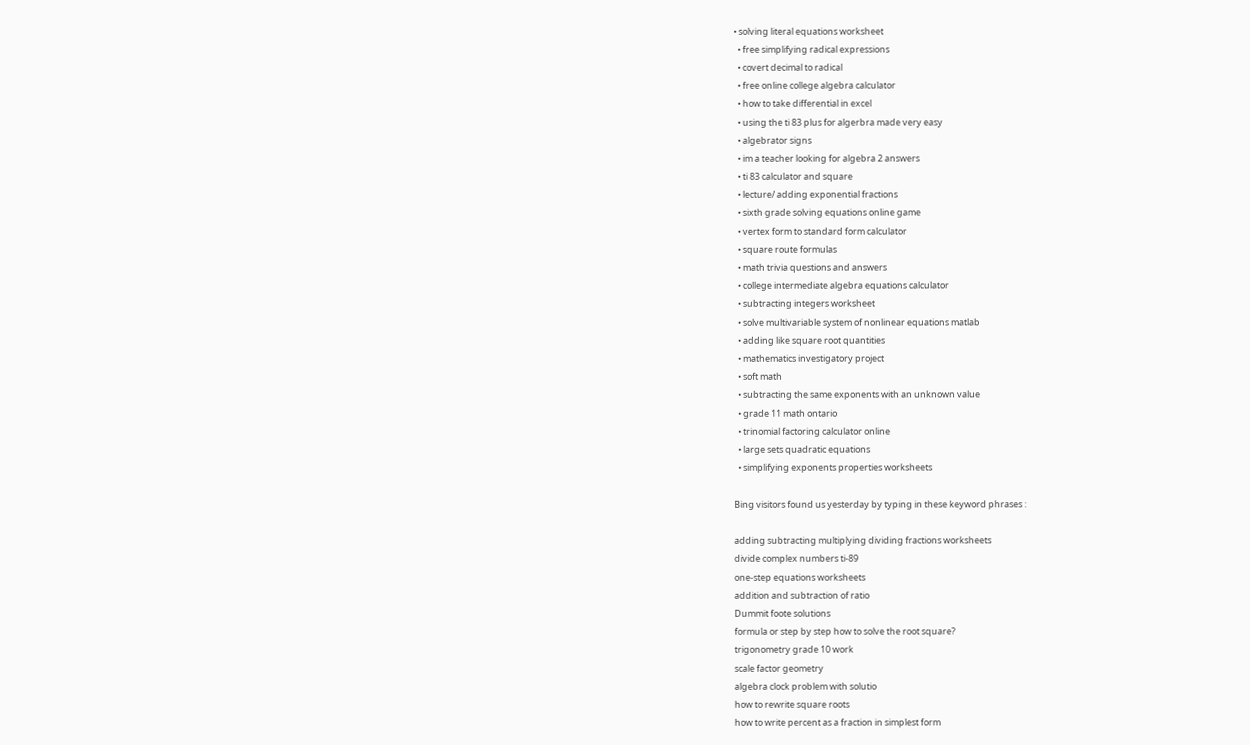• solving literal equations worksheet
  • free simplifying radical expressions
  • covert decimal to radical
  • free online college algebra calculator
  • how to take differential in excel
  • using the ti 83 plus for algerbra made very easy
  • algebrator signs
  • im a teacher looking for algebra 2 answers
  • ti 83 calculator and square
  • lecture/ adding exponential fractions
  • sixth grade solving equations online game
  • vertex form to standard form calculator
  • square route formulas
  • math trivia questions and answers
  • college intermediate algebra equations calculator
  • subtracting integers worksheet
  • solve multivariable system of nonlinear equations matlab
  • adding like square root quantities
  • mathematics investigatory project
  • soft math
  • subtracting the same exponents with an unknown value
  • grade 11 math ontario
  • trinomial factoring calculator online
  • large sets quadratic equations
  • simplifying exponents properties worksheets

Bing visitors found us yesterday by typing in these keyword phrases :

adding subtracting multiplying dividing fractions worksheets
divide complex numbers ti-89
one-step equations worksheets
addition and subtraction of ratio
Dummit foote solutions
formula or step by step how to solve the root square?
trigonometry grade 10 work
scale factor geometry
algebra clock problem with solutio
how to rewrite square roots
how to write percent as a fraction in simplest form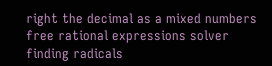right the decimal as a mixed numbers
free rational expressions solver
finding radicals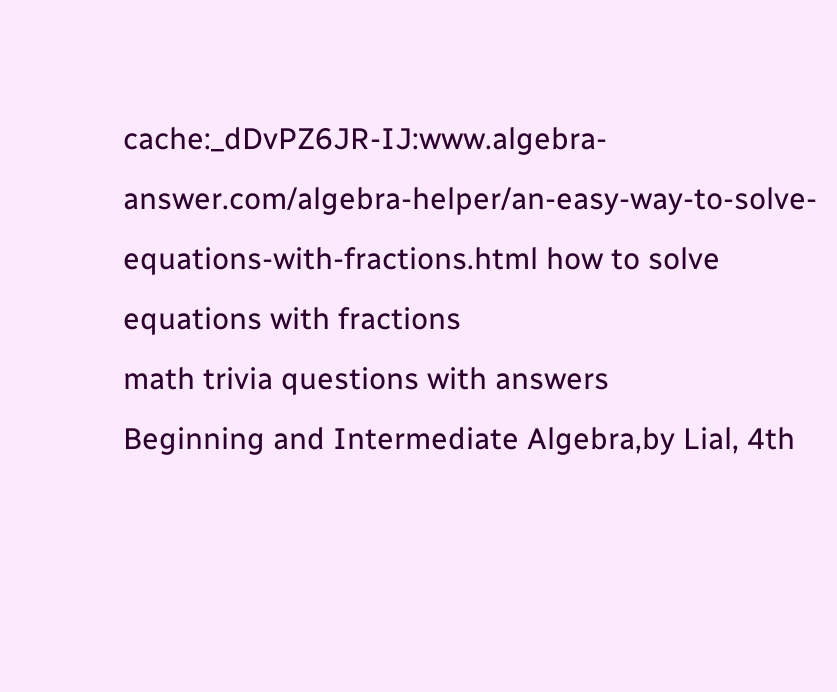cache:_dDvPZ6JR-IJ:www.algebra-answer.com/algebra-helper/an-easy-way-to-solve-equations-with-fractions.html how to solve equations with fractions
math trivia questions with answers
Beginning and Intermediate Algebra,by Lial, 4th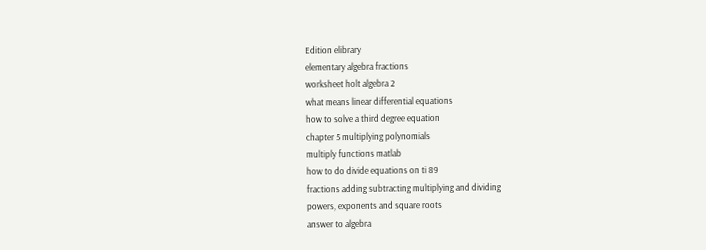Edition elibrary
elementary algebra fractions
worksheet holt algebra 2
what means linear differential equations
how to solve a third degree equation
chapter 5 multiplying polynomials
multiply functions matlab
how to do divide equations on ti 89
fractions adding subtracting multiplying and dividing
powers, exponents and square roots
answer to algebra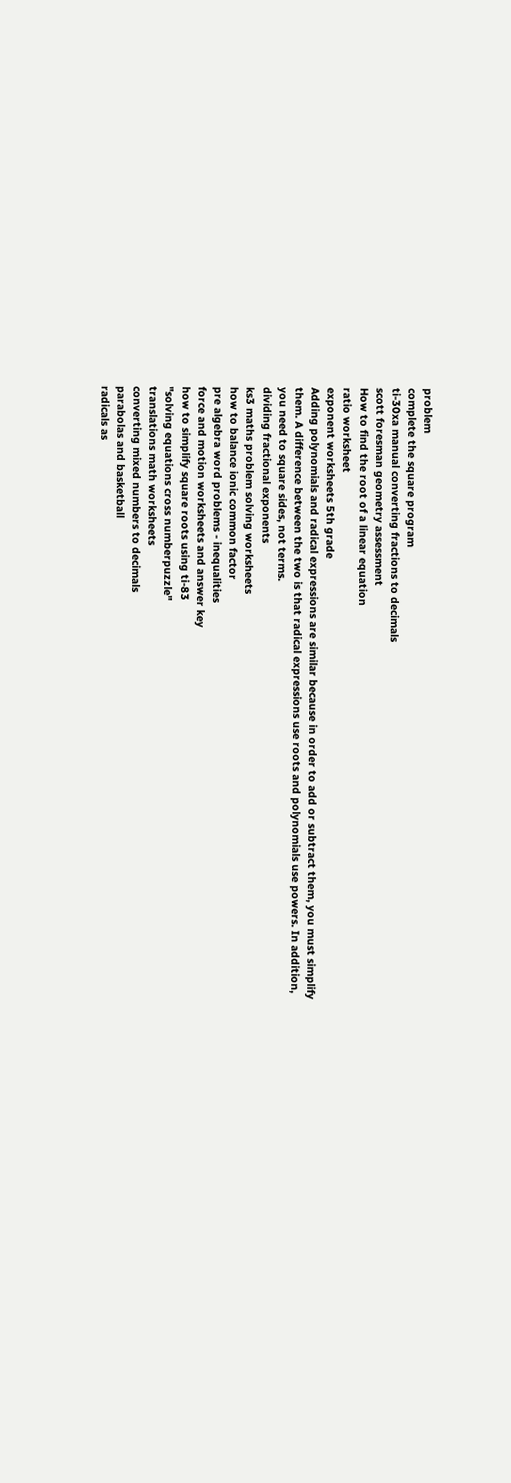problem
complete the square program
ti-30xa manual converting fractions to decimals
scott foresman geometry assessment
How to find the root of a linear equation
ratio worksheet
exponent worksheets 5th grade
Adding polynomials and radical expressions are similar because in order to add or subtract them, you must simplify them. A difference between the two is that radical expressions use roots and polynomials use powers. In addition, you need to square sides, not terms.
dividing fractional exponents
ks3 maths problem solving worksheets
how to balance ionic common factor
pre algebra word problems - inequalities
force and motion worksheets and answer key
how to simplify square roots using ti-83
"solving equations cross numberpuzzle"
translations math worksheets
converting mixed numbers to decimals
parabolas and basketball
radicals as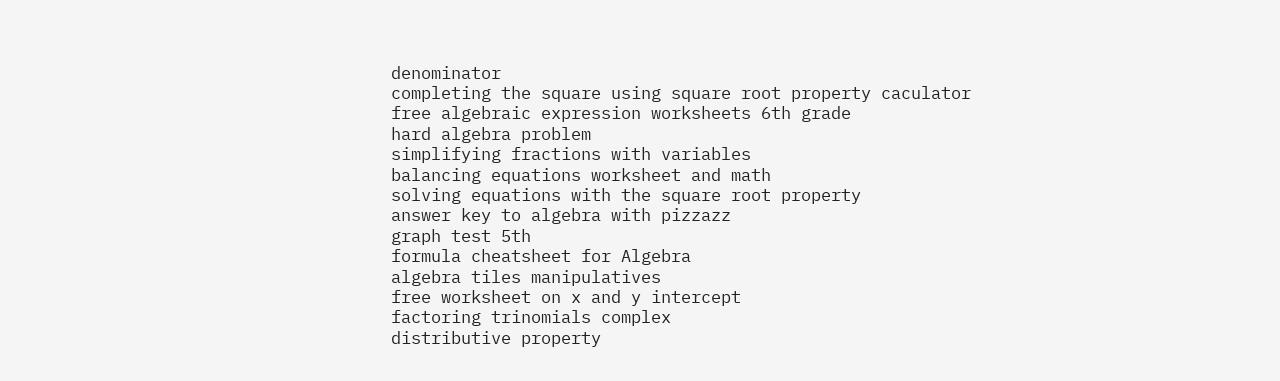denominator
completing the square using square root property caculator
free algebraic expression worksheets 6th grade
hard algebra problem
simplifying fractions with variables
balancing equations worksheet and math
solving equations with the square root property
answer key to algebra with pizzazz
graph test 5th
formula cheatsheet for Algebra
algebra tiles manipulatives
free worksheet on x and y intercept
factoring trinomials complex
distributive property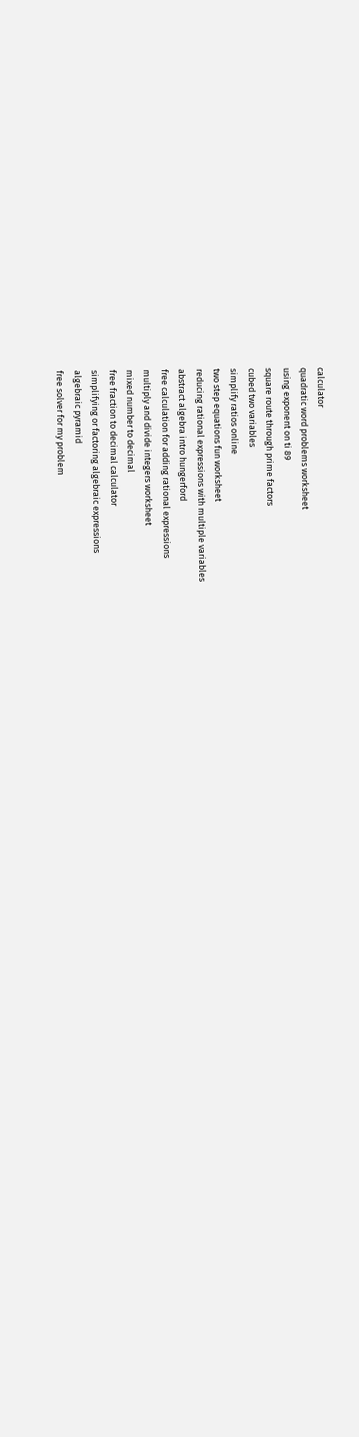calculator
quadratic word problems worksheet
using exponent on ti 89
square route through prime factors
cubed two variables
simplify ratios online
two step equations fun worksheet
reducing rational expressions with multiple variables
abstract algebra intro hungerford
free calculation for adding rational expressions
multiply and divide integers worksheet
mixed number to decimal
free fraction to decimal calculator
simplifying or factoring algebraic expressions
algebraic pyramid
free solver for my problem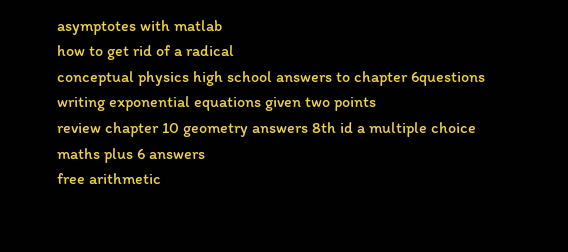asymptotes with matlab
how to get rid of a radical
conceptual physics high school answers to chapter 6questions
writing exponential equations given two points
review chapter 10 geometry answers 8th id a multiple choice
maths plus 6 answers
free arithmetic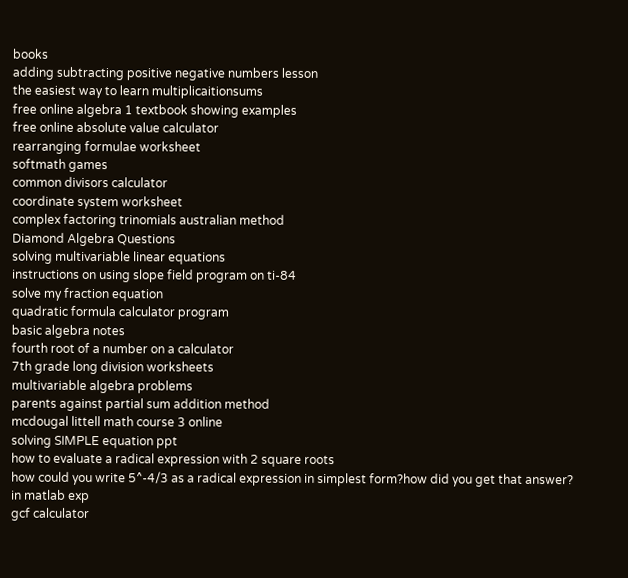books
adding subtracting positive negative numbers lesson
the easiest way to learn multiplicaitionsums
free online algebra 1 textbook showing examples
free online absolute value calculator
rearranging formulae worksheet
softmath games
common divisors calculator
coordinate system worksheet
complex factoring trinomials australian method
Diamond Algebra Questions
solving multivariable linear equations
instructions on using slope field program on ti-84
solve my fraction equation
quadratic formula calculator program
basic algebra notes
fourth root of a number on a calculator
7th grade long division worksheets
multivariable algebra problems
parents against partial sum addition method
mcdougal littell math course 3 online
solving SIMPLE equation ppt
how to evaluate a radical expression with 2 square roots
how could you write 5^-4/3 as a radical expression in simplest form?how did you get that answer?
in matlab exp
gcf calculator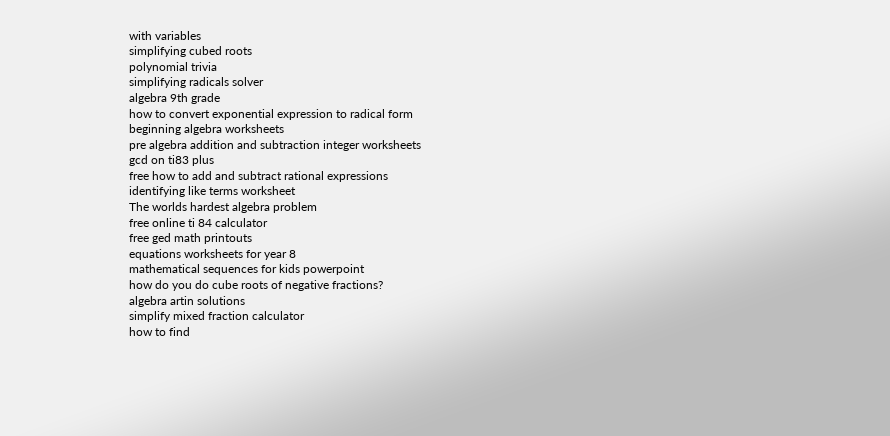with variables
simplifying cubed roots
polynomial trivia
simplifying radicals solver
algebra 9th grade
how to convert exponential expression to radical form
beginning algebra worksheets
pre algebra addition and subtraction integer worksheets
gcd on ti83 plus
free how to add and subtract rational expressions
identifying like terms worksheet
The worlds hardest algebra problem
free online ti 84 calculator
free ged math printouts
equations worksheets for year 8
mathematical sequences for kids powerpoint
how do you do cube roots of negative fractions?
algebra artin solutions
simplify mixed fraction calculator
how to find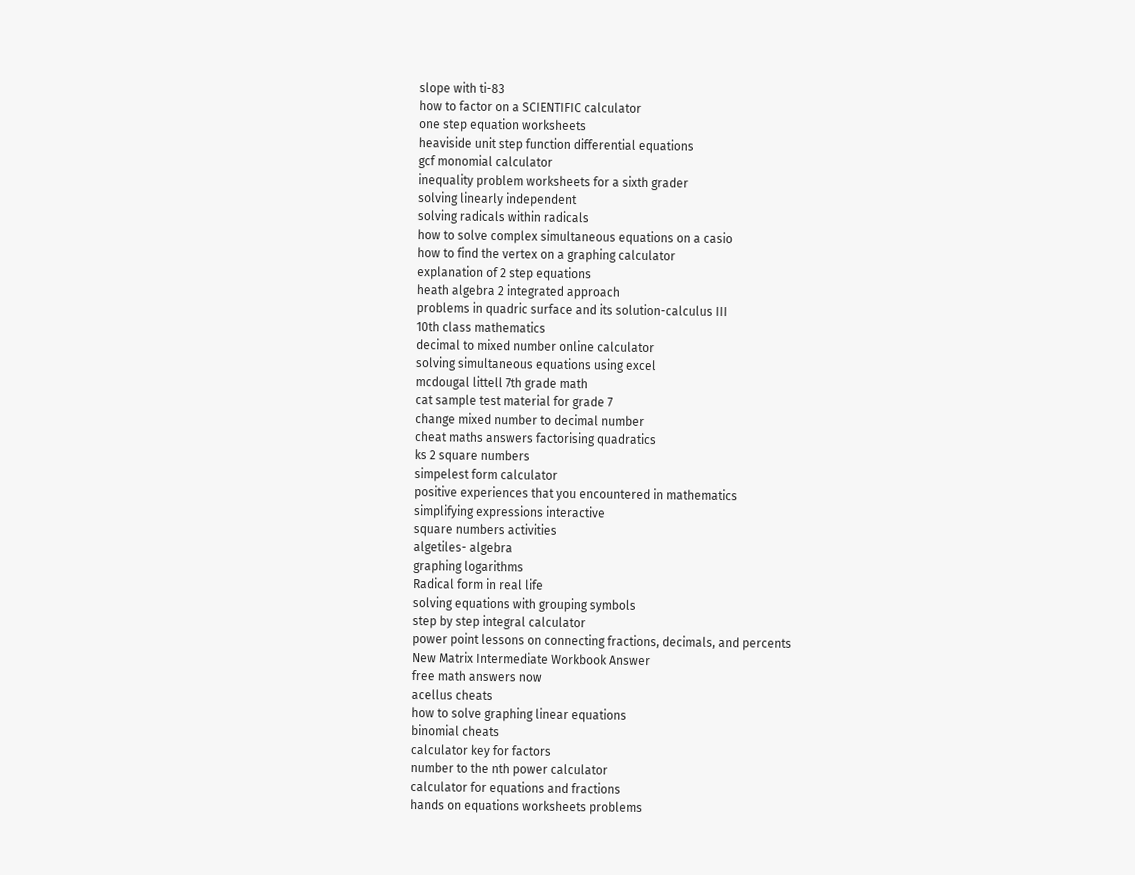slope with ti-83
how to factor on a SCIENTIFIC calculator
one step equation worksheets
heaviside unit step function differential equations
gcf monomial calculator
inequality problem worksheets for a sixth grader
solving linearly independent
solving radicals within radicals
how to solve complex simultaneous equations on a casio
how to find the vertex on a graphing calculator
explanation of 2 step equations
heath algebra 2 integrated approach
problems in quadric surface and its solution-calculus III
10th class mathematics
decimal to mixed number online calculator
solving simultaneous equations using excel
mcdougal littell 7th grade math
cat sample test material for grade 7
change mixed number to decimal number
cheat maths answers factorising quadratics
ks 2 square numbers
simpelest form calculator
positive experiences that you encountered in mathematics
simplifying expressions interactive
square numbers activities
algetiles- algebra
graphing logarithms
Radical form in real life
solving equations with grouping symbols
step by step integral calculator
power point lessons on connecting fractions, decimals, and percents
New Matrix Intermediate Workbook Answer
free math answers now
acellus cheats
how to solve graphing linear equations
binomial cheats
calculator key for factors
number to the nth power calculator
calculator for equations and fractions
hands on equations worksheets problems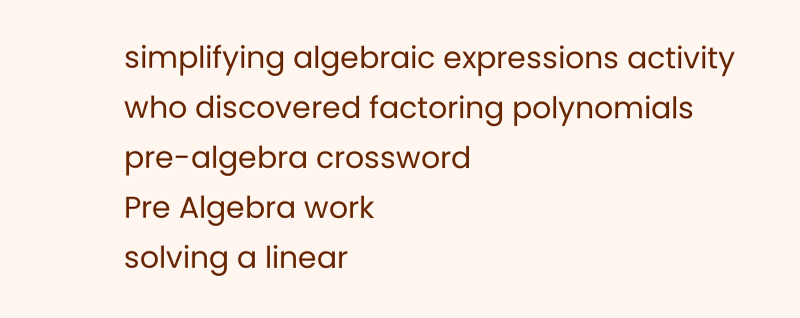simplifying algebraic expressions activity
who discovered factoring polynomials
pre-algebra crossword
Pre Algebra work
solving a linear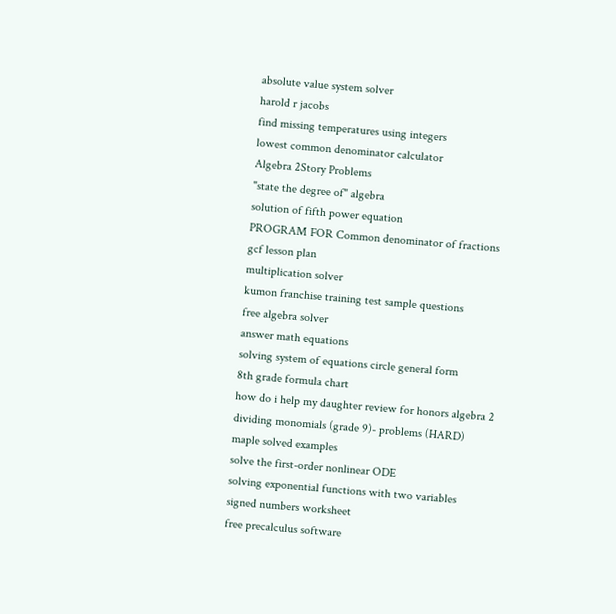absolute value system solver
harold r jacobs
find missing temperatures using integers
lowest common denominator calculator
Algebra 2Story Problems
"state the degree of" algebra
solution of fifth power equation
PROGRAM FOR Common denominator of fractions
gcf lesson plan
multiplication solver
kumon franchise training test sample questions
free algebra solver
answer math equations
solving system of equations circle general form
8th grade formula chart
how do i help my daughter review for honors algebra 2
dividing monomials (grade 9)- problems (HARD)
maple solved examples
solve the first-order nonlinear ODE
solving exponential functions with two variables
signed numbers worksheet
free precalculus software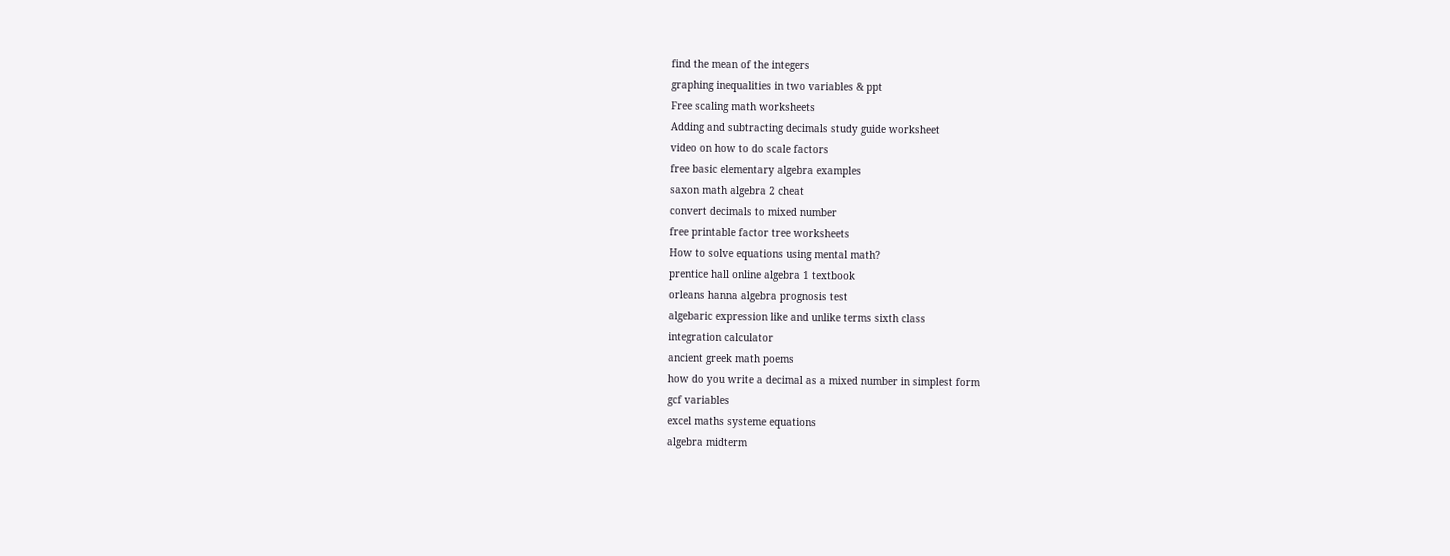find the mean of the integers
graphing inequalities in two variables & ppt
Free scaling math worksheets
Adding and subtracting decimals study guide worksheet
video on how to do scale factors
free basic elementary algebra examples
saxon math algebra 2 cheat
convert decimals to mixed number
free printable factor tree worksheets
How to solve equations using mental math?
prentice hall online algebra 1 textbook
orleans hanna algebra prognosis test
algebaric expression like and unlike terms sixth class
integration calculator
ancient greek math poems
how do you write a decimal as a mixed number in simplest form
gcf variables
excel maths systeme equations
algebra midterm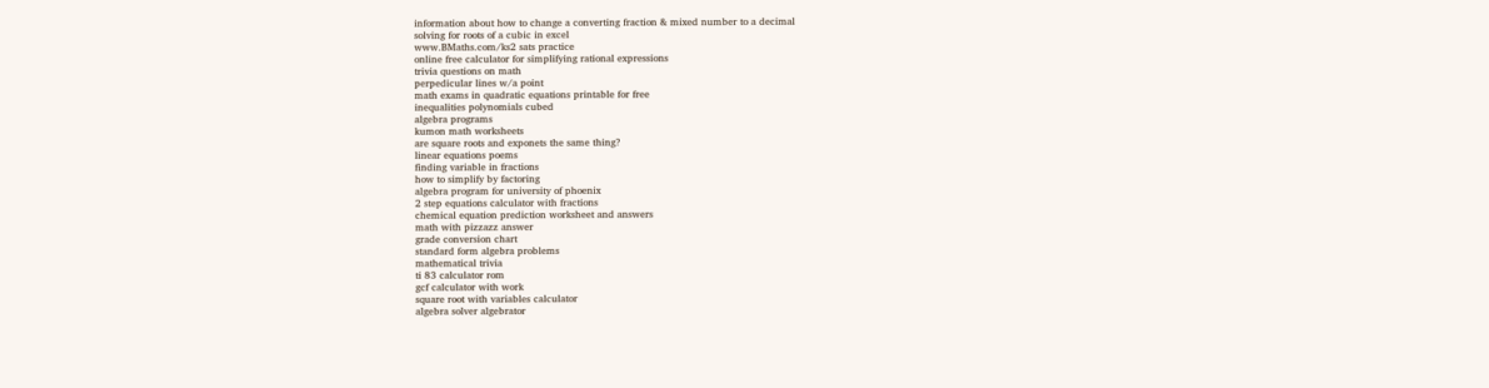information about how to change a converting fraction & mixed number to a decimal
solving for roots of a cubic in excel
www.BMaths.com/ks2 sats practice
online free calculator for simplifying rational expressions
trivia questions on math
perpedicular lines w/a point
math exams in quadratic equations printable for free
inequalities polynomials cubed
algebra programs
kumon math worksheets
are square roots and exponets the same thing?
linear equations poems
finding variable in fractions
how to simplify by factoring
algebra program for university of phoenix
2 step equations calculator with fractions
chemical equation prediction worksheet and answers
math with pizzazz answer
grade conversion chart
standard form algebra problems
mathematical trivia
ti 83 calculator rom
gcf calculator with work
square root with variables calculator
algebra solver algebrator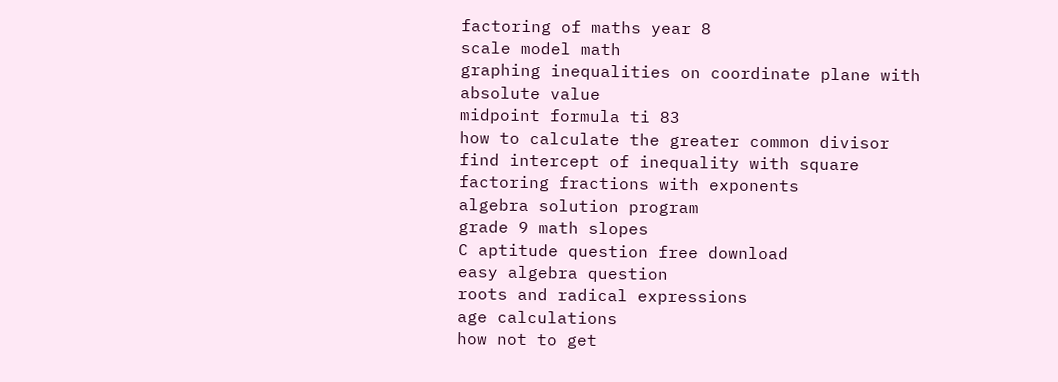factoring of maths year 8
scale model math
graphing inequalities on coordinate plane with absolute value
midpoint formula ti 83
how to calculate the greater common divisor
find intercept of inequality with square
factoring fractions with exponents
algebra solution program
grade 9 math slopes
C aptitude question free download
easy algebra question
roots and radical expressions
age calculations
how not to get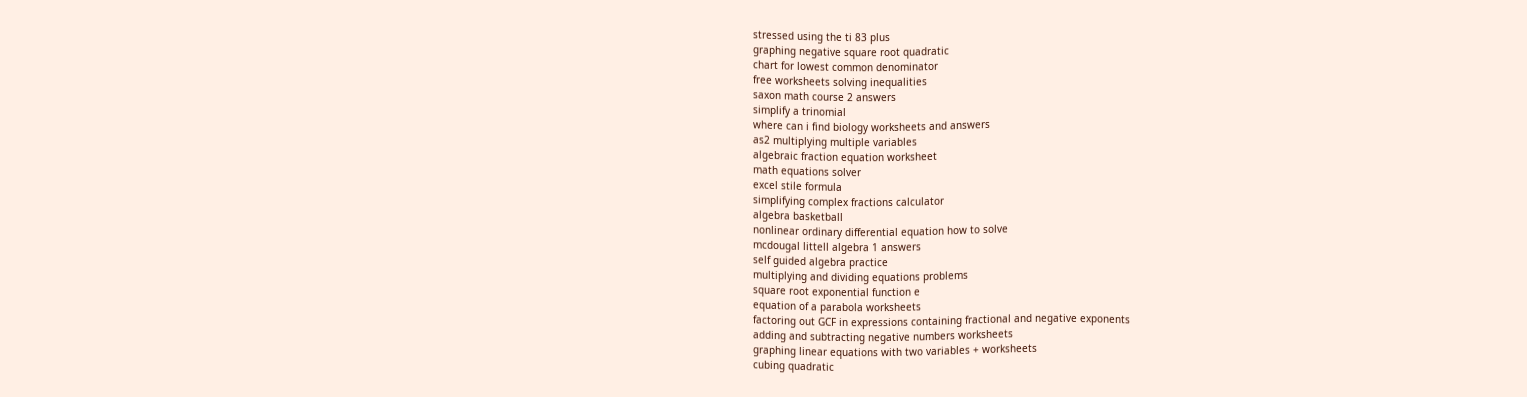stressed using the ti 83 plus
graphing negative square root quadratic
chart for lowest common denominator
free worksheets solving inequalities
saxon math course 2 answers
simplify a trinomial
where can i find biology worksheets and answers
as2 multiplying multiple variables
algebraic fraction equation worksheet
math equations solver
excel stile formula
simplifying complex fractions calculator
algebra basketball
nonlinear ordinary differential equation how to solve
mcdougal littell algebra 1 answers
self guided algebra practice
multiplying and dividing equations problems
square root exponential function e
equation of a parabola worksheets
factoring out GCF in expressions containing fractional and negative exponents
adding and subtracting negative numbers worksheets
graphing linear equations with two variables + worksheets
cubing quadratic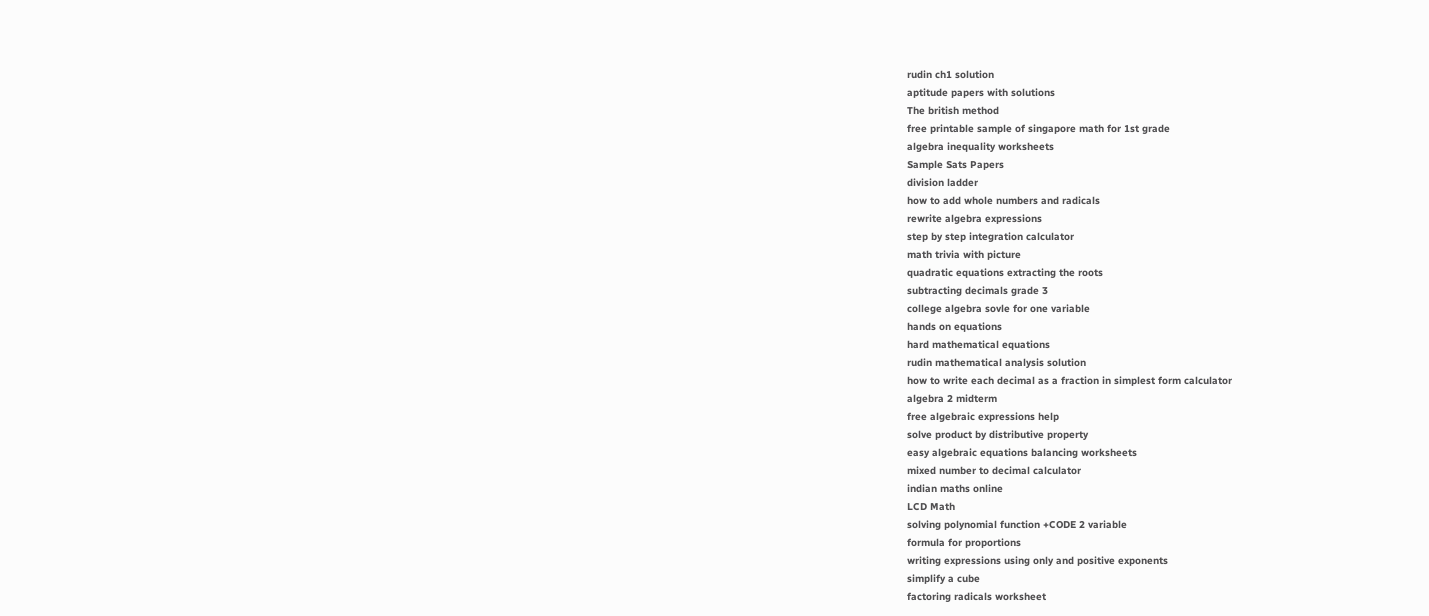rudin ch1 solution
aptitude papers with solutions
The british method
free printable sample of singapore math for 1st grade
algebra inequality worksheets
Sample Sats Papers
division ladder
how to add whole numbers and radicals
rewrite algebra expressions
step by step integration calculator
math trivia with picture
quadratic equations extracting the roots
subtracting decimals grade 3
college algebra sovle for one variable
hands on equations
hard mathematical equations
rudin mathematical analysis solution
how to write each decimal as a fraction in simplest form calculator
algebra 2 midterm
free algebraic expressions help
solve product by distributive property
easy algebraic equations balancing worksheets
mixed number to decimal calculator
indian maths online
LCD Math
solving polynomial function +CODE 2 variable
formula for proportions
writing expressions using only and positive exponents
simplify a cube
factoring radicals worksheet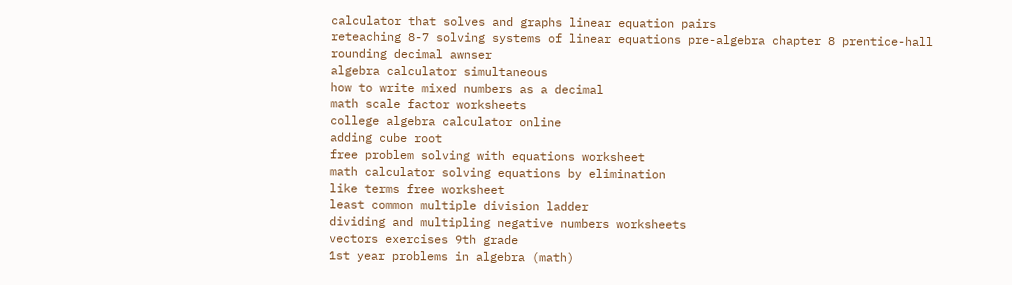calculator that solves and graphs linear equation pairs
reteaching 8-7 solving systems of linear equations pre-algebra chapter 8 prentice-hall
rounding decimal awnser
algebra calculator simultaneous
how to write mixed numbers as a decimal
math scale factor worksheets
college algebra calculator online
adding cube root
free problem solving with equations worksheet
math calculator solving equations by elimination
like terms free worksheet
least common multiple division ladder
dividing and multipling negative numbers worksheets
vectors exercises 9th grade
1st year problems in algebra (math)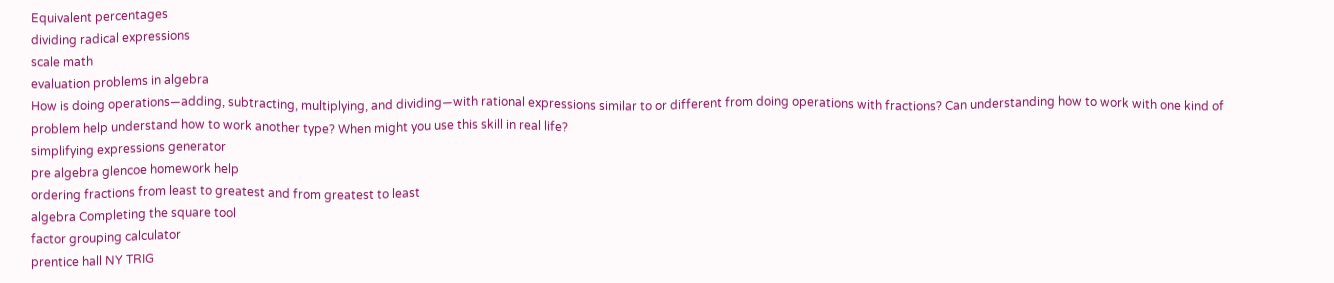Equivalent percentages
dividing radical expressions
scale math
evaluation problems in algebra
How is doing operations—adding, subtracting, multiplying, and dividing—with rational expressions similar to or different from doing operations with fractions? Can understanding how to work with one kind of problem help understand how to work another type? When might you use this skill in real life?
simplifying expressions generator
pre algebra glencoe homework help
ordering fractions from least to greatest and from greatest to least
algebra Completing the square tool
factor grouping calculator
prentice hall NY TRIG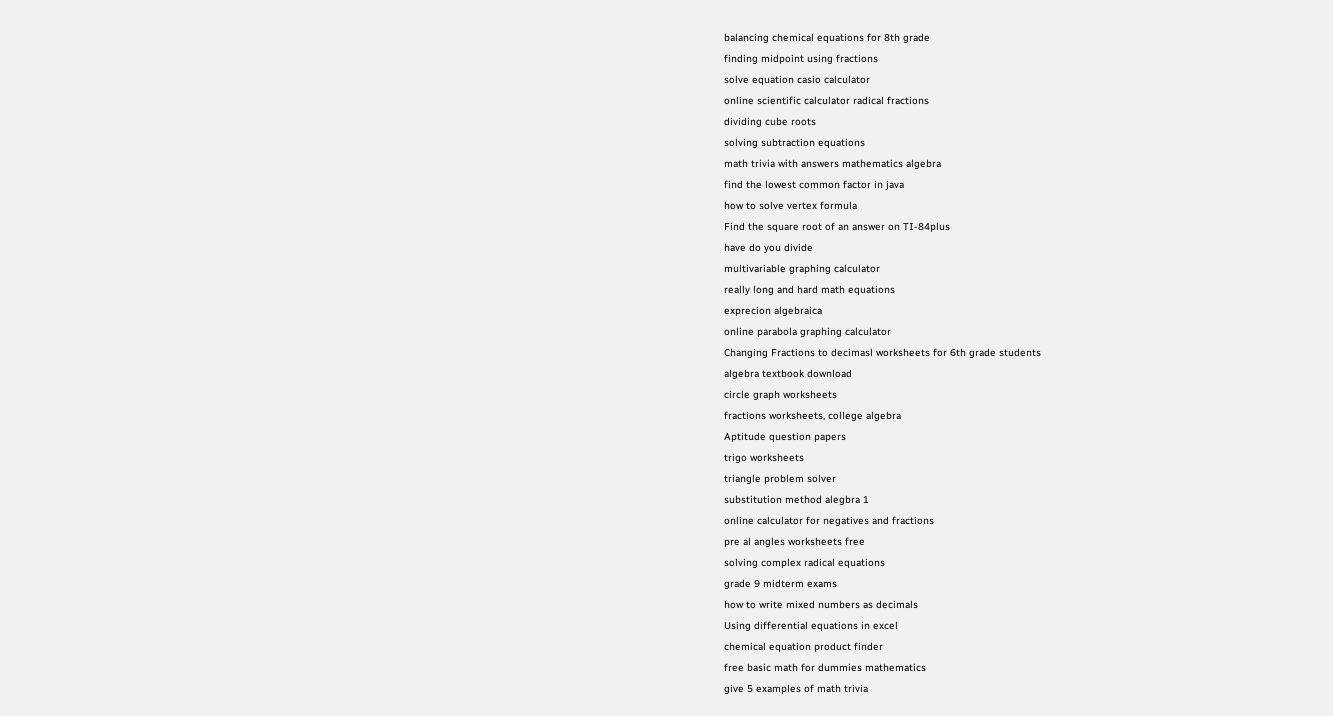balancing chemical equations for 8th grade
finding midpoint using fractions
solve equation casio calculator
online scientific calculator radical fractions
dividing cube roots
solving subtraction equations
math trivia with answers mathematics algebra
find the lowest common factor in java
how to solve vertex formula
Find the square root of an answer on TI-84plus
have do you divide
multivariable graphing calculator
really long and hard math equations
exprecion algebraica
online parabola graphing calculator
Changing Fractions to decimasl worksheets for 6th grade students
algebra textbook download
circle graph worksheets
fractions worksheets, college algebra
Aptitude question papers
trigo worksheets
triangle problem solver
substitution method alegbra 1
online calculator for negatives and fractions
pre al angles worksheets free
solving complex radical equations
grade 9 midterm exams
how to write mixed numbers as decimals
Using differential equations in excel
chemical equation product finder
free basic math for dummies mathematics
give 5 examples of math trivia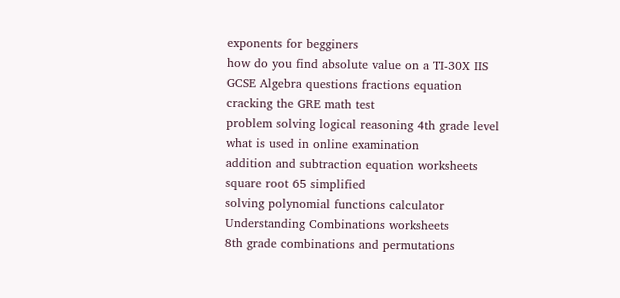exponents for begginers
how do you find absolute value on a TI-30X IIS
GCSE Algebra questions fractions equation
cracking the GRE math test
problem solving logical reasoning 4th grade level
what is used in online examination
addition and subtraction equation worksheets
square root 65 simplified
solving polynomial functions calculator
Understanding Combinations worksheets
8th grade combinations and permutations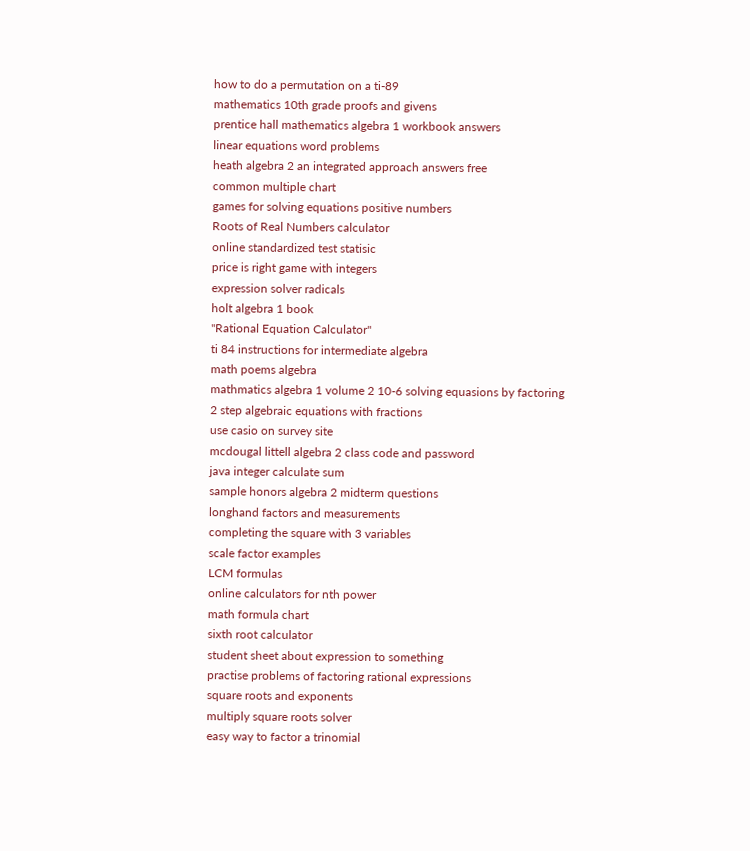how to do a permutation on a ti-89
mathematics 10th grade proofs and givens
prentice hall mathematics algebra 1 workbook answers
linear equations word problems
heath algebra 2 an integrated approach answers free
common multiple chart
games for solving equations positive numbers
Roots of Real Numbers calculator
online standardized test statisic
price is right game with integers
expression solver radicals
holt algebra 1 book
"Rational Equation Calculator"
ti 84 instructions for intermediate algebra
math poems algebra
mathmatics algebra 1 volume 2 10-6 solving equasions by factoring
2 step algebraic equations with fractions
use casio on survey site
mcdougal littell algebra 2 class code and password
java integer calculate sum
sample honors algebra 2 midterm questions
longhand factors and measurements
completing the square with 3 variables
scale factor examples
LCM formulas
online calculators for nth power
math formula chart
sixth root calculator
student sheet about expression to something
practise problems of factoring rational expressions
square roots and exponents
multiply square roots solver
easy way to factor a trinomial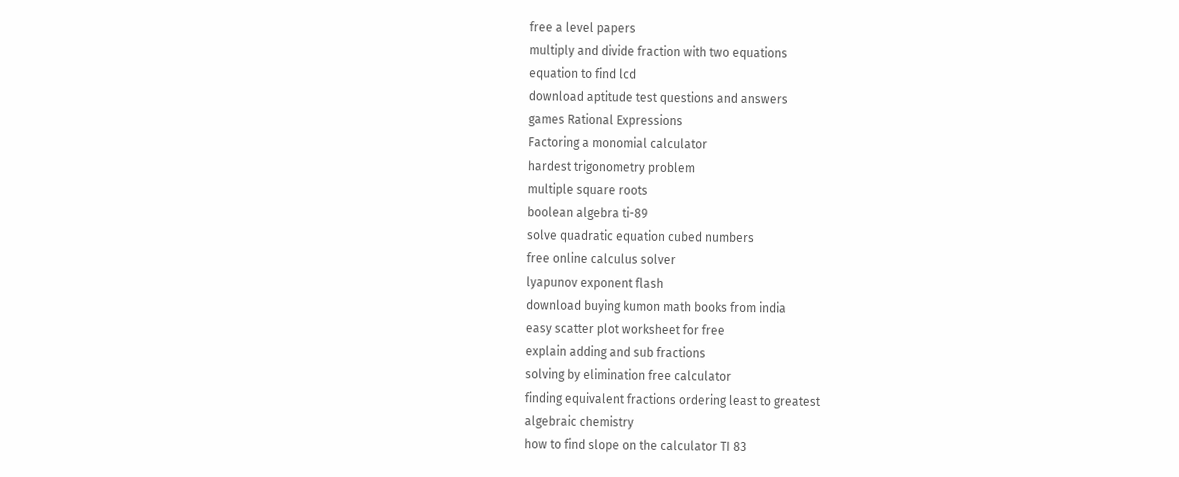free a level papers
multiply and divide fraction with two equations
equation to find lcd
download aptitude test questions and answers
games Rational Expressions
Factoring a monomial calculator
hardest trigonometry problem
multiple square roots
boolean algebra ti-89
solve quadratic equation cubed numbers
free online calculus solver
lyapunov exponent flash
download buying kumon math books from india
easy scatter plot worksheet for free
explain adding and sub fractions
solving by elimination free calculator
finding equivalent fractions ordering least to greatest
algebraic chemistry
how to find slope on the calculator TI 83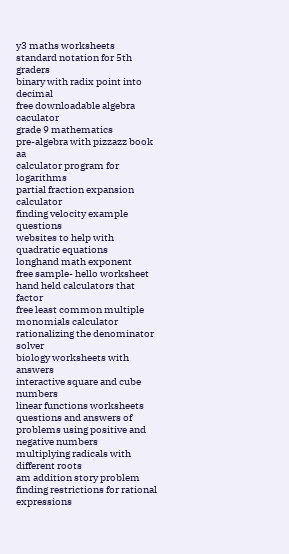y3 maths worksheets
standard notation for 5th graders
binary with radix point into decimal
free downloadable algebra caculator
grade 9 mathematics
pre-algebra with pizzazz book aa
calculator program for logarithms
partial fraction expansion calculator
finding velocity example questions
websites to help with quadratic equations
longhand math exponent
free sample- hello worksheet
hand held calculators that factor
free least common multiple monomials calculator
rationalizing the denominator solver
biology worksheets with answers
interactive square and cube numbers
linear functions worksheets
questions and answers of problems using positive and negative numbers
multiplying radicals with different roots
am addition story problem
finding restrictions for rational expressions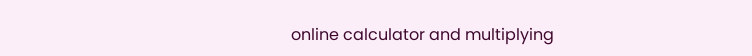online calculator and multiplying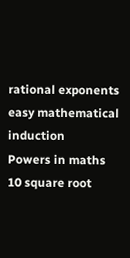rational exponents
easy mathematical induction
Powers in maths
10 square root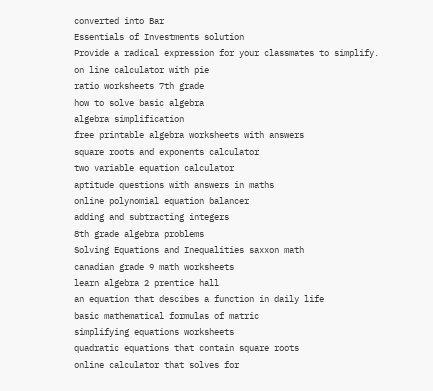converted into Bar
Essentials of Investments solution
Provide a radical expression for your classmates to simplify.
on line calculator with pie
ratio worksheets 7th grade
how to solve basic algebra
algebra simplification
free printable algebra worksheets with answers
square roots and exponents calculator
two variable equation calculator
aptitude questions with answers in maths
online polynomial equation balancer
adding and subtracting integers
8th grade algebra problems
Solving Equations and Inequalities saxxon math
canadian grade 9 math worksheets
learn algebra 2 prentice hall
an equation that descibes a function in daily life
basic mathematical formulas of matric
simplifying equations worksheets
quadratic equations that contain square roots
online calculator that solves for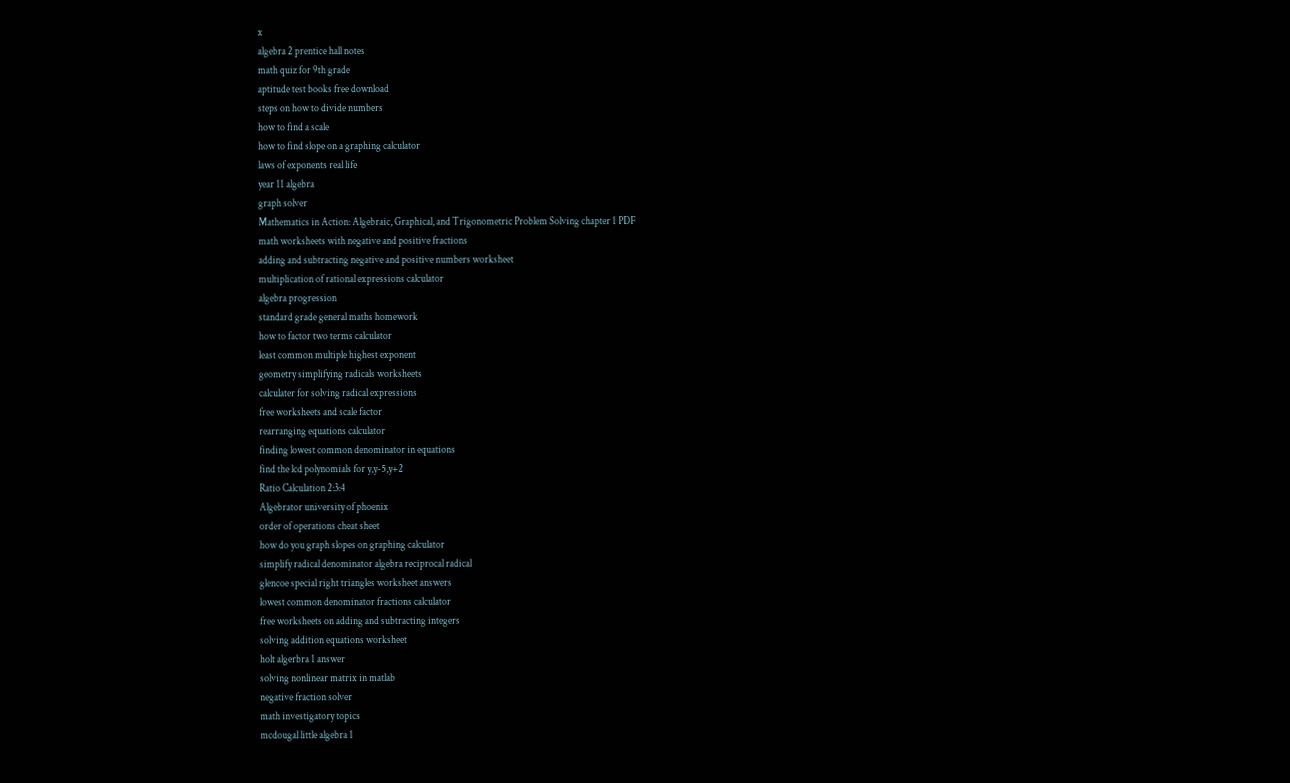x
algebra 2 prentice hall notes
math quiz for 9th grade
aptitude test books free download
steps on how to divide numbers
how to find a scale
how to find slope on a graphing calculator
laws of exponents real life
year 11 algebra
graph solver
Mathematics in Action: Algebraic, Graphical, and Trigonometric Problem Solving chapter 1 PDF
math worksheets with negative and positive fractions
adding and subtracting negative and positive numbers worksheet
multiplication of rational expressions calculator
algebra progression
standard grade general maths homework
how to factor two terms calculator
least common multiple highest exponent
geometry simplifying radicals worksheets
calculater for solving radical expressions
free worksheets and scale factor
rearranging equations calculator
finding lowest common denominator in equations
find the lcd polynomials for y,y-5,y+2
Ratio Calculation 2:3:4
Algebrator university of phoenix
order of operations cheat sheet
how do you graph slopes on graphing calculator
simplify radical denominator algebra reciprocal radical
glencoe special right triangles worksheet answers
lowest common denominator fractions calculator
free worksheets on adding and subtracting integers
solving addition equations worksheet
holt algerbra 1 answer
solving nonlinear matrix in matlab
negative fraction solver
math investigatory topics
mcdougal little algebra 1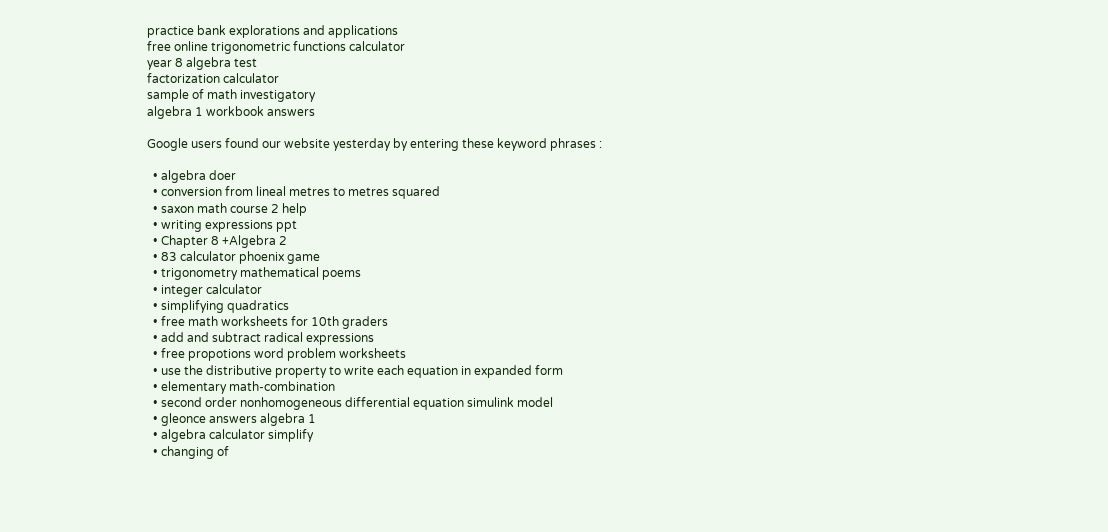practice bank explorations and applications
free online trigonometric functions calculator
year 8 algebra test
factorization calculator
sample of math investigatory
algebra 1 workbook answers

Google users found our website yesterday by entering these keyword phrases :

  • algebra doer
  • conversion from lineal metres to metres squared
  • saxon math course 2 help
  • writing expressions ppt
  • Chapter 8 +Algebra 2
  • 83 calculator phoenix game
  • trigonometry mathematical poems
  • integer calculator
  • simplifying quadratics
  • free math worksheets for 10th graders
  • add and subtract radical expressions
  • free propotions word problem worksheets
  • use the distributive property to write each equation in expanded form
  • elementary math-combination
  • second order nonhomogeneous differential equation simulink model
  • gleonce answers algebra 1
  • algebra calculator simplify
  • changing of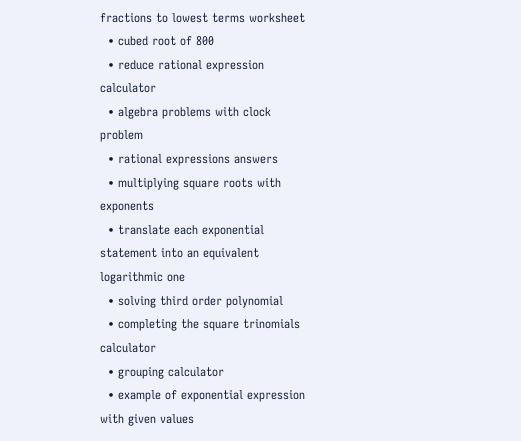fractions to lowest terms worksheet
  • cubed root of 800
  • reduce rational expression calculator
  • algebra problems with clock problem
  • rational expressions answers
  • multiplying square roots with exponents
  • translate each exponential statement into an equivalent logarithmic one
  • solving third order polynomial
  • completing the square trinomials calculator
  • grouping calculator
  • example of exponential expression with given values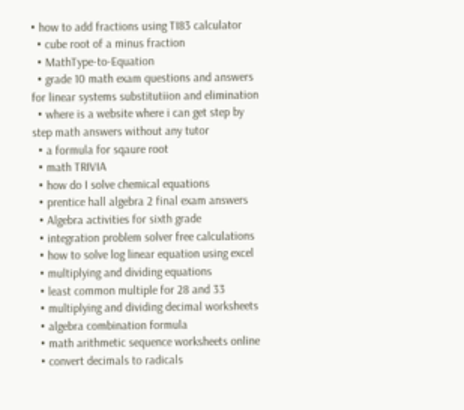• how to add fractions using TI83 calculator
  • cube root of a minus fraction
  • MathType-to-Equation
  • grade 10 math exam questions and answers for linear systems substitutiion and elimination
  • where is a website where i can get step by step math answers without any tutor
  • a formula for sqaure root
  • math TRIVIA
  • how do I solve chemical equations
  • prentice hall algebra 2 final exam answers
  • Algebra activities for sixth grade
  • integration problem solver free calculations
  • how to solve log linear equation using excel
  • multiplying and dividing equations
  • least common multiple for 28 and 33
  • multiplying and dividing decimal worksheets
  • algebra combination formula
  • math arithmetic sequence worksheets online
  • convert decimals to radicals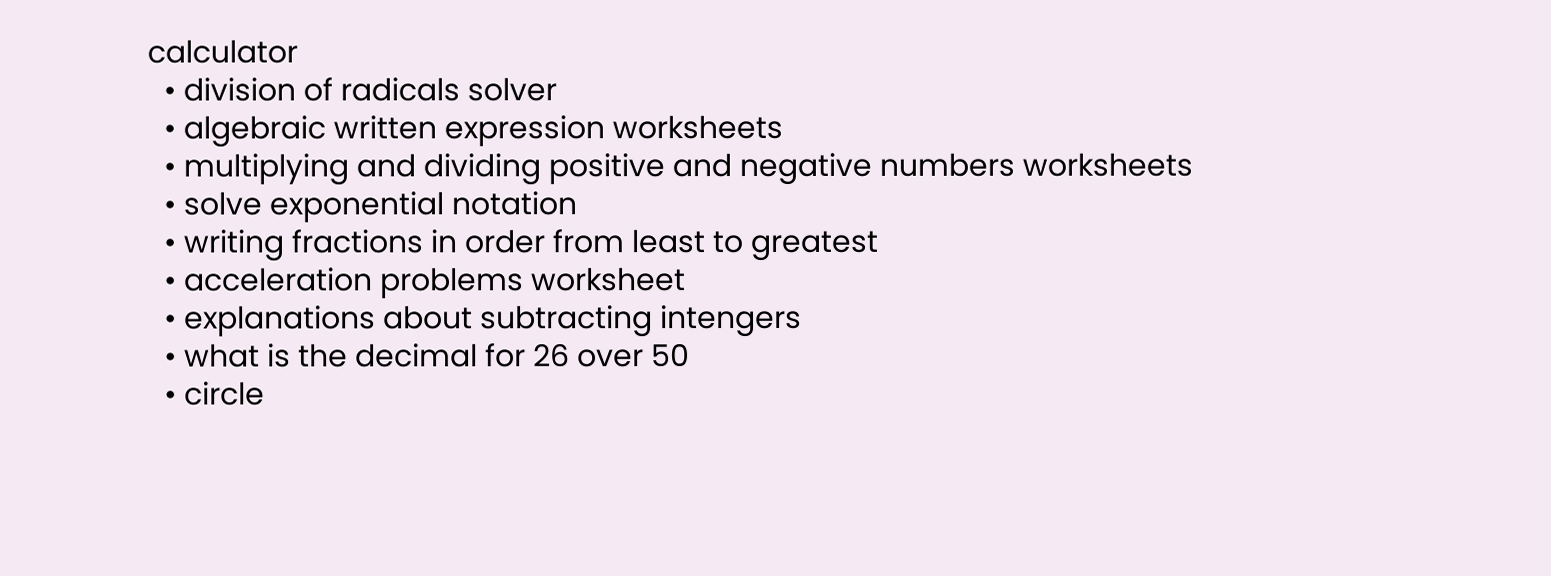calculator
  • division of radicals solver
  • algebraic written expression worksheets
  • multiplying and dividing positive and negative numbers worksheets
  • solve exponential notation
  • writing fractions in order from least to greatest
  • acceleration problems worksheet
  • explanations about subtracting intengers
  • what is the decimal for 26 over 50
  • circle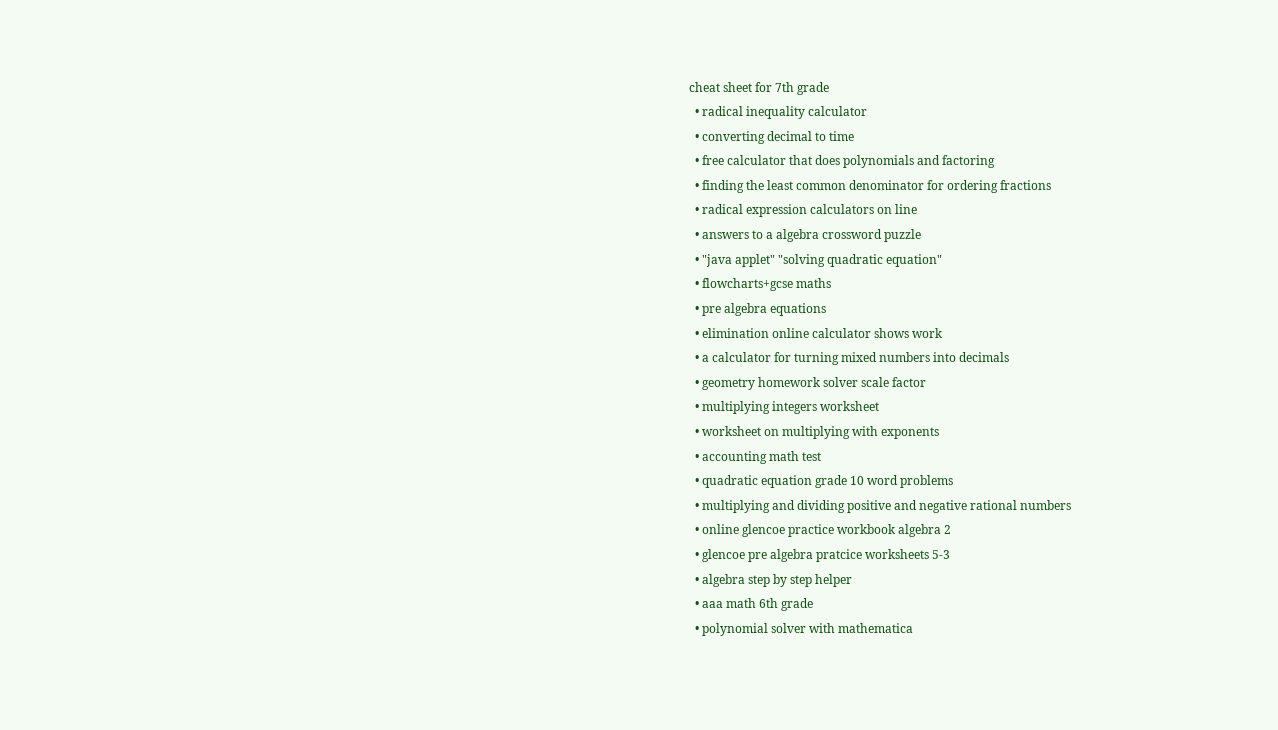cheat sheet for 7th grade
  • radical inequality calculator
  • converting decimal to time
  • free calculator that does polynomials and factoring
  • finding the least common denominator for ordering fractions
  • radical expression calculators on line
  • answers to a algebra crossword puzzle
  • "java applet" "solving quadratic equation"
  • flowcharts+gcse maths
  • pre algebra equations
  • elimination online calculator shows work
  • a calculator for turning mixed numbers into decimals
  • geometry homework solver scale factor
  • multiplying integers worksheet
  • worksheet on multiplying with exponents
  • accounting math test
  • quadratic equation grade 10 word problems
  • multiplying and dividing positive and negative rational numbers
  • online glencoe practice workbook algebra 2
  • glencoe pre algebra pratcice worksheets 5-3
  • algebra step by step helper
  • aaa math 6th grade
  • polynomial solver with mathematica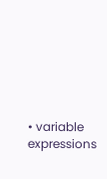• variable expressions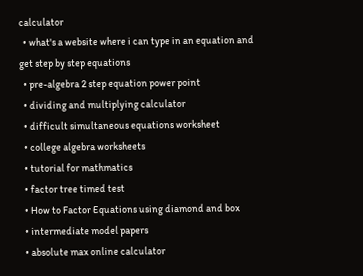calculator
  • what's a website where i can type in an equation and get step by step equations
  • pre-algebra 2 step equation power point
  • dividing and multiplying calculator
  • difficult simultaneous equations worksheet
  • college algebra worksheets
  • tutorial for mathmatics
  • factor tree timed test
  • How to Factor Equations using diamond and box
  • intermediate model papers
  • absolute max online calculator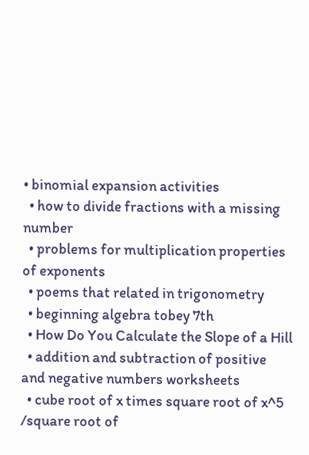• binomial expansion activities
  • how to divide fractions with a missing number
  • problems for multiplication properties of exponents
  • poems that related in trigonometry
  • beginning algebra tobey 7th
  • How Do You Calculate the Slope of a Hill
  • addition and subtraction of positive and negative numbers worksheets
  • cube root of x times square root of x^5 /square root of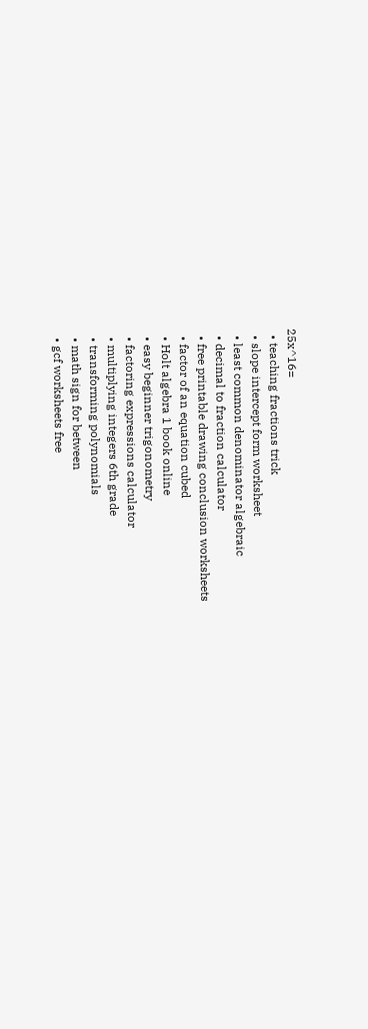25x^16=
  • teaching fractions trick
  • slope intercept form worksheet
  • least common denominator algebraic
  • decimal to fraction calculator
  • free printable drawing conclusion worksheets
  • factor of an equation cubed
  • Holt algebra 1 book online
  • easy beginner trigonometry
  • factoring expressions calculator
  • multiplying integers 6th grade
  • transforming polynomials
  • math sign for between
  • gcf worksheets free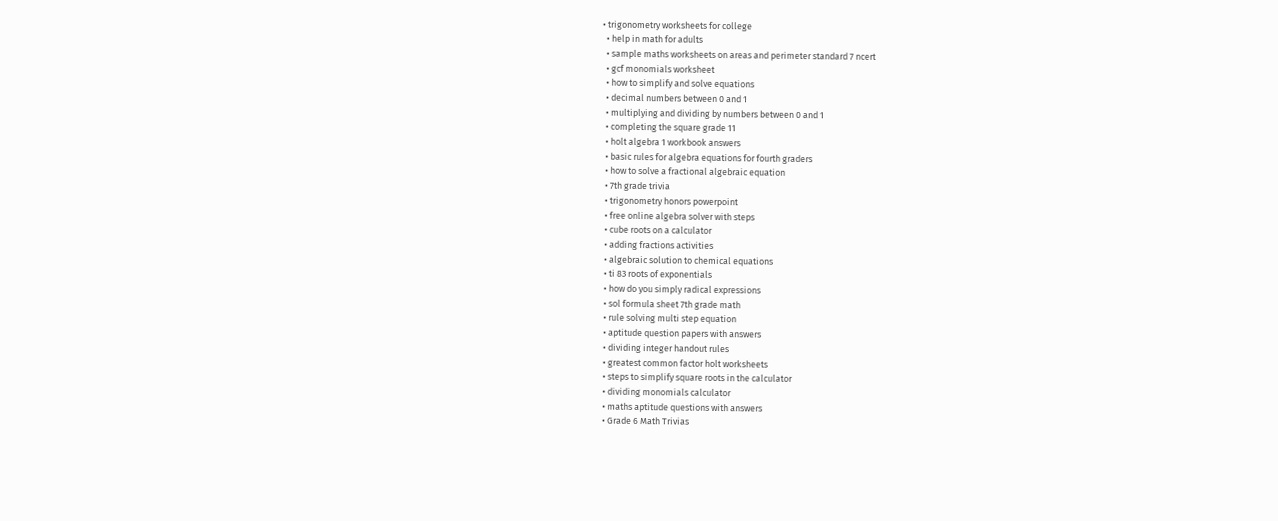• trigonometry worksheets for college
  • help in math for adults
  • sample maths worksheets on areas and perimeter standard 7 ncert
  • gcf monomials worksheet
  • how to simplify and solve equations
  • decimal numbers between 0 and 1
  • multiplying and dividing by numbers between 0 and 1
  • completing the square grade 11
  • holt algebra 1 workbook answers
  • basic rules for algebra equations for fourth graders
  • how to solve a fractional algebraic equation
  • 7th grade trivia
  • trigonometry honors powerpoint
  • free online algebra solver with steps
  • cube roots on a calculator
  • adding fractions activities
  • algebraic solution to chemical equations
  • ti 83 roots of exponentials
  • how do you simply radical expressions
  • sol formula sheet 7th grade math
  • rule solving multi step equation
  • aptitude question papers with answers
  • dividing integer handout rules
  • greatest common factor holt worksheets
  • steps to simplify square roots in the calculator
  • dividing monomials calculator
  • maths aptitude questions with answers
  • Grade 6 Math Trivias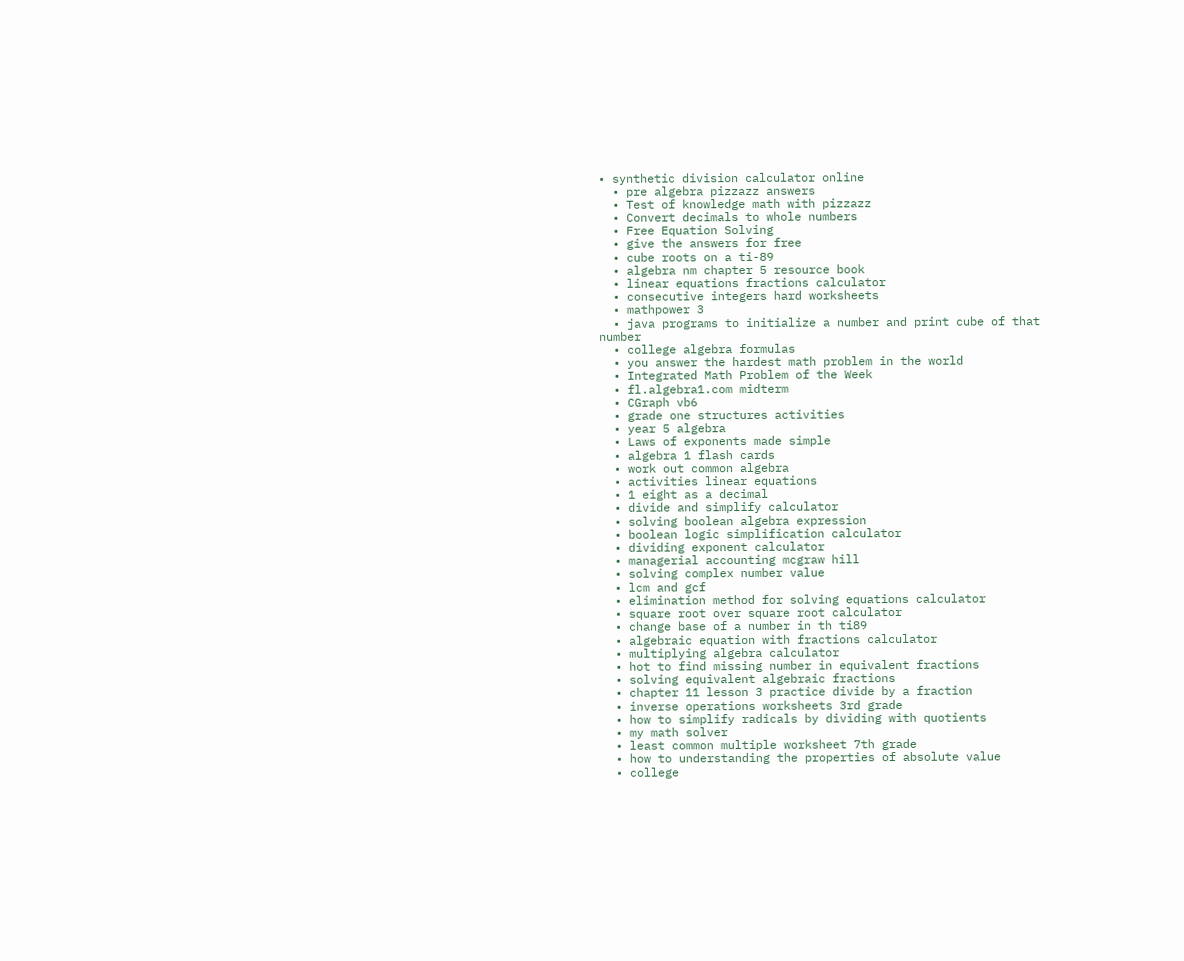• synthetic division calculator online
  • pre algebra pizzazz answers
  • Test of knowledge math with pizzazz
  • Convert decimals to whole numbers
  • Free Equation Solving
  • give the answers for free
  • cube roots on a ti-89
  • algebra nm chapter 5 resource book
  • linear equations fractions calculator
  • consecutive integers hard worksheets
  • mathpower 3
  • java programs to initialize a number and print cube of that number
  • college algebra formulas
  • you answer the hardest math problem in the world
  • Integrated Math Problem of the Week
  • fl.algebra1.com midterm
  • CGraph vb6
  • grade one structures activities
  • year 5 algebra
  • Laws of exponents made simple
  • algebra 1 flash cards
  • work out common algebra
  • activities linear equations
  • 1 eight as a decimal
  • divide and simplify calculator
  • solving boolean algebra expression
  • boolean logic simplification calculator
  • dividing exponent calculator
  • managerial accounting mcgraw hill
  • solving complex number value
  • lcm and gcf
  • elimination method for solving equations calculator
  • square root over square root calculator
  • change base of a number in th ti89
  • algebraic equation with fractions calculator
  • multiplying algebra calculator
  • hot to find missing number in equivalent fractions
  • solving equivalent algebraic fractions
  • chapter 11 lesson 3 practice divide by a fraction
  • inverse operations worksheets 3rd grade
  • how to simplify radicals by dividing with quotients
  • my math solver
  • least common multiple worksheet 7th grade
  • how to understanding the properties of absolute value
  • college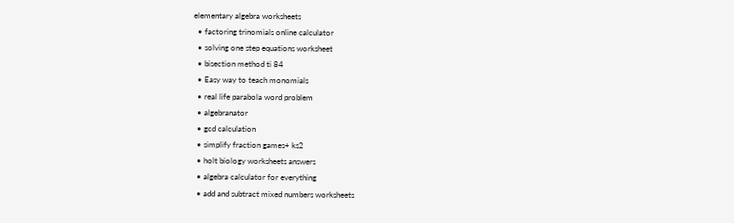elementary algebra worksheets
  • factoring trinomials online calculator
  • solving one step equations worksheet
  • bisection method ti 84
  • Easy way to teach monomials
  • real life parabola word problem
  • algebranator
  • gcd calculation
  • simplify fraction games+ ks2
  • holt biology worksheets answers
  • algebra calculator for everything
  • add and subtract mixed numbers worksheets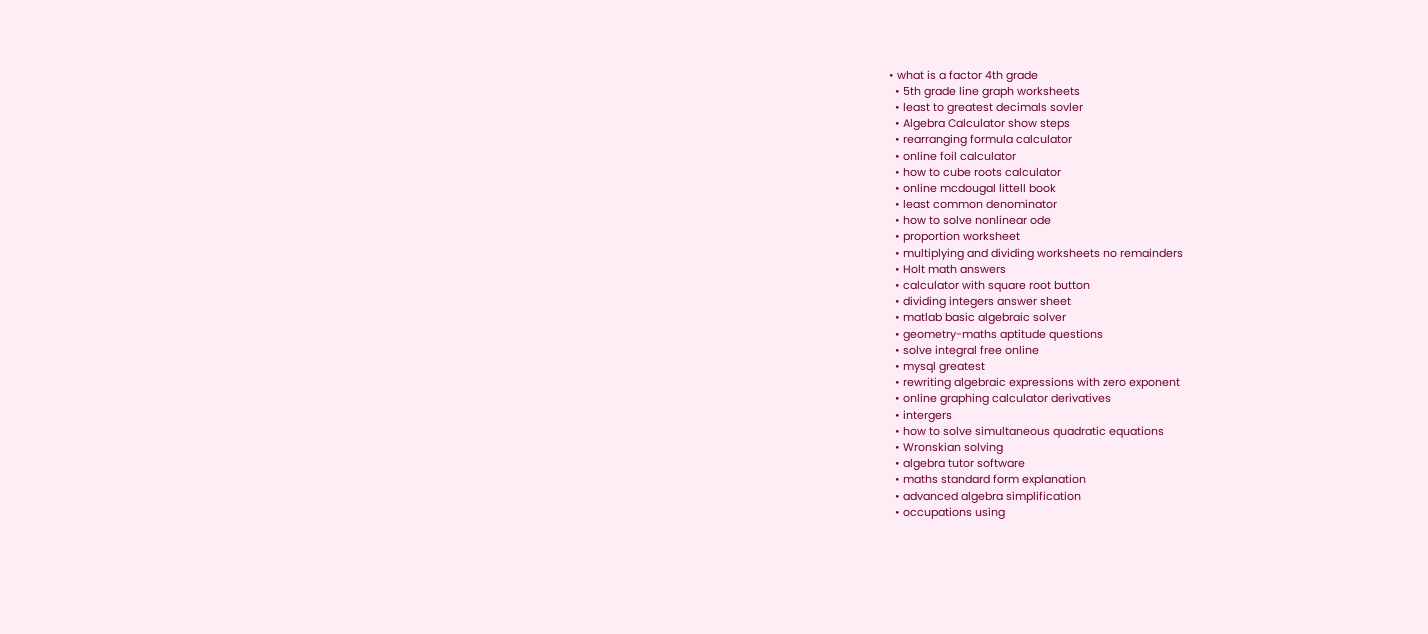• what is a factor 4th grade
  • 5th grade line graph worksheets
  • least to greatest decimals sovler
  • Algebra Calculator show steps
  • rearranging formula calculator
  • online foil calculator
  • how to cube roots calculator
  • online mcdougal littell book
  • least common denominator
  • how to solve nonlinear ode
  • proportion worksheet
  • multiplying and dividing worksheets no remainders
  • Holt math answers
  • calculator with square root button
  • dividing integers answer sheet
  • matlab basic algebraic solver
  • geometry-maths aptitude questions
  • solve integral free online
  • mysql greatest
  • rewriting algebraic expressions with zero exponent
  • online graphing calculator derivatives
  • intergers
  • how to solve simultaneous quadratic equations
  • Wronskian solving
  • algebra tutor software
  • maths standard form explanation
  • advanced algebra simplification
  • occupations using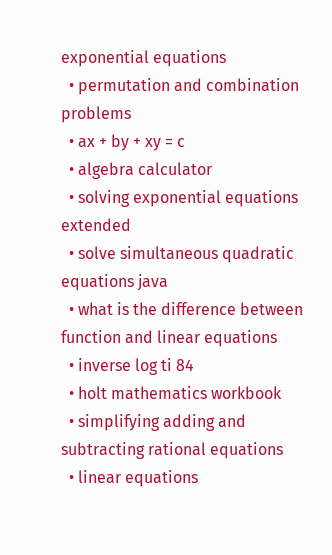exponential equations
  • permutation and combination problems
  • ax + by + xy = c
  • algebra calculator
  • solving exponential equations extended
  • solve simultaneous quadratic equations java
  • what is the difference between function and linear equations
  • inverse log ti 84
  • holt mathematics workbook
  • simplifying adding and subtracting rational equations
  • linear equations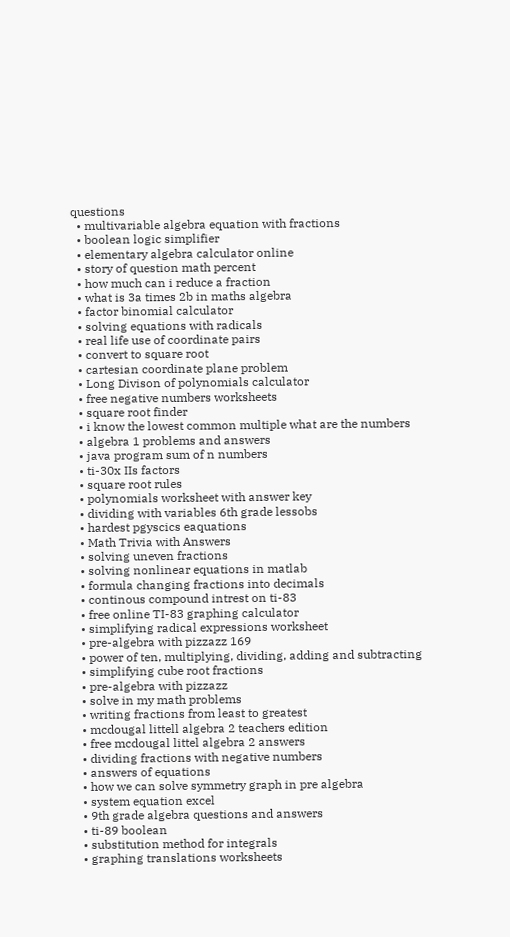questions
  • multivariable algebra equation with fractions
  • boolean logic simplifier
  • elementary algebra calculator online
  • story of question math percent
  • how much can i reduce a fraction
  • what is 3a times 2b in maths algebra
  • factor binomial calculator
  • solving equations with radicals
  • real life use of coordinate pairs
  • convert to square root
  • cartesian coordinate plane problem
  • Long Divison of polynomials calculator
  • free negative numbers worksheets
  • square root finder
  • i know the lowest common multiple what are the numbers
  • algebra 1 problems and answers
  • java program sum of n numbers
  • ti-30x IIs factors
  • square root rules
  • polynomials worksheet with answer key
  • dividing with variables 6th grade lessobs
  • hardest pgyscics eaquations
  • Math Trivia with Answers
  • solving uneven fractions
  • solving nonlinear equations in matlab
  • formula changing fractions into decimals
  • continous compound intrest on ti-83
  • free online TI-83 graphing calculator
  • simplifying radical expressions worksheet
  • pre-algebra with pizzazz 169
  • power of ten, multiplying, dividing, adding and subtracting
  • simplifying cube root fractions
  • pre-algebra with pizzazz
  • solve in my math problems
  • writing fractions from least to greatest
  • mcdougal littell algebra 2 teachers edition
  • free mcdougal littel algebra 2 answers
  • dividing fractions with negative numbers
  • answers of equations
  • how we can solve symmetry graph in pre algebra
  • system equation excel
  • 9th grade algebra questions and answers
  • ti-89 boolean
  • substitution method for integrals
  • graphing translations worksheets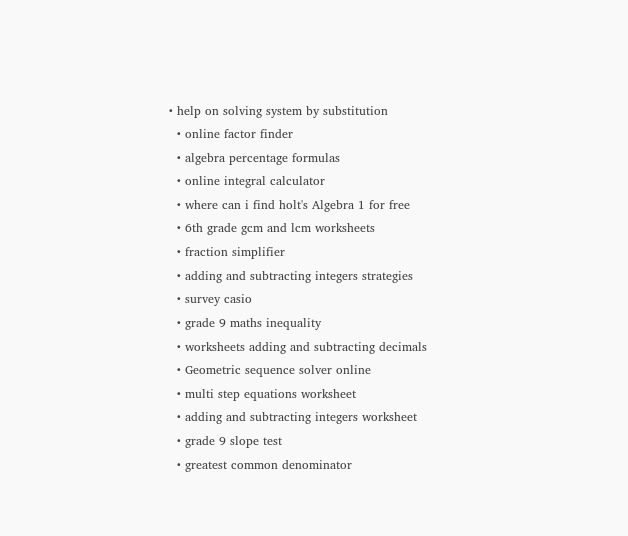• help on solving system by substitution
  • online factor finder
  • algebra percentage formulas
  • online integral calculator
  • where can i find holt's Algebra 1 for free
  • 6th grade gcm and lcm worksheets
  • fraction simplifier
  • adding and subtracting integers strategies
  • survey casio
  • grade 9 maths inequality
  • worksheets adding and subtracting decimals
  • Geometric sequence solver online
  • multi step equations worksheet
  • adding and subtracting integers worksheet
  • grade 9 slope test
  • greatest common denominator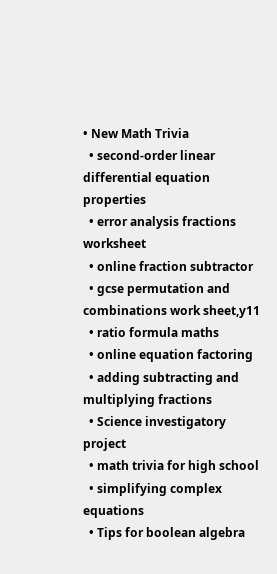• New Math Trivia
  • second-order linear differential equation properties
  • error analysis fractions worksheet
  • online fraction subtractor
  • gcse permutation and combinations work sheet,y11
  • ratio formula maths
  • online equation factoring
  • adding subtracting and multiplying fractions
  • Science investigatory project
  • math trivia for high school
  • simplifying complex equations
  • Tips for boolean algebra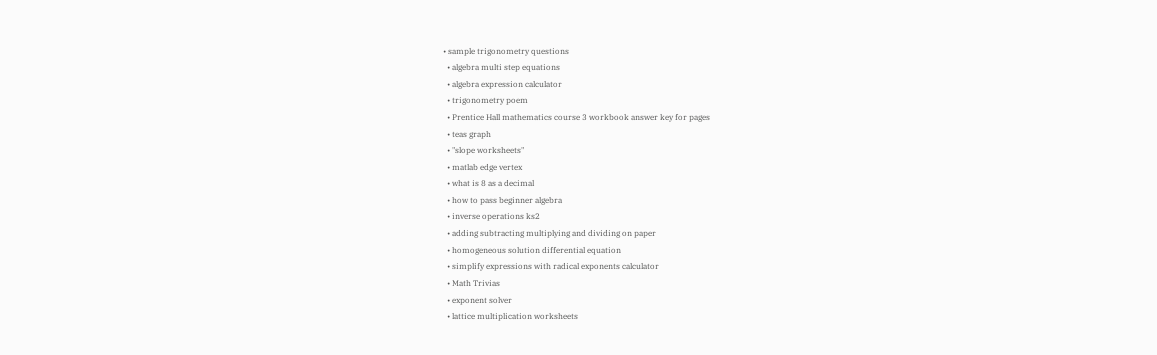• sample trigonometry questions
  • algebra multi step equations
  • algebra expression calculator
  • trigonometry poem
  • Prentice Hall mathematics course 3 workbook answer key for pages
  • teas graph
  • "slope worksheets"
  • matlab edge vertex
  • what is 8 as a decimal
  • how to pass beginner algebra
  • inverse operations ks2
  • adding subtracting multiplying and dividing on paper
  • homogeneous solution differential equation
  • simplify expressions with radical exponents calculator
  • Math Trivias
  • exponent solver
  • lattice multiplication worksheets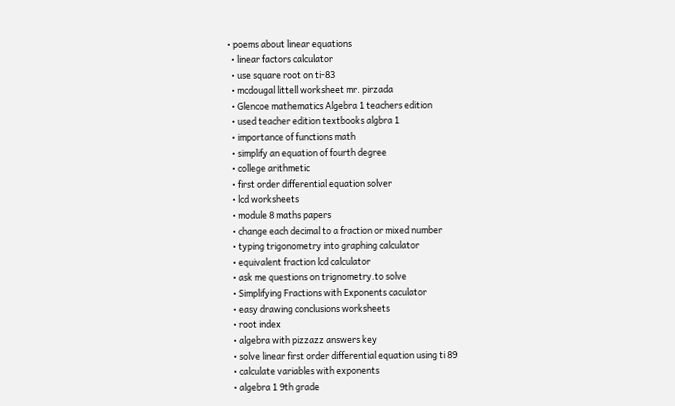• poems about linear equations
  • linear factors calculator
  • use square root on ti-83
  • mcdougal littell worksheet mr. pirzada
  • Glencoe mathematics Algebra 1 teachers edition
  • used teacher edition textbooks algbra 1
  • importance of functions math
  • simplify an equation of fourth degree
  • college arithmetic
  • first order differential equation solver
  • lcd worksheets
  • module 8 maths papers
  • change each decimal to a fraction or mixed number
  • typing trigonometry into graphing calculator
  • equivalent fraction lcd calculator
  • ask me questions on trignometry.to solve
  • Simplifying Fractions with Exponents caculator
  • easy drawing conclusions worksheets
  • root index
  • algebra with pizzazz answers key
  • solve linear first order differential equation using ti 89
  • calculate variables with exponents
  • algebra 1 9th grade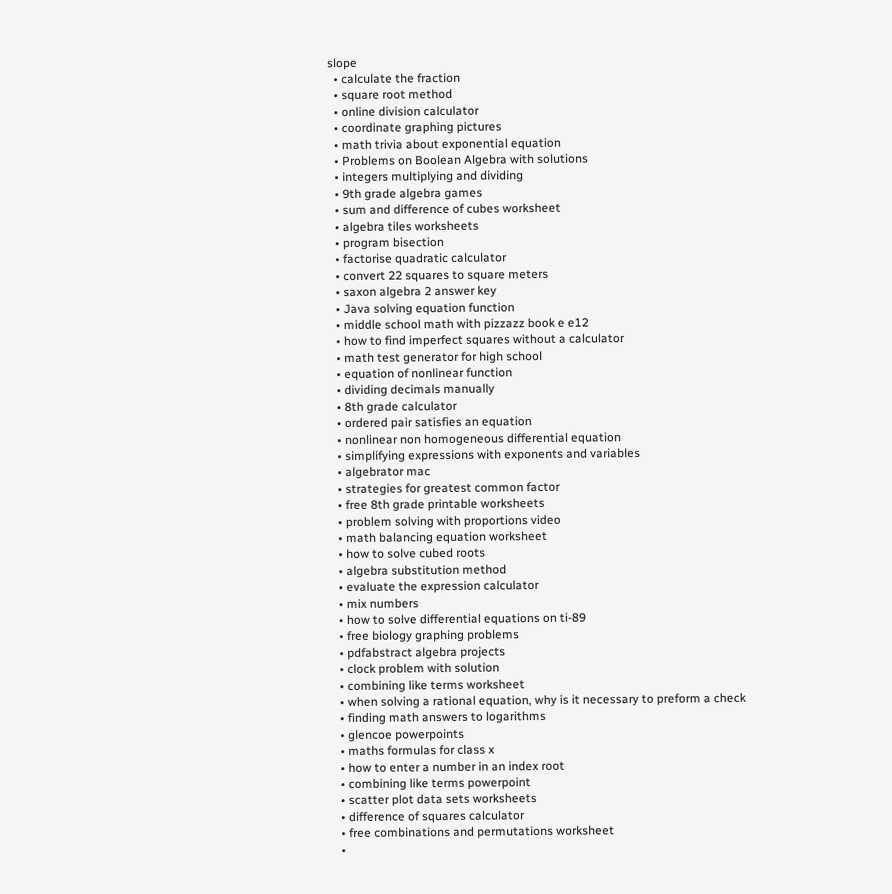slope
  • calculate the fraction
  • square root method
  • online division calculator
  • coordinate graphing pictures
  • math trivia about exponential equation
  • Problems on Boolean Algebra with solutions
  • integers multiplying and dividing
  • 9th grade algebra games
  • sum and difference of cubes worksheet
  • algebra tiles worksheets
  • program bisection
  • factorise quadratic calculator
  • convert 22 squares to square meters
  • saxon algebra 2 answer key
  • Java solving equation function
  • middle school math with pizzazz book e e12
  • how to find imperfect squares without a calculator
  • math test generator for high school
  • equation of nonlinear function
  • dividing decimals manually
  • 8th grade calculator
  • ordered pair satisfies an equation
  • nonlinear non homogeneous differential equation
  • simplifying expressions with exponents and variables
  • algebrator mac
  • strategies for greatest common factor
  • free 8th grade printable worksheets
  • problem solving with proportions video
  • math balancing equation worksheet
  • how to solve cubed roots
  • algebra substitution method
  • evaluate the expression calculator
  • mix numbers
  • how to solve differential equations on ti-89
  • free biology graphing problems
  • pdfabstract algebra projects
  • clock problem with solution
  • combining like terms worksheet
  • when solving a rational equation, why is it necessary to preform a check
  • finding math answers to logarithms
  • glencoe powerpoints
  • maths formulas for class x
  • how to enter a number in an index root
  • combining like terms powerpoint
  • scatter plot data sets worksheets
  • difference of squares calculator
  • free combinations and permutations worksheet
  •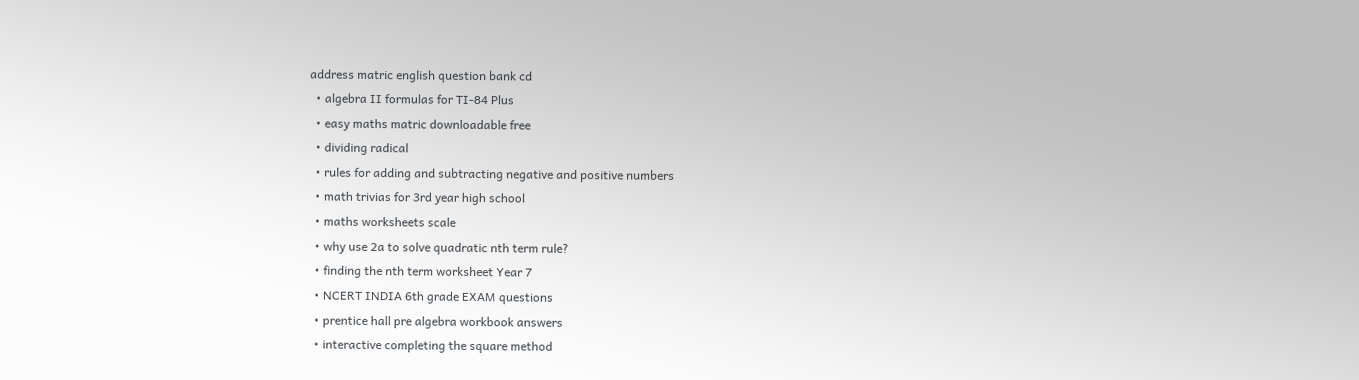address matric english question bank cd
  • algebra II formulas for TI-84 Plus
  • easy maths matric downloadable free
  • dividing radical
  • rules for adding and subtracting negative and positive numbers
  • math trivias for 3rd year high school
  • maths worksheets scale
  • why use 2a to solve quadratic nth term rule?
  • finding the nth term worksheet Year 7
  • NCERT INDIA 6th grade EXAM questions
  • prentice hall pre algebra workbook answers
  • interactive completing the square method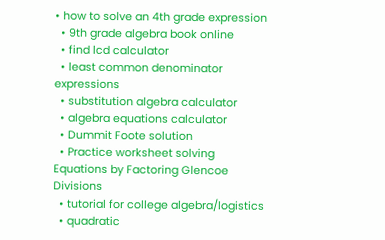• how to solve an 4th grade expression
  • 9th grade algebra book online
  • find lcd calculator
  • least common denominator expressions
  • substitution algebra calculator
  • algebra equations calculator
  • Dummit Foote solution
  • Practice worksheet solving Equations by Factoring Glencoe Divisions
  • tutorial for college algebra/logistics
  • quadratic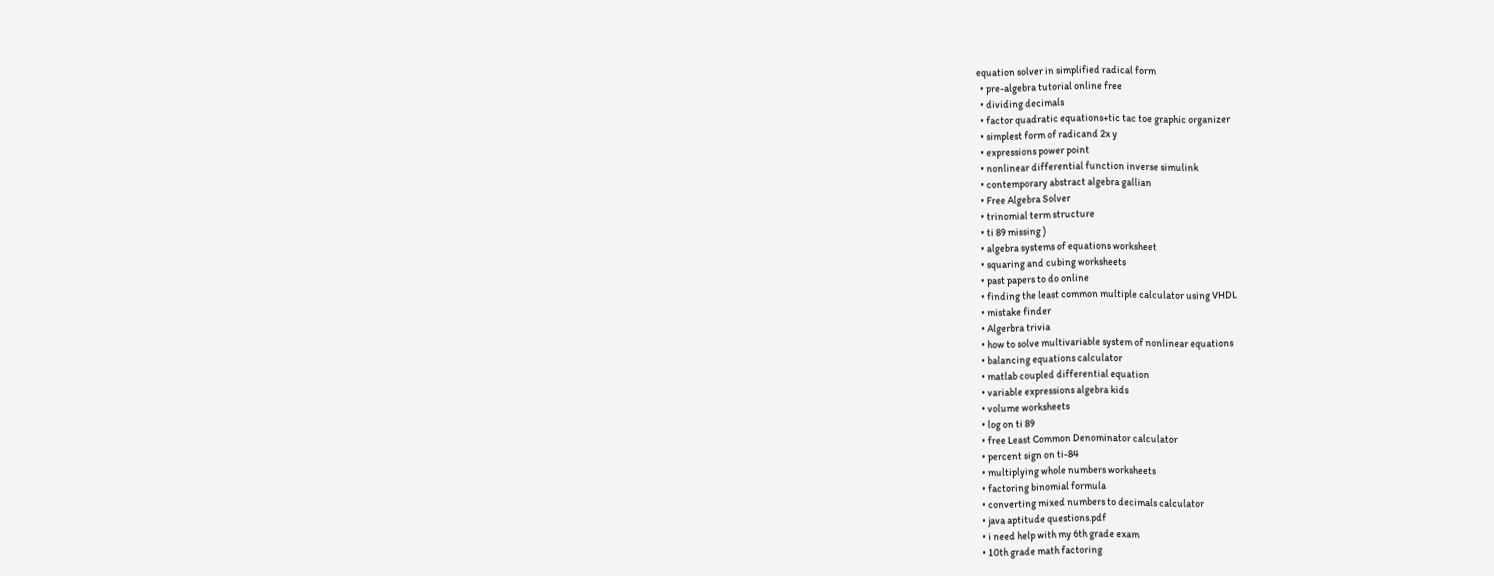equation solver in simplified radical form
  • pre-algebra tutorial online free
  • dividing decimals
  • factor quadratic equations+tic tac toe graphic organizer
  • simplest form of radicand 2x y
  • expressions power point
  • nonlinear differential function inverse simulink
  • contemporary abstract algebra gallian
  • Free Algebra Solver
  • trinomial term structure
  • ti 89 missing )
  • algebra systems of equations worksheet
  • squaring and cubing worksheets
  • past papers to do online
  • finding the least common multiple calculator using VHDL
  • mistake finder
  • Algerbra trivia
  • how to solve multivariable system of nonlinear equations
  • balancing equations calculator
  • matlab coupled differential equation
  • variable expressions algebra kids
  • volume worksheets
  • log on ti 89
  • free Least Common Denominator calculator
  • percent sign on ti-84
  • multiplying whole numbers worksheets
  • factoring binomial formula
  • converting mixed numbers to decimals calculator
  • java aptitude questions.pdf
  • i need help with my 6th grade exam
  • 10th grade math factoring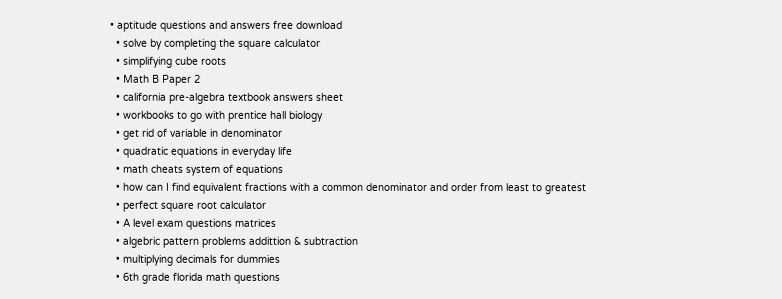• aptitude questions and answers free download
  • solve by completing the square calculator
  • simplifying cube roots
  • Math B Paper 2
  • california pre-algebra textbook answers sheet
  • workbooks to go with prentice hall biology
  • get rid of variable in denominator
  • quadratic equations in everyday life
  • math cheats system of equations
  • how can I find equivalent fractions with a common denominator and order from least to greatest
  • perfect square root calculator
  • A level exam questions matrices
  • algebric pattern problems addittion & subtraction
  • multiplying decimals for dummies
  • 6th grade florida math questions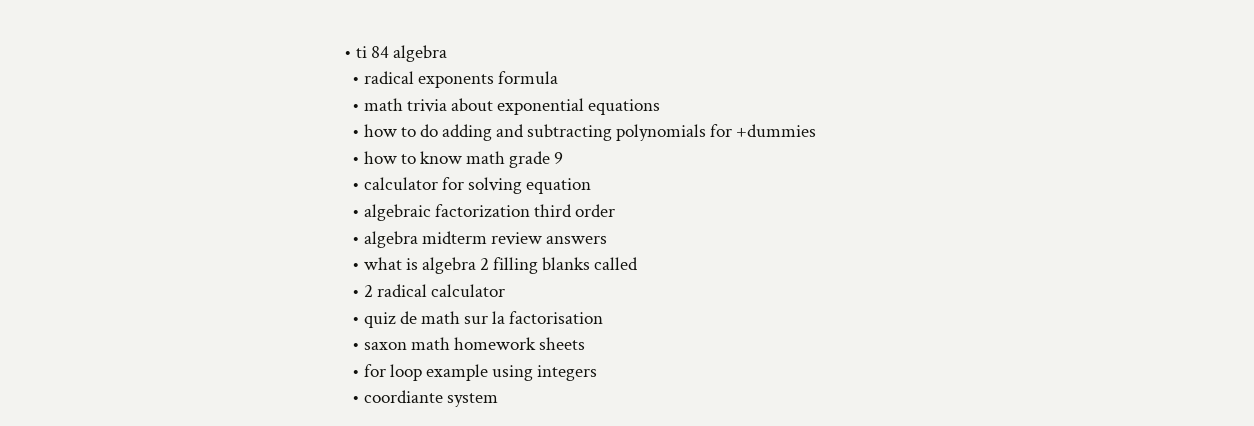• ti 84 algebra
  • radical exponents formula
  • math trivia about exponential equations
  • how to do adding and subtracting polynomials for +dummies
  • how to know math grade 9
  • calculator for solving equation
  • algebraic factorization third order
  • algebra midterm review answers
  • what is algebra 2 filling blanks called
  • 2 radical calculator
  • quiz de math sur la factorisation
  • saxon math homework sheets
  • for loop example using integers
  • coordiante system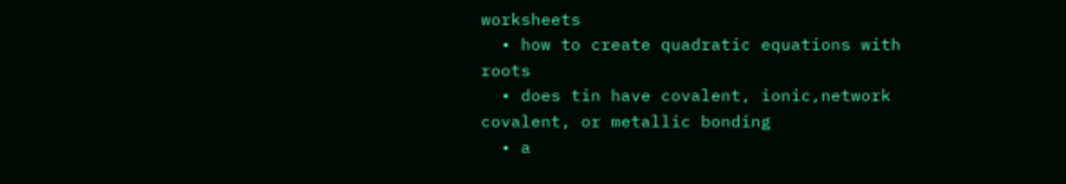worksheets
  • how to create quadratic equations with roots
  • does tin have covalent, ionic,network covalent, or metallic bonding
  • a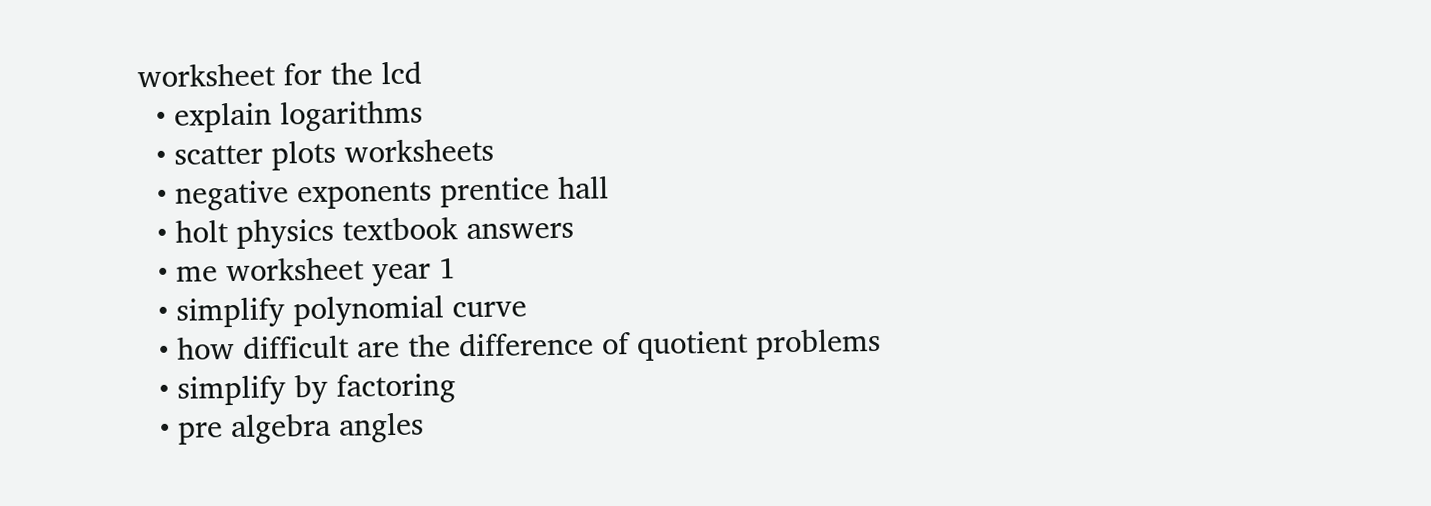worksheet for the lcd
  • explain logarithms
  • scatter plots worksheets
  • negative exponents prentice hall
  • holt physics textbook answers
  • me worksheet year 1
  • simplify polynomial curve
  • how difficult are the difference of quotient problems
  • simplify by factoring
  • pre algebra angles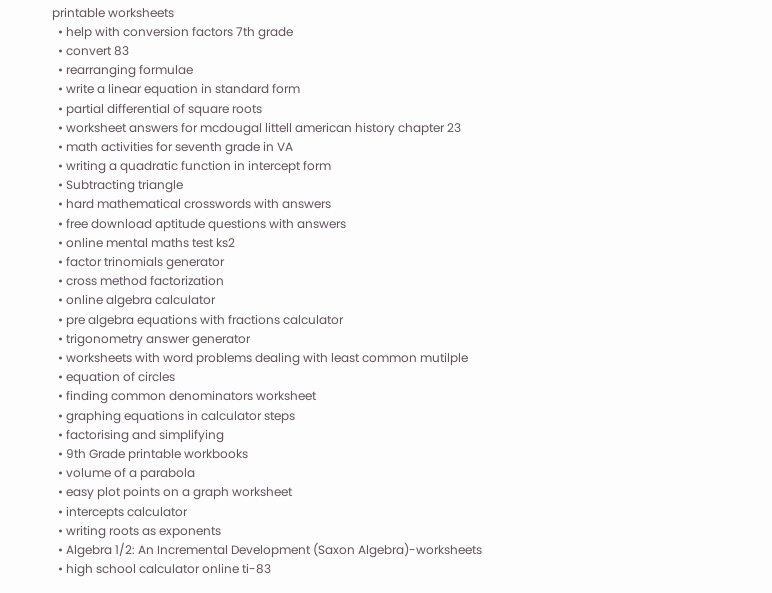printable worksheets
  • help with conversion factors 7th grade
  • convert 83
  • rearranging formulae
  • write a linear equation in standard form
  • partial differential of square roots
  • worksheet answers for mcdougal littell american history chapter 23
  • math activities for seventh grade in VA
  • writing a quadratic function in intercept form
  • Subtracting triangle
  • hard mathematical crosswords with answers
  • free download aptitude questions with answers
  • online mental maths test ks2
  • factor trinomials generator
  • cross method factorization
  • online algebra calculator
  • pre algebra equations with fractions calculator
  • trigonometry answer generator
  • worksheets with word problems dealing with least common mutilple
  • equation of circles
  • finding common denominators worksheet
  • graphing equations in calculator steps
  • factorising and simplifying
  • 9th Grade printable workbooks
  • volume of a parabola
  • easy plot points on a graph worksheet
  • intercepts calculator
  • writing roots as exponents
  • Algebra 1/2: An Incremental Development (Saxon Algebra)-worksheets
  • high school calculator online ti-83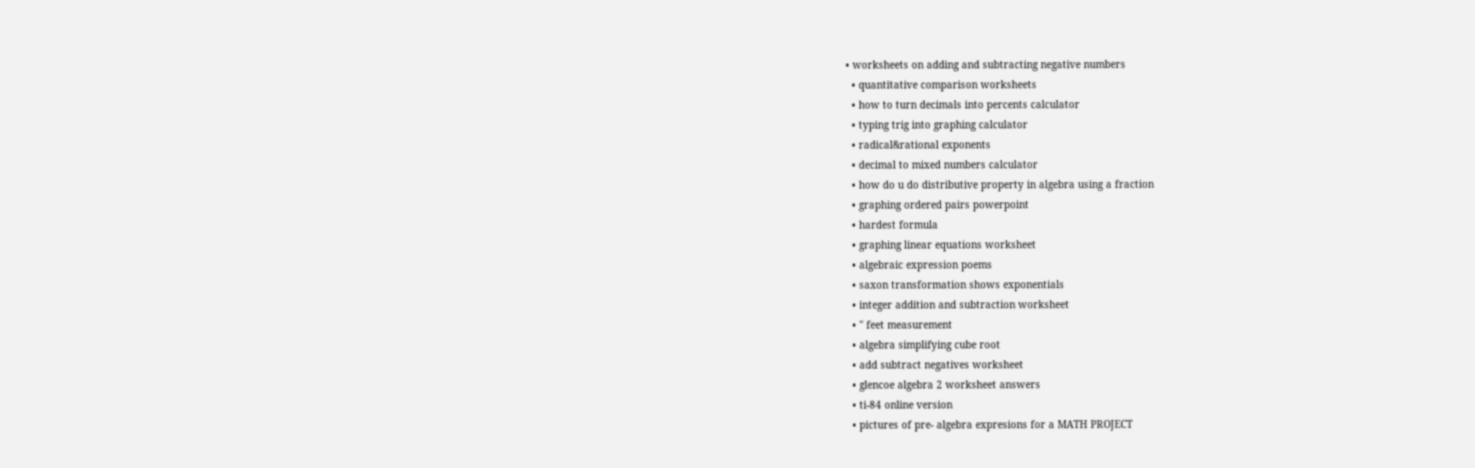• worksheets on adding and subtracting negative numbers
  • quantitative comparison worksheets
  • how to turn decimals into percents calculator
  • typing trig into graphing calculator
  • radical&rational exponents
  • decimal to mixed numbers calculator
  • how do u do distributive property in algebra using a fraction
  • graphing ordered pairs powerpoint
  • hardest formula
  • graphing linear equations worksheet
  • algebraic expression poems
  • saxon transformation shows exponentials
  • integer addition and subtraction worksheet
  • " feet measurement
  • algebra simplifying cube root
  • add subtract negatives worksheet
  • glencoe algebra 2 worksheet answers
  • ti-84 online version
  • pictures of pre- algebra expresions for a MATH PROJECT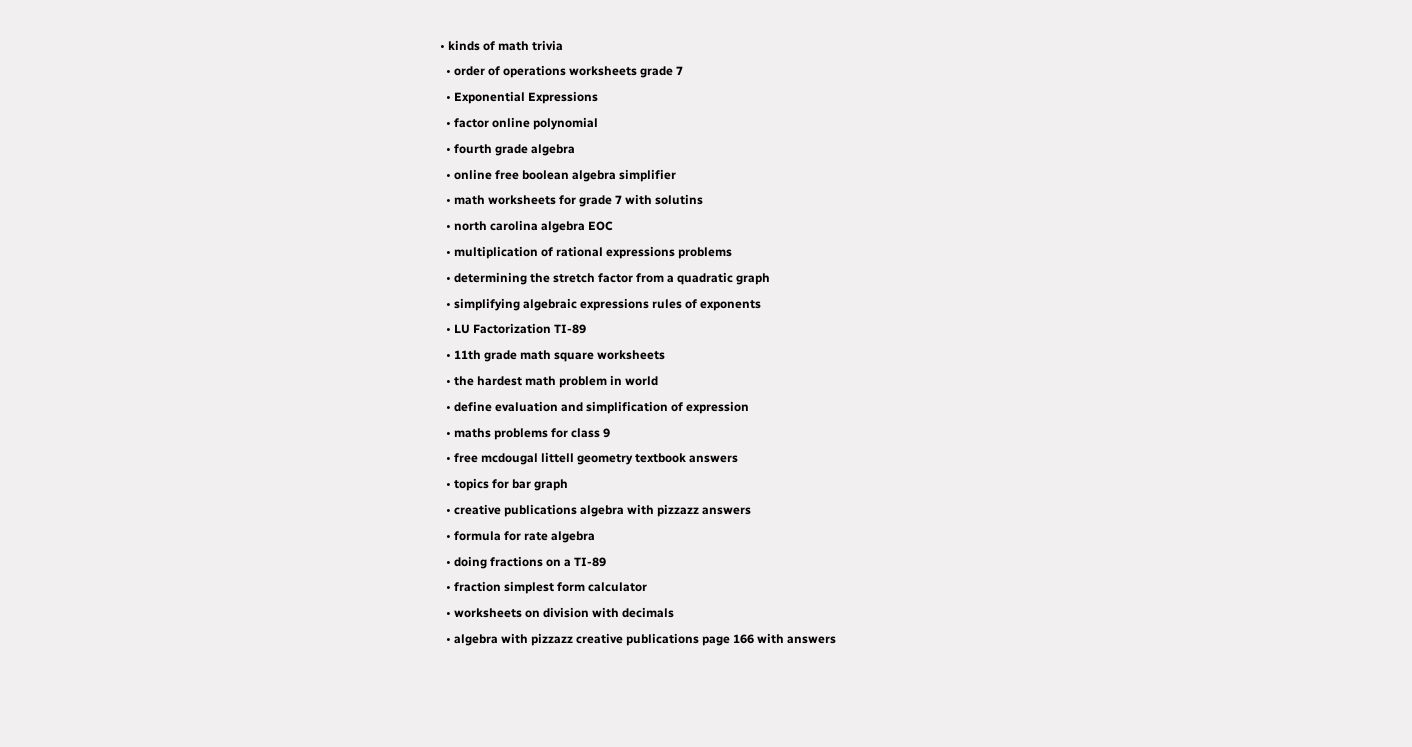• kinds of math trivia
  • order of operations worksheets grade 7
  • Exponential Expressions
  • factor online polynomial
  • fourth grade algebra
  • online free boolean algebra simplifier
  • math worksheets for grade 7 with solutins
  • north carolina algebra EOC
  • multiplication of rational expressions problems
  • determining the stretch factor from a quadratic graph
  • simplifying algebraic expressions rules of exponents
  • LU Factorization TI-89
  • 11th grade math square worksheets
  • the hardest math problem in world
  • define evaluation and simplification of expression
  • maths problems for class 9
  • free mcdougal littell geometry textbook answers
  • topics for bar graph
  • creative publications algebra with pizzazz answers
  • formula for rate algebra
  • doing fractions on a TI-89
  • fraction simplest form calculator
  • worksheets on division with decimals
  • algebra with pizzazz creative publications page 166 with answers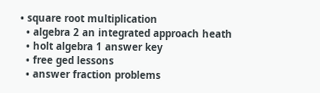• square root multiplication
  • algebra 2 an integrated approach heath
  • holt algebra 1 answer key
  • free ged lessons
  • answer fraction problems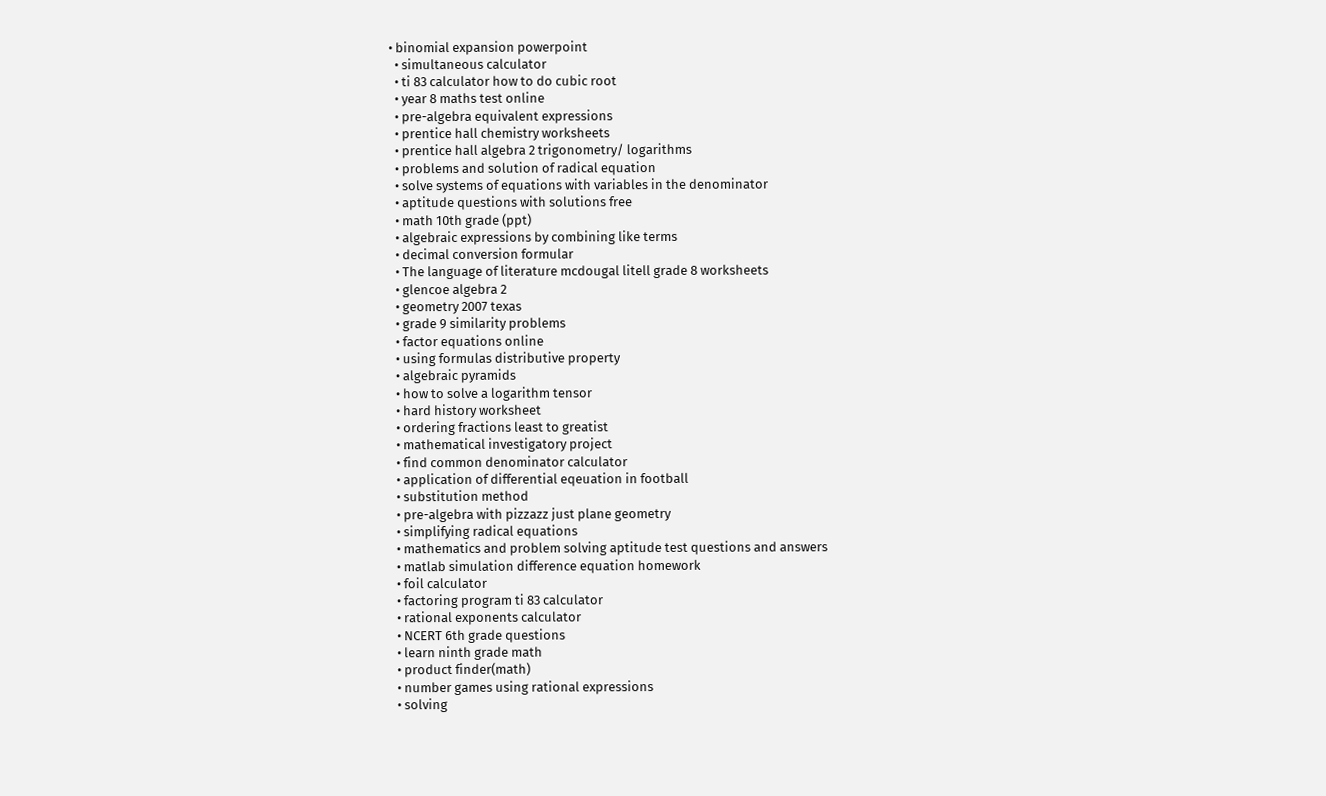• binomial expansion powerpoint
  • simultaneous calculator
  • ti 83 calculator how to do cubic root
  • year 8 maths test online
  • pre-algebra equivalent expressions
  • prentice hall chemistry worksheets
  • prentice hall algebra 2 trigonometry/ logarithms
  • problems and solution of radical equation
  • solve systems of equations with variables in the denominator
  • aptitude questions with solutions free
  • math 10th grade (ppt)
  • algebraic expressions by combining like terms
  • decimal conversion formular
  • The language of literature mcdougal litell grade 8 worksheets
  • glencoe algebra 2
  • geometry 2007 texas
  • grade 9 similarity problems
  • factor equations online
  • using formulas distributive property
  • algebraic pyramids
  • how to solve a logarithm tensor
  • hard history worksheet
  • ordering fractions least to greatist
  • mathematical investigatory project
  • find common denominator calculator
  • application of differential eqeuation in football
  • substitution method
  • pre-algebra with pizzazz just plane geometry
  • simplifying radical equations
  • mathematics and problem solving aptitude test questions and answers
  • matlab simulation difference equation homework
  • foil calculator
  • factoring program ti 83 calculator
  • rational exponents calculator
  • NCERT 6th grade questions
  • learn ninth grade math
  • product finder(math)
  • number games using rational expressions
  • solving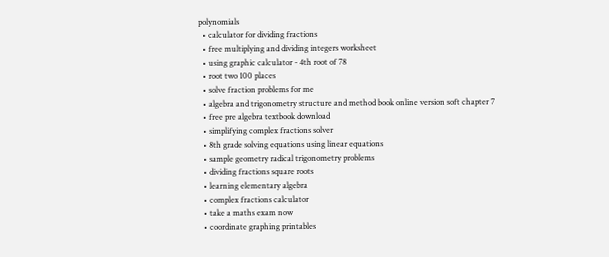polynomials
  • calculator for dividing fractions
  • free multiplying and dividing integers worksheet
  • using graphic calculator - 4th root of 78
  • root two 100 places
  • solve fraction problems for me
  • algebra and trigonometry structure and method book online version soft chapter 7
  • free pre algebra textbook download
  • simplifying complex fractions solver
  • 8th grade solving equations using linear equations
  • sample geometry radical trigonometry problems
  • dividing fractions square roots
  • learning elementary algebra
  • complex fractions calculator
  • take a maths exam now
  • coordinate graphing printables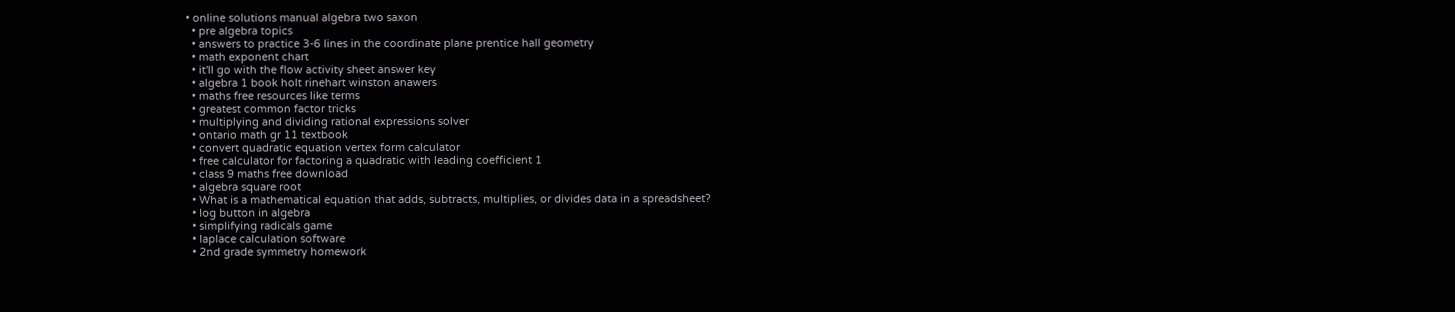• online solutions manual algebra two saxon
  • pre algebra topics
  • answers to practice 3-6 lines in the coordinate plane prentice hall geometry
  • math exponent chart
  • it'll go with the flow activity sheet answer key
  • algebra 1 book holt rinehart winston anawers
  • maths free resources like terms
  • greatest common factor tricks
  • multiplying and dividing rational expressions solver
  • ontario math gr 11 textbook
  • convert quadratic equation vertex form calculator
  • free calculator for factoring a quadratic with leading coefficient 1
  • class 9 maths free download
  • algebra square root
  • What is a mathematical equation that adds, subtracts, multiplies, or divides data in a spreadsheet?
  • log button in algebra
  • simplifying radicals game
  • laplace calculation software
  • 2nd grade symmetry homework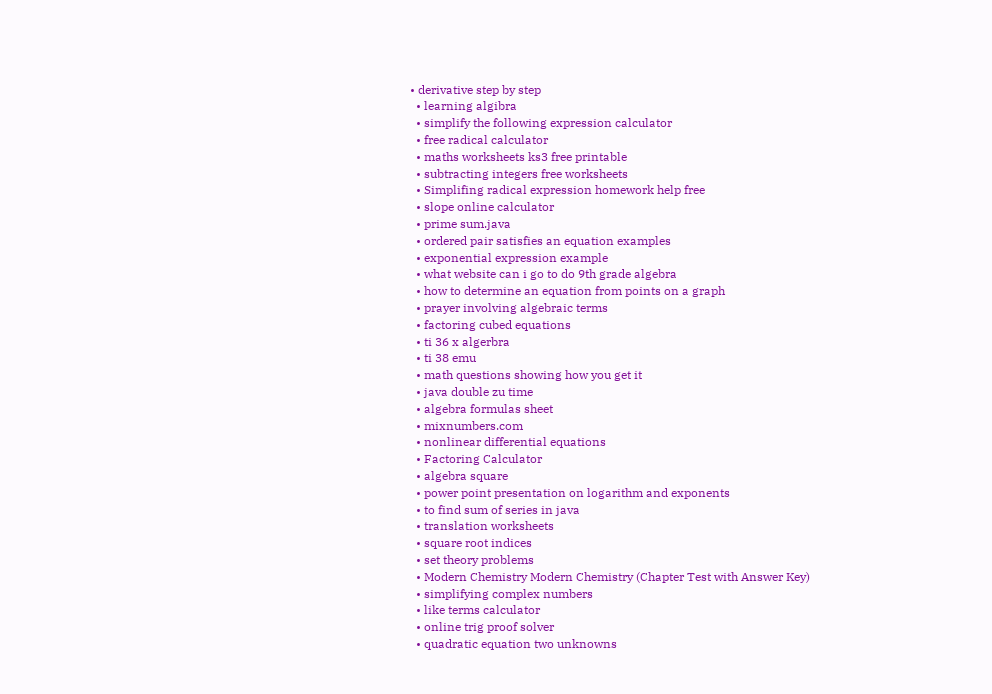• derivative step by step
  • learning algibra
  • simplify the following expression calculator
  • free radical calculator
  • maths worksheets ks3 free printable
  • subtracting integers free worksheets
  • Simplifing radical expression homework help free
  • slope online calculator
  • prime sum.java
  • ordered pair satisfies an equation examples
  • exponential expression example
  • what website can i go to do 9th grade algebra
  • how to determine an equation from points on a graph
  • prayer involving algebraic terms
  • factoring cubed equations
  • ti 36 x algerbra
  • ti 38 emu
  • math questions showing how you get it
  • java double zu time
  • algebra formulas sheet
  • mixnumbers.com
  • nonlinear differential equations
  • Factoring Calculator
  • algebra square
  • power point presentation on logarithm and exponents
  • to find sum of series in java
  • translation worksheets
  • square root indices
  • set theory problems
  • Modern Chemistry Modern Chemistry (Chapter Test with Answer Key)
  • simplifying complex numbers
  • like terms calculator
  • online trig proof solver
  • quadratic equation two unknowns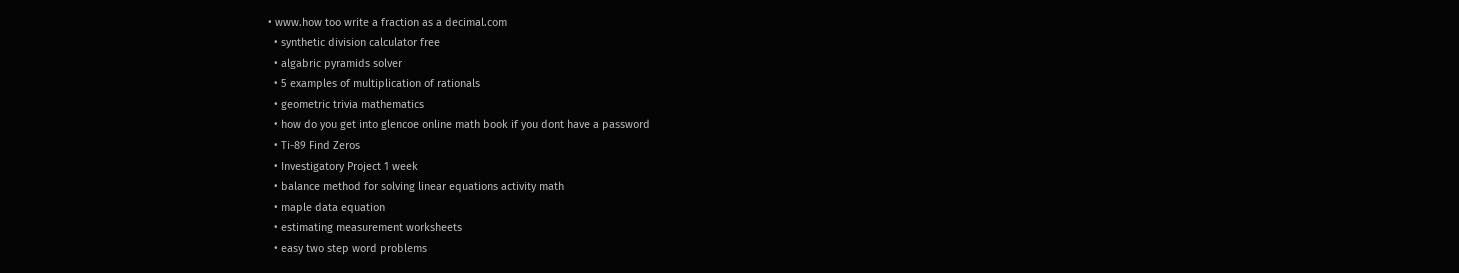• www.how too write a fraction as a decimal.com
  • synthetic division calculator free
  • algabric pyramids solver
  • 5 examples of multiplication of rationals
  • geometric trivia mathematics
  • how do you get into glencoe online math book if you dont have a password
  • Ti-89 Find Zeros
  • Investigatory Project 1 week
  • balance method for solving linear equations activity math
  • maple data equation
  • estimating measurement worksheets
  • easy two step word problems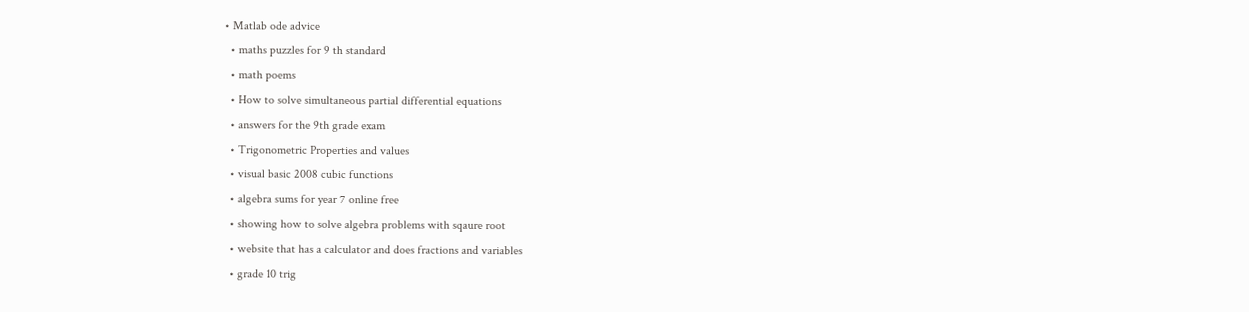• Matlab ode advice
  • maths puzzles for 9 th standard
  • math poems
  • How to solve simultaneous partial differential equations
  • answers for the 9th grade exam
  • Trigonometric Properties and values
  • visual basic 2008 cubic functions
  • algebra sums for year 7 online free
  • showing how to solve algebra problems with sqaure root
  • website that has a calculator and does fractions and variables
  • grade 10 trig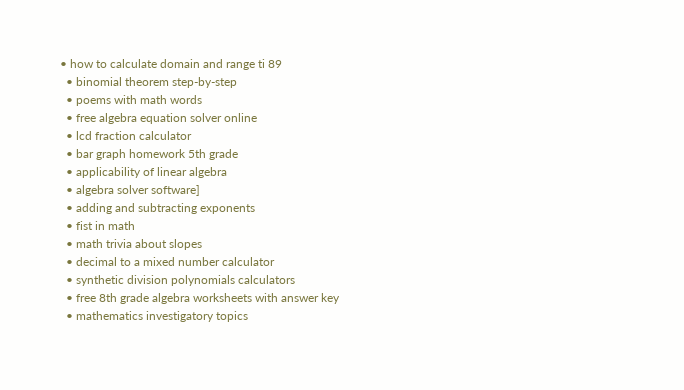• how to calculate domain and range ti 89
  • binomial theorem step-by-step
  • poems with math words
  • free algebra equation solver online
  • lcd fraction calculator
  • bar graph homework 5th grade
  • applicability of linear algebra
  • algebra solver software]
  • adding and subtracting exponents
  • fist in math
  • math trivia about slopes
  • decimal to a mixed number calculator
  • synthetic division polynomials calculators
  • free 8th grade algebra worksheets with answer key
  • mathematics investigatory topics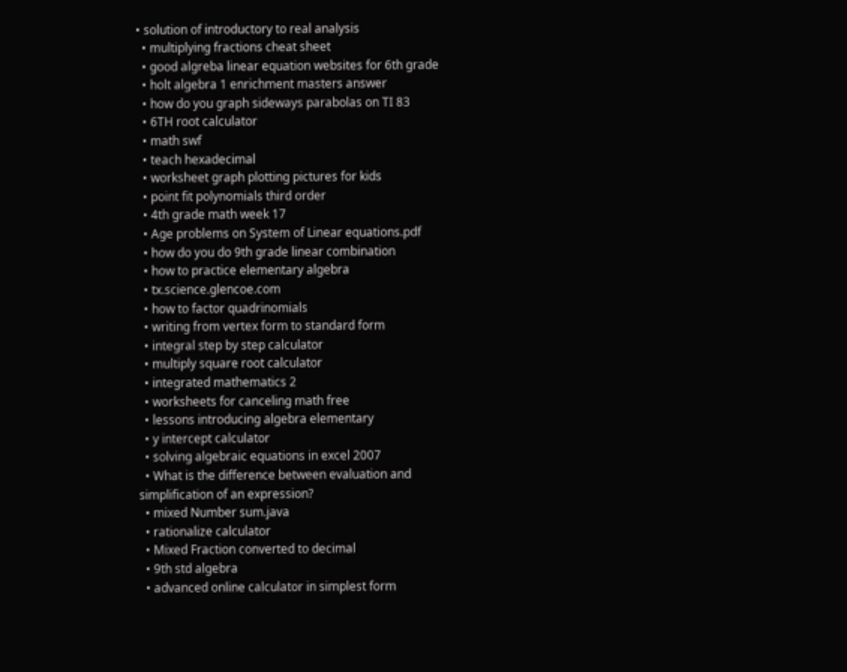• solution of introductory to real analysis
  • multiplying fractions cheat sheet
  • good algreba linear equation websites for 6th grade
  • holt algebra 1 enrichment masters answer
  • how do you graph sideways parabolas on TI 83
  • 6TH root calculator
  • math swf
  • teach hexadecimal
  • worksheet graph plotting pictures for kids
  • point fit polynomials third order
  • 4th grade math week 17
  • Age problems on System of Linear equations.pdf
  • how do you do 9th grade linear combination
  • how to practice elementary algebra
  • tx.science.glencoe.com
  • how to factor quadrinomials
  • writing from vertex form to standard form
  • integral step by step calculator
  • multiply square root calculator
  • integrated mathematics 2
  • worksheets for canceling math free
  • lessons introducing algebra elementary
  • y intercept calculator
  • solving algebraic equations in excel 2007
  • What is the difference between evaluation and simplification of an expression?
  • mixed Number sum.java
  • rationalize calculator
  • Mixed Fraction converted to decimal
  • 9th std algebra
  • advanced online calculator in simplest form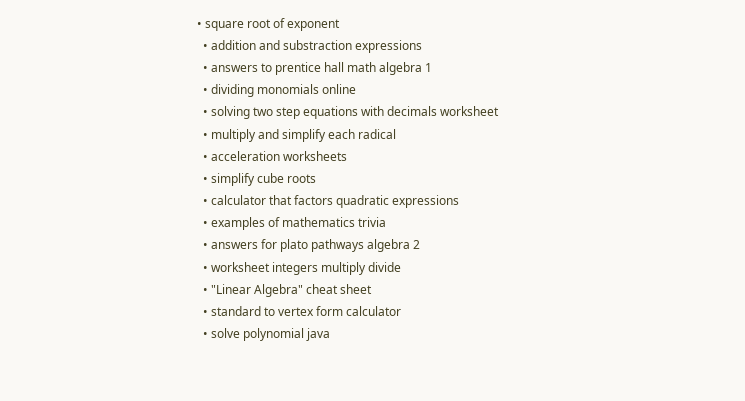• square root of exponent
  • addition and substraction expressions
  • answers to prentice hall math algebra 1
  • dividing monomials online
  • solving two step equations with decimals worksheet
  • multiply and simplify each radical
  • acceleration worksheets
  • simplify cube roots
  • calculator that factors quadratic expressions
  • examples of mathematics trivia
  • answers for plato pathways algebra 2
  • worksheet integers multiply divide
  • "Linear Algebra" cheat sheet
  • standard to vertex form calculator
  • solve polynomial java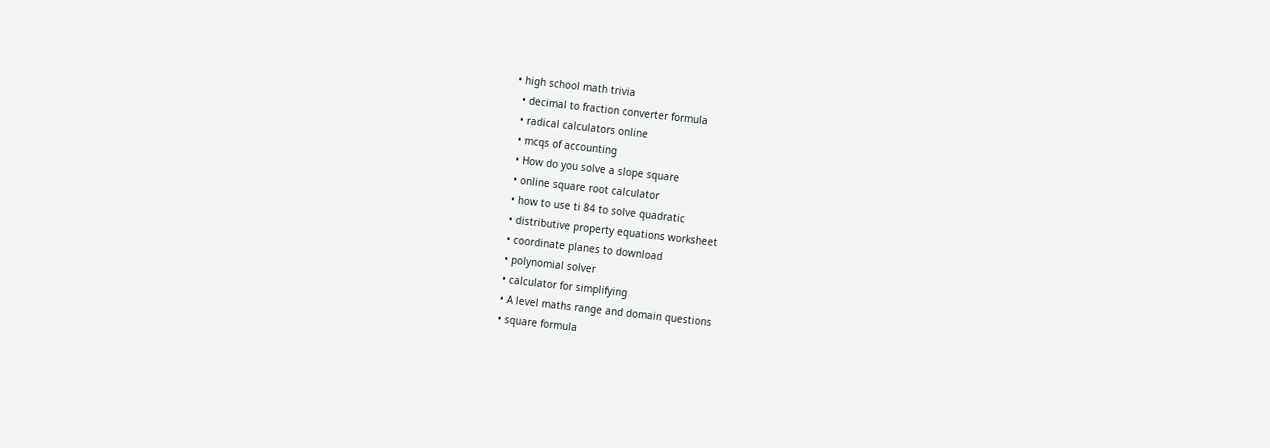• high school math trivia
  • decimal to fraction converter formula
  • radical calculators online
  • mcqs of accounting
  • How do you solve a slope square
  • online square root calculator
  • how to use ti 84 to solve quadratic
  • distributive property equations worksheet
  • coordinate planes to download
  • polynomial solver
  • calculator for simplifying
  • A level maths range and domain questions
  • square formula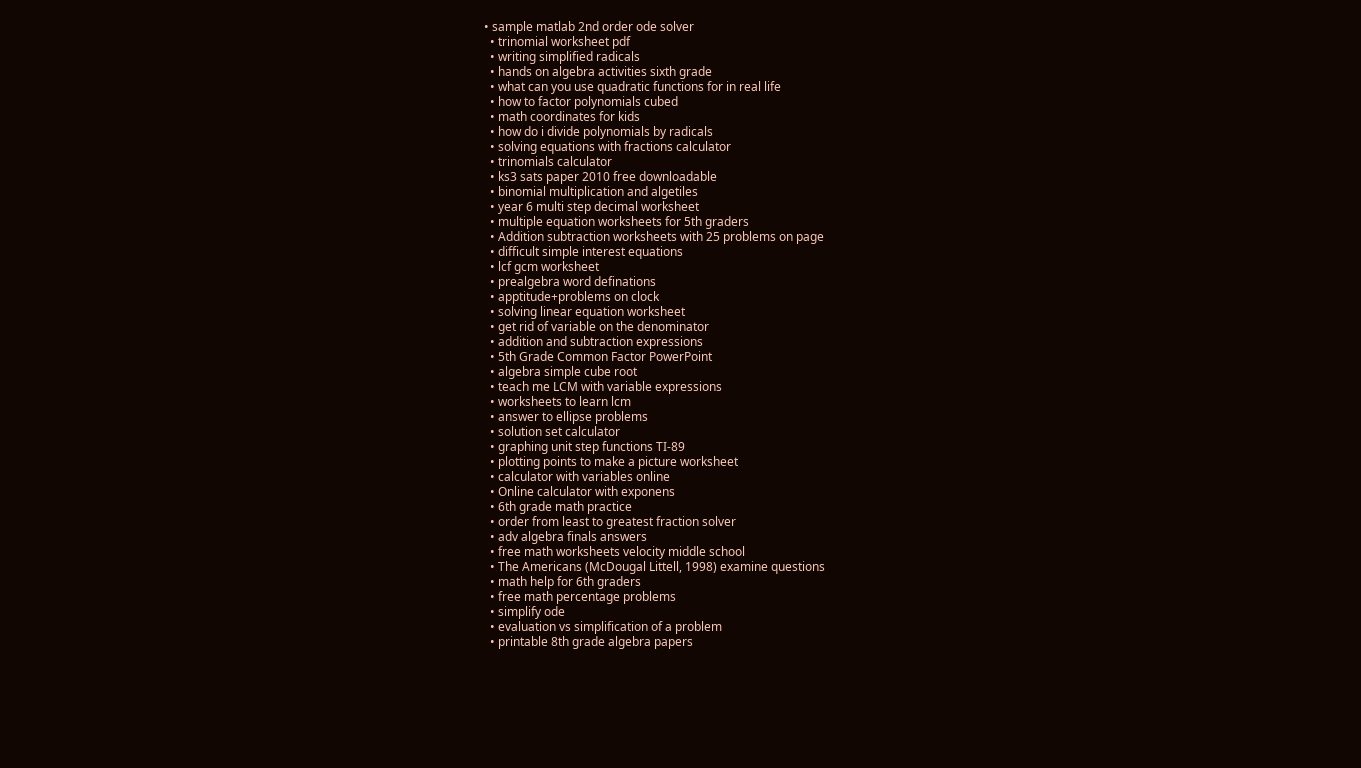• sample matlab 2nd order ode solver
  • trinomial worksheet pdf
  • writing simplified radicals
  • hands on algebra activities sixth grade
  • what can you use quadratic functions for in real life
  • how to factor polynomials cubed
  • math coordinates for kids
  • how do i divide polynomials by radicals
  • solving equations with fractions calculator
  • trinomials calculator
  • ks3 sats paper 2010 free downloadable
  • binomial multiplication and algetiles
  • year 6 multi step decimal worksheet
  • multiple equation worksheets for 5th graders
  • Addition subtraction worksheets with 25 problems on page
  • difficult simple interest equations
  • lcf gcm worksheet
  • prealgebra word definations
  • apptitude+problems on clock
  • solving linear equation worksheet
  • get rid of variable on the denominator
  • addition and subtraction expressions
  • 5th Grade Common Factor PowerPoint
  • algebra simple cube root
  • teach me LCM with variable expressions
  • worksheets to learn lcm
  • answer to ellipse problems
  • solution set calculator
  • graphing unit step functions TI-89
  • plotting points to make a picture worksheet
  • calculator with variables online
  • Online calculator with exponens
  • 6th grade math practice
  • order from least to greatest fraction solver
  • adv algebra finals answers
  • free math worksheets velocity middle school
  • The Americans (McDougal Littell, 1998) examine questions
  • math help for 6th graders
  • free math percentage problems
  • simplify ode
  • evaluation vs simplification of a problem
  • printable 8th grade algebra papers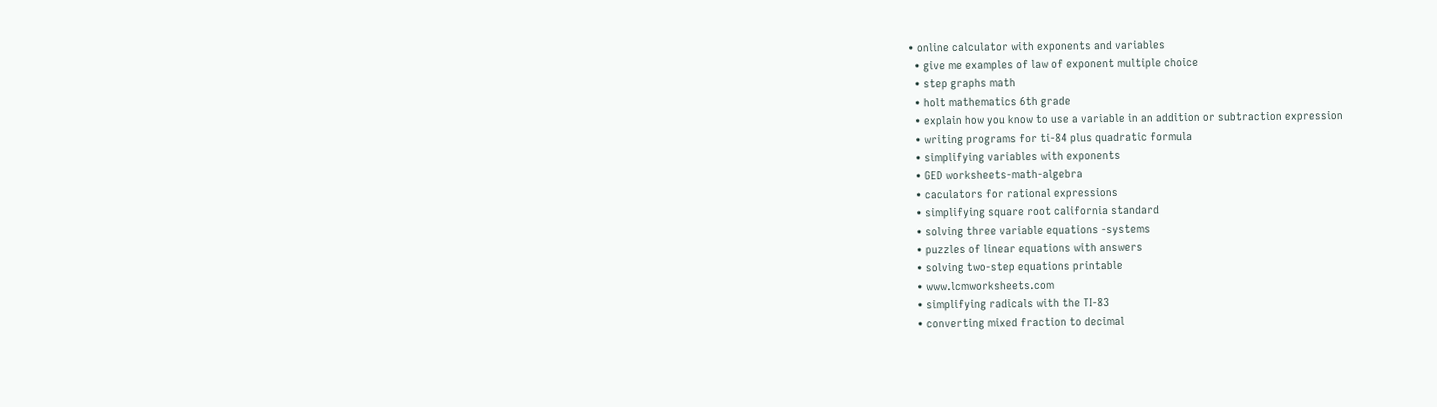• online calculator with exponents and variables
  • give me examples of law of exponent multiple choice
  • step graphs math
  • holt mathematics 6th grade
  • explain how you know to use a variable in an addition or subtraction expression
  • writing programs for ti-84 plus quadratic formula
  • simplifying variables with exponents
  • GED worksheets-math-algebra
  • caculators for rational expressions
  • simplifying square root california standard
  • solving three variable equations -systems
  • puzzles of linear equations with answers
  • solving two-step equations printable
  • www.lcmworksheets.com
  • simplifying radicals with the TI-83
  • converting mixed fraction to decimal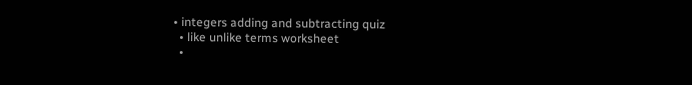• integers adding and subtracting quiz
  • like unlike terms worksheet
  •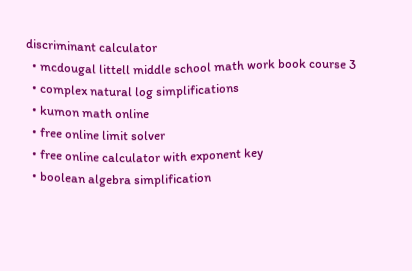discriminant calculator
  • mcdougal littell middle school math work book course 3
  • complex natural log simplifications
  • kumon math online
  • free online limit solver
  • free online calculator with exponent key
  • boolean algebra simplification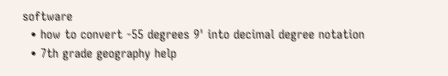software
  • how to convert -55 degrees 9' into decimal degree notation
  • 7th grade geography help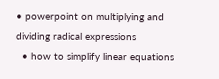• powerpoint on multiplying and dividing radical expressions
  • how to simplify linear equations